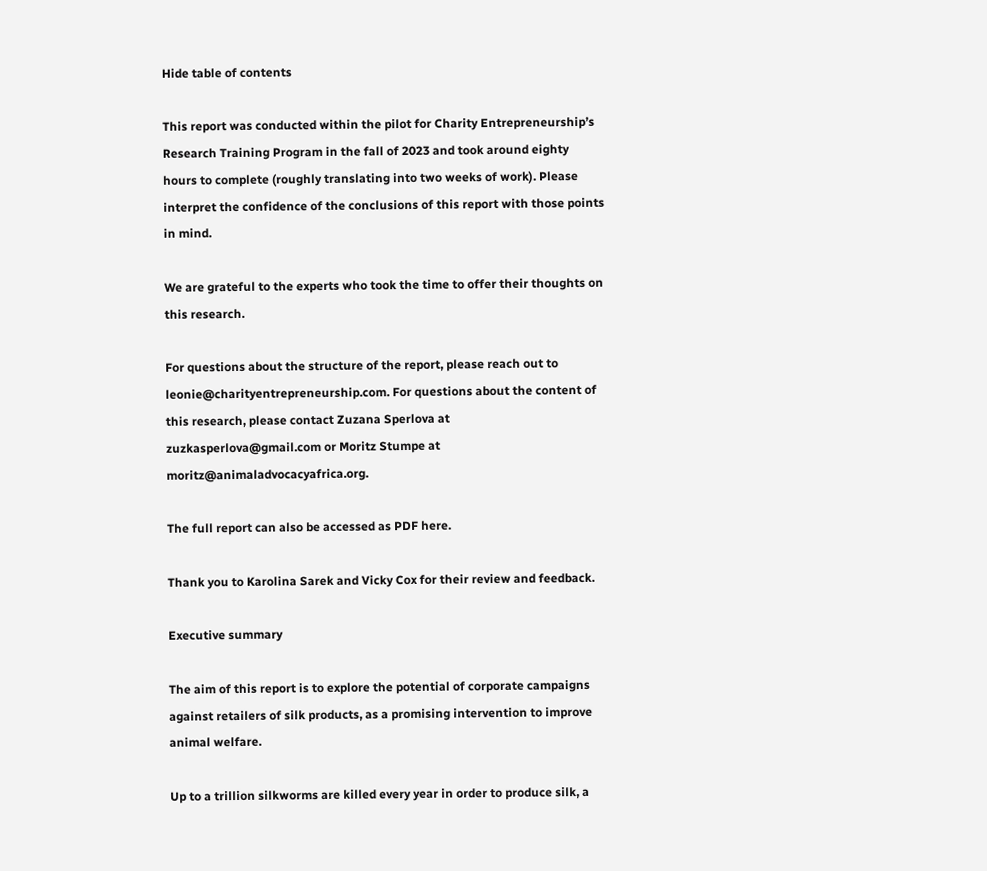Hide table of contents

This report was conducted within the pilot for Charity Entrepreneurship’s Research Training Program in the fall of 2023 and took around eighty hours to complete (roughly translating into two weeks of work). Please interpret the confidence of the conclusions of this report with those points in mind.

We are grateful to the experts who took the time to offer their thoughts on this research.

For questions about the structure of the report, please reach out to leonie@charityentrepreneurship.com. For questions about the content of this research, please contact Zuzana Sperlova at zuzkasperlova@gmail.com or Moritz Stumpe at moritz@animaladvocacyafrica.org.

The full report can also be accessed as PDF here.

Thank you to Karolina Sarek and Vicky Cox for their review and feedback.

Executive summary

The aim of this report is to explore the potential of corporate campaigns against retailers of silk products, as a promising intervention to improve animal welfare.

Up to a trillion silkworms are killed every year in order to produce silk, a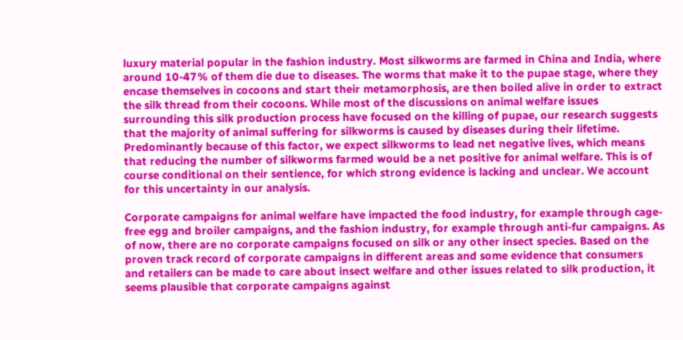luxury material popular in the fashion industry. Most silkworms are farmed in China and India, where around 10-47% of them die due to diseases. The worms that make it to the pupae stage, where they encase themselves in cocoons and start their metamorphosis, are then boiled alive in order to extract the silk thread from their cocoons. While most of the discussions on animal welfare issues surrounding this silk production process have focused on the killing of pupae, our research suggests that the majority of animal suffering for silkworms is caused by diseases during their lifetime. Predominantly because of this factor, we expect silkworms to lead net negative lives, which means that reducing the number of silkworms farmed would be a net positive for animal welfare. This is of course conditional on their sentience, for which strong evidence is lacking and unclear. We account for this uncertainty in our analysis.

Corporate campaigns for animal welfare have impacted the food industry, for example through cage-free egg and broiler campaigns, and the fashion industry, for example through anti-fur campaigns. As of now, there are no corporate campaigns focused on silk or any other insect species. Based on the proven track record of corporate campaigns in different areas and some evidence that consumers and retailers can be made to care about insect welfare and other issues related to silk production, it seems plausible that corporate campaigns against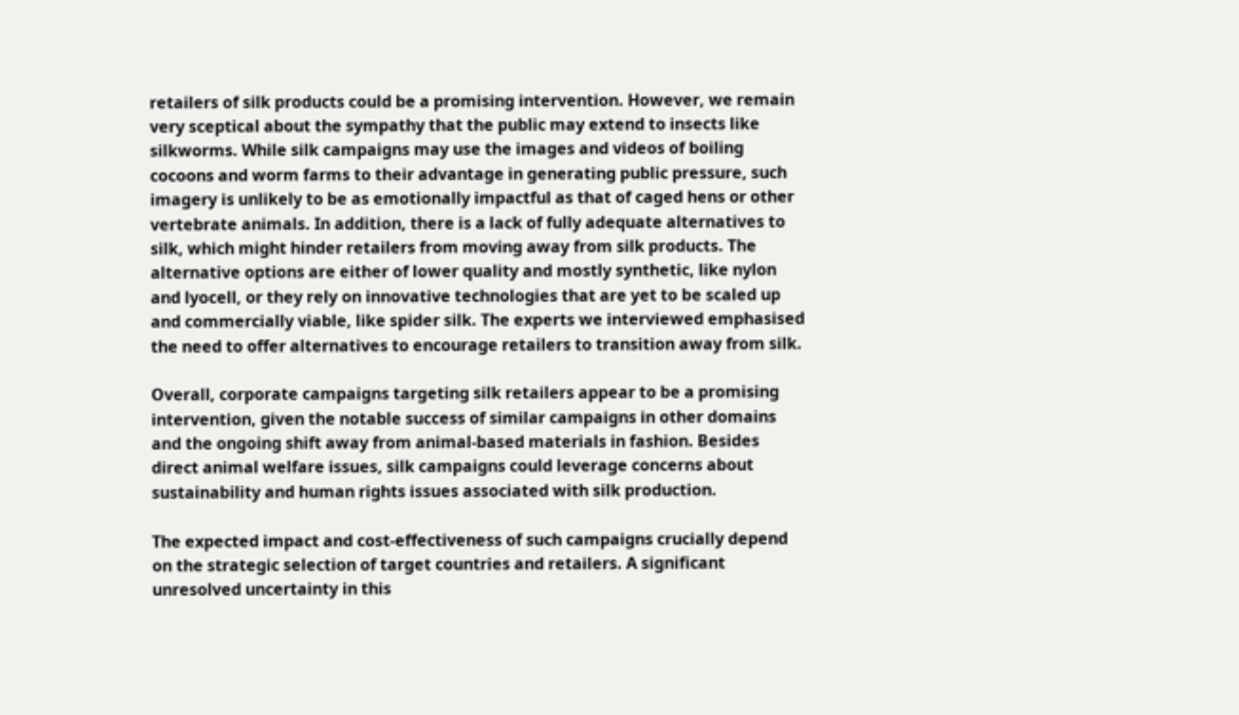retailers of silk products could be a promising intervention. However, we remain very sceptical about the sympathy that the public may extend to insects like silkworms. While silk campaigns may use the images and videos of boiling cocoons and worm farms to their advantage in generating public pressure, such imagery is unlikely to be as emotionally impactful as that of caged hens or other vertebrate animals. In addition, there is a lack of fully adequate alternatives to silk, which might hinder retailers from moving away from silk products. The alternative options are either of lower quality and mostly synthetic, like nylon and lyocell, or they rely on innovative technologies that are yet to be scaled up and commercially viable, like spider silk. The experts we interviewed emphasised the need to offer alternatives to encourage retailers to transition away from silk.

Overall, corporate campaigns targeting silk retailers appear to be a promising intervention, given the notable success of similar campaigns in other domains and the ongoing shift away from animal-based materials in fashion. Besides direct animal welfare issues, silk campaigns could leverage concerns about sustainability and human rights issues associated with silk production.

The expected impact and cost-effectiveness of such campaigns crucially depend on the strategic selection of target countries and retailers. A significant unresolved uncertainty in this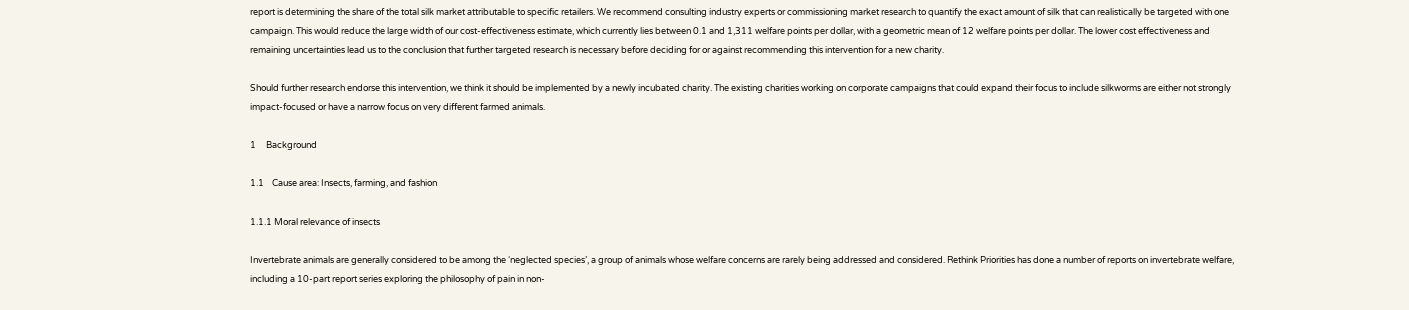report is determining the share of the total silk market attributable to specific retailers. We recommend consulting industry experts or commissioning market research to quantify the exact amount of silk that can realistically be targeted with one campaign. This would reduce the large width of our cost-effectiveness estimate, which currently lies between 0.1 and 1,311 welfare points per dollar, with a geometric mean of 12 welfare points per dollar. The lower cost effectiveness and remaining uncertainties lead us to the conclusion that further targeted research is necessary before deciding for or against recommending this intervention for a new charity.

Should further research endorse this intervention, we think it should be implemented by a newly incubated charity. The existing charities working on corporate campaigns that could expand their focus to include silkworms are either not strongly impact-focused or have a narrow focus on very different farmed animals.

1     Background

1.1    Cause area: Insects, farming, and fashion

1.1.1 Moral relevance of insects

Invertebrate animals are generally considered to be among the ‘neglected species’, a group of animals whose welfare concerns are rarely being addressed and considered. Rethink Priorities has done a number of reports on invertebrate welfare, including a 10-part report series exploring the philosophy of pain in non-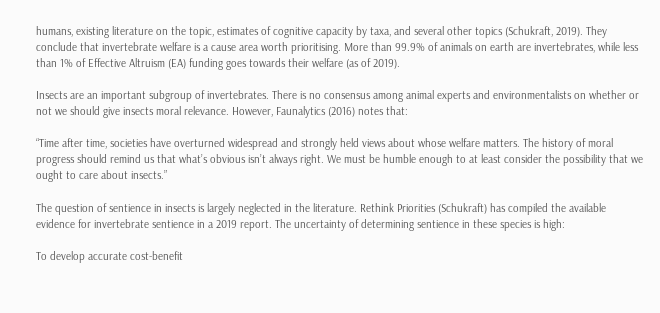humans, existing literature on the topic, estimates of cognitive capacity by taxa, and several other topics (Schukraft, 2019). They conclude that invertebrate welfare is a cause area worth prioritising. More than 99.9% of animals on earth are invertebrates, while less than 1% of Effective Altruism (EA) funding goes towards their welfare (as of 2019).

Insects are an important subgroup of invertebrates. There is no consensus among animal experts and environmentalists on whether or not we should give insects moral relevance. However, Faunalytics (2016) notes that:

“Time after time, societies have overturned widespread and strongly held views about whose welfare matters. The history of moral progress should remind us that what’s obvious isn’t always right. We must be humble enough to at least consider the possibility that we ought to care about insects.”

The question of sentience in insects is largely neglected in the literature. Rethink Priorities (Schukraft) has compiled the available evidence for invertebrate sentience in a 2019 report. The uncertainty of determining sentience in these species is high:

To develop accurate cost-benefit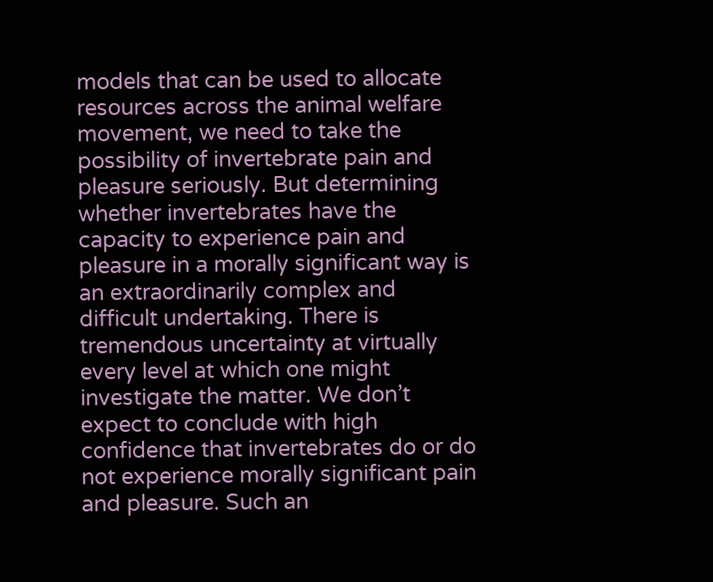models that can be used to allocate resources across the animal welfare movement, we need to take the possibility of invertebrate pain and pleasure seriously. But determining whether invertebrates have the capacity to experience pain and pleasure in a morally significant way is an extraordinarily complex and difficult undertaking. There is tremendous uncertainty at virtually every level at which one might investigate the matter. We don’t expect to conclude with high confidence that invertebrates do or do not experience morally significant pain and pleasure. Such an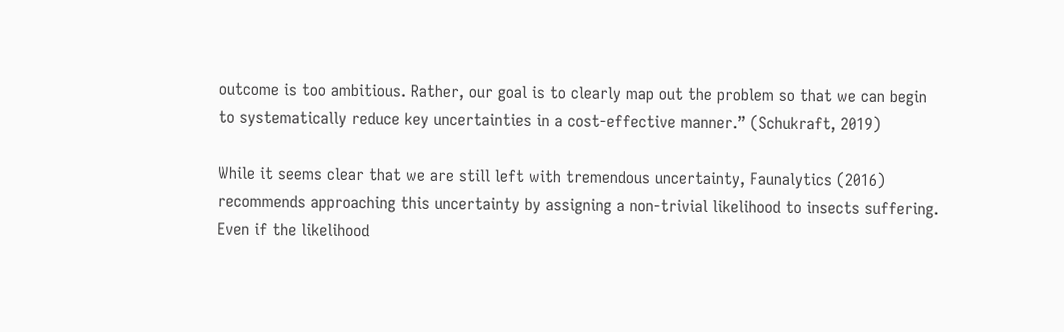outcome is too ambitious. Rather, our goal is to clearly map out the problem so that we can begin to systematically reduce key uncertainties in a cost-effective manner.” (Schukraft, 2019)

While it seems clear that we are still left with tremendous uncertainty, Faunalytics (2016) recommends approaching this uncertainty by assigning a non-trivial likelihood to insects suffering. Even if the likelihood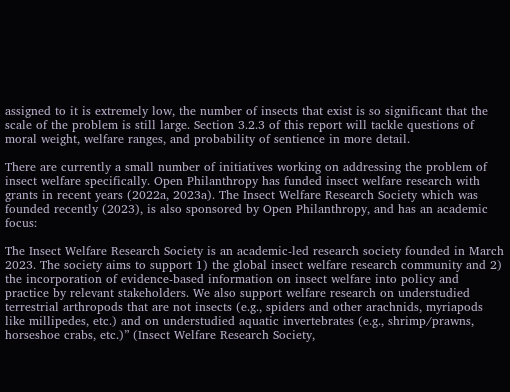assigned to it is extremely low, the number of insects that exist is so significant that the scale of the problem is still large. Section 3.2.3 of this report will tackle questions of moral weight, welfare ranges, and probability of sentience in more detail.

There are currently a small number of initiatives working on addressing the problem of insect welfare specifically. Open Philanthropy has funded insect welfare research with grants in recent years (2022a, 2023a). The Insect Welfare Research Society which was founded recently (2023), is also sponsored by Open Philanthropy, and has an academic focus:

The Insect Welfare Research Society is an academic-led research society founded in March 2023. The society aims to support 1) the global insect welfare research community and 2) the incorporation of evidence-based information on insect welfare into policy and practice by relevant stakeholders. We also support welfare research on understudied terrestrial arthropods that are not insects (e.g., spiders and other arachnids, myriapods like millipedes, etc.) and on understudied aquatic invertebrates (e.g., shrimp/prawns, horseshoe crabs, etc.)” (Insect Welfare Research Society,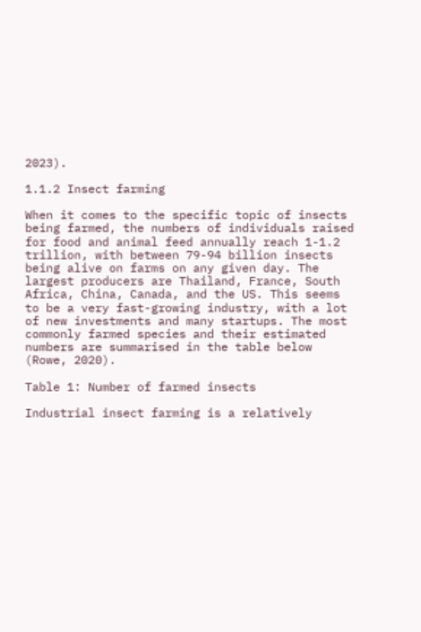2023).

1.1.2 Insect farming

When it comes to the specific topic of insects being farmed, the numbers of individuals raised for food and animal feed annually reach 1-1.2 trillion, with between 79-94 billion insects being alive on farms on any given day. The largest producers are Thailand, France, South Africa, China, Canada, and the US. This seems to be a very fast-growing industry, with a lot of new investments and many startups. The most commonly farmed species and their estimated numbers are summarised in the table below (Rowe, 2020).

Table 1: Number of farmed insects

Industrial insect farming is a relatively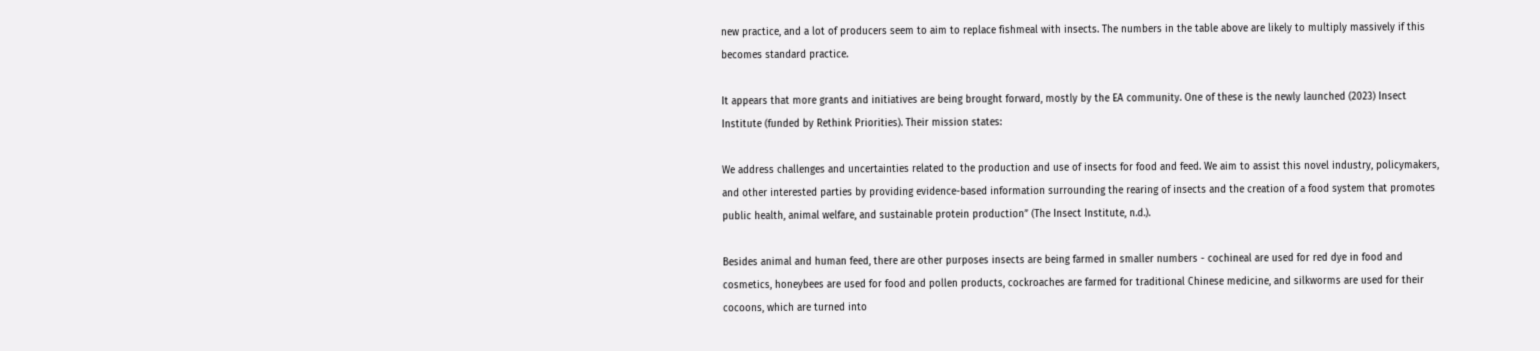new practice, and a lot of producers seem to aim to replace fishmeal with insects. The numbers in the table above are likely to multiply massively if this becomes standard practice.

It appears that more grants and initiatives are being brought forward, mostly by the EA community. One of these is the newly launched (2023) Insect Institute (funded by Rethink Priorities). Their mission states:

We address challenges and uncertainties related to the production and use of insects for food and feed. We aim to assist this novel industry, policymakers, and other interested parties by providing evidence-based information surrounding the rearing of insects and the creation of a food system that promotes public health, animal welfare, and sustainable protein production” (The Insect Institute, n.d.).

Besides animal and human feed, there are other purposes insects are being farmed in smaller numbers - cochineal are used for red dye in food and cosmetics, honeybees are used for food and pollen products, cockroaches are farmed for traditional Chinese medicine, and silkworms are used for their cocoons, which are turned into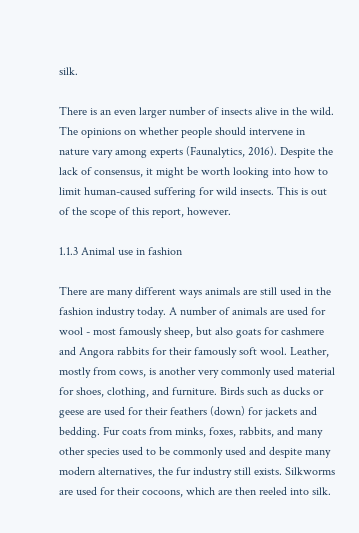silk.

There is an even larger number of insects alive in the wild. The opinions on whether people should intervene in nature vary among experts (Faunalytics, 2016). Despite the lack of consensus, it might be worth looking into how to limit human-caused suffering for wild insects. This is out of the scope of this report, however.

1.1.3 Animal use in fashion

There are many different ways animals are still used in the fashion industry today. A number of animals are used for wool - most famously sheep, but also goats for cashmere and Angora rabbits for their famously soft wool. Leather, mostly from cows, is another very commonly used material for shoes, clothing, and furniture. Birds such as ducks or geese are used for their feathers (down) for jackets and bedding. Fur coats from minks, foxes, rabbits, and many other species used to be commonly used and despite many modern alternatives, the fur industry still exists. Silkworms are used for their cocoons, which are then reeled into silk.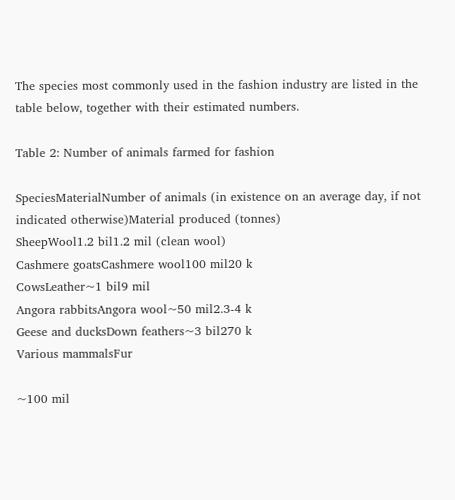The species most commonly used in the fashion industry are listed in the table below, together with their estimated numbers.

Table 2: Number of animals farmed for fashion

SpeciesMaterialNumber of animals (in existence on an average day, if not indicated otherwise)Material produced (tonnes)
SheepWool1.2 bil1.2 mil (clean wool)
Cashmere goatsCashmere wool100 mil20 k
CowsLeather~1 bil9 mil
Angora rabbitsAngora wool~50 mil2.3-4 k
Geese and ducksDown feathers~3 bil270 k
Various mammalsFur

~100 mil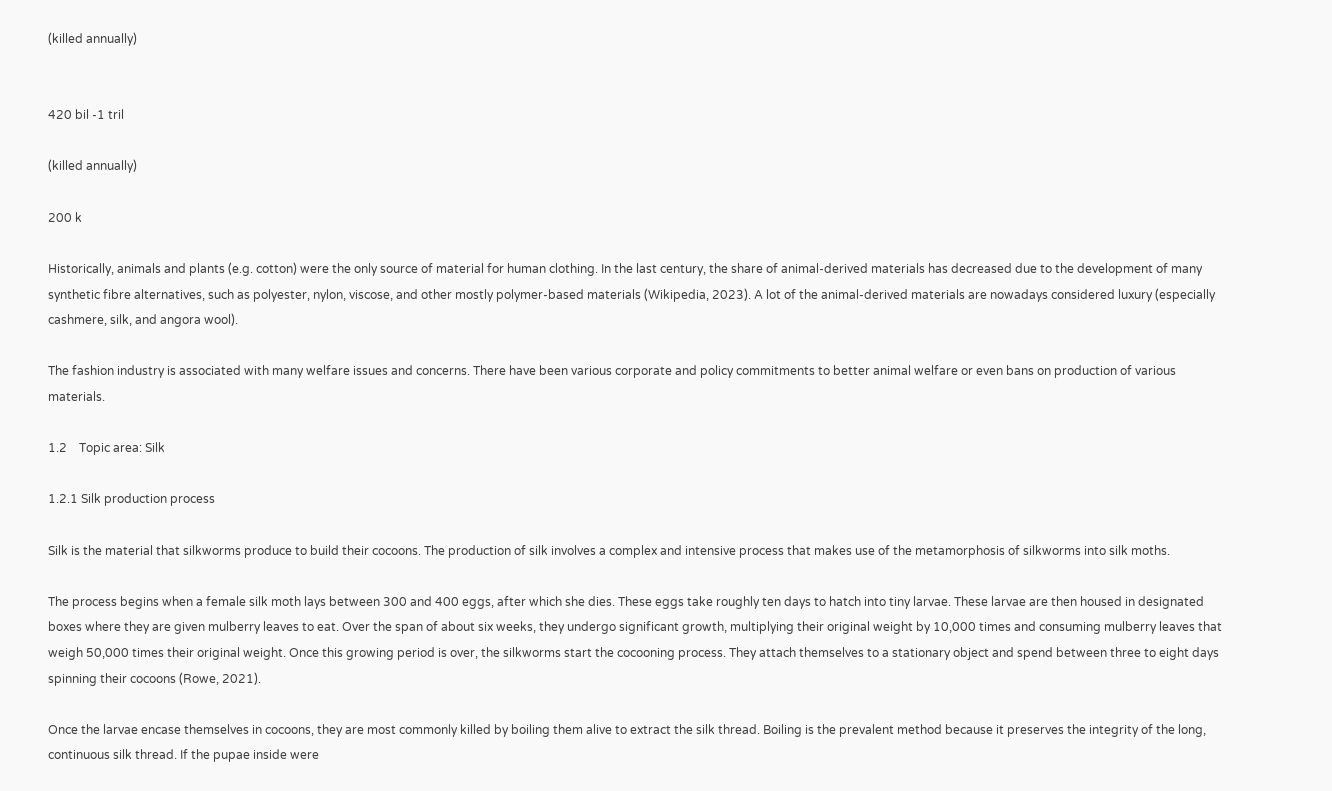(killed annually)


420 bil -1 tril

(killed annually)

200 k

Historically, animals and plants (e.g. cotton) were the only source of material for human clothing. In the last century, the share of animal-derived materials has decreased due to the development of many synthetic fibre alternatives, such as polyester, nylon, viscose, and other mostly polymer-based materials (Wikipedia, 2023). A lot of the animal-derived materials are nowadays considered luxury (especially cashmere, silk, and angora wool).

The fashion industry is associated with many welfare issues and concerns. There have been various corporate and policy commitments to better animal welfare or even bans on production of various materials.

1.2    Topic area: Silk

1.2.1 Silk production process

Silk is the material that silkworms produce to build their cocoons. The production of silk involves a complex and intensive process that makes use of the metamorphosis of silkworms into silk moths.

The process begins when a female silk moth lays between 300 and 400 eggs, after which she dies. These eggs take roughly ten days to hatch into tiny larvae. These larvae are then housed in designated boxes where they are given mulberry leaves to eat. Over the span of about six weeks, they undergo significant growth, multiplying their original weight by 10,000 times and consuming mulberry leaves that weigh 50,000 times their original weight. Once this growing period is over, the silkworms start the cocooning process. They attach themselves to a stationary object and spend between three to eight days spinning their cocoons (Rowe, 2021).

Once the larvae encase themselves in cocoons, they are most commonly killed by boiling them alive to extract the silk thread. Boiling is the prevalent method because it preserves the integrity of the long, continuous silk thread. If the pupae inside were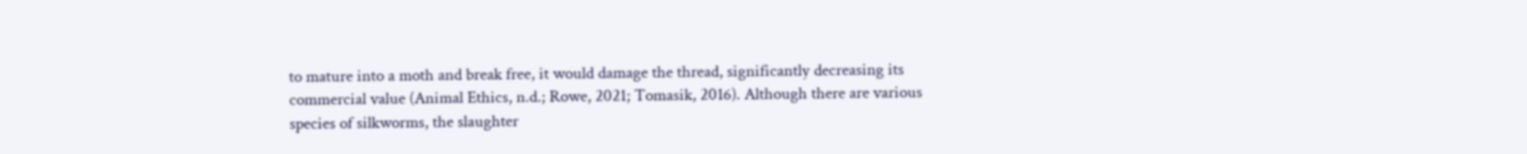to mature into a moth and break free, it would damage the thread, significantly decreasing its commercial value (Animal Ethics, n.d.; Rowe, 2021; Tomasik, 2016). Although there are various species of silkworms, the slaughter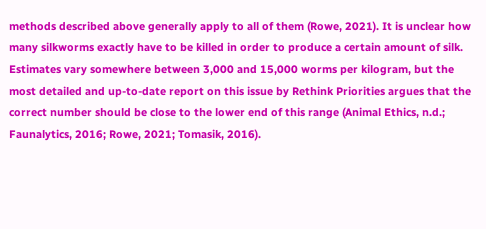methods described above generally apply to all of them (Rowe, 2021). It is unclear how many silkworms exactly have to be killed in order to produce a certain amount of silk. Estimates vary somewhere between 3,000 and 15,000 worms per kilogram, but the most detailed and up-to-date report on this issue by Rethink Priorities argues that the correct number should be close to the lower end of this range (Animal Ethics, n.d.; Faunalytics, 2016; Rowe, 2021; Tomasik, 2016).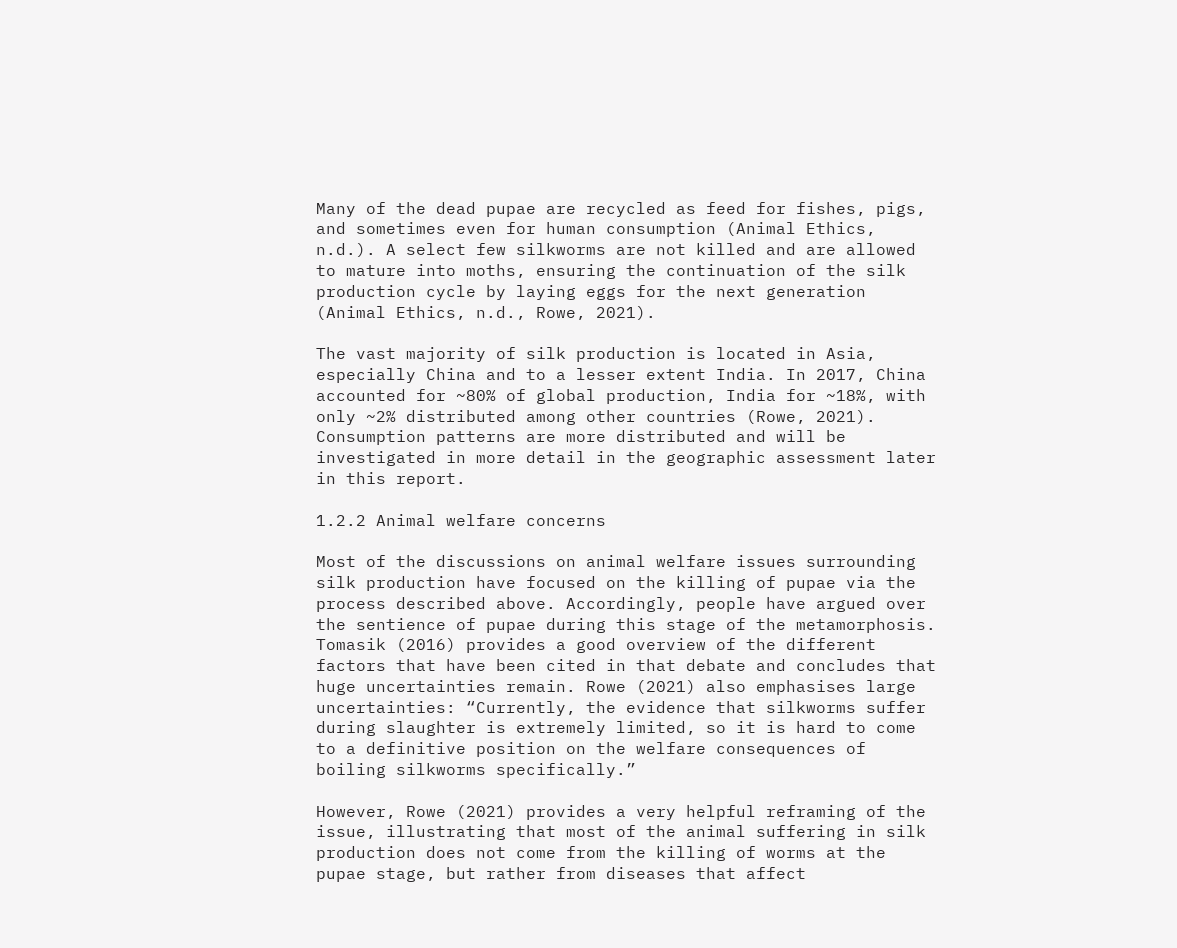Many of the dead pupae are recycled as feed for fishes, pigs, and sometimes even for human consumption (Animal Ethics, n.d.). A select few silkworms are not killed and are allowed to mature into moths, ensuring the continuation of the silk production cycle by laying eggs for the next generation (Animal Ethics, n.d., Rowe, 2021).

The vast majority of silk production is located in Asia, especially China and to a lesser extent India. In 2017, China accounted for ~80% of global production, India for ~18%, with only ~2% distributed among other countries (Rowe, 2021). Consumption patterns are more distributed and will be investigated in more detail in the geographic assessment later in this report.

1.2.2 Animal welfare concerns

Most of the discussions on animal welfare issues surrounding silk production have focused on the killing of pupae via the process described above. Accordingly, people have argued over the sentience of pupae during this stage of the metamorphosis. Tomasik (2016) provides a good overview of the different factors that have been cited in that debate and concludes that huge uncertainties remain. Rowe (2021) also emphasises large uncertainties: “Currently, the evidence that silkworms suffer during slaughter is extremely limited, so it is hard to come to a definitive position on the welfare consequences of boiling silkworms specifically.”

However, Rowe (2021) provides a very helpful reframing of the issue, illustrating that most of the animal suffering in silk production does not come from the killing of worms at the pupae stage, but rather from diseases that affect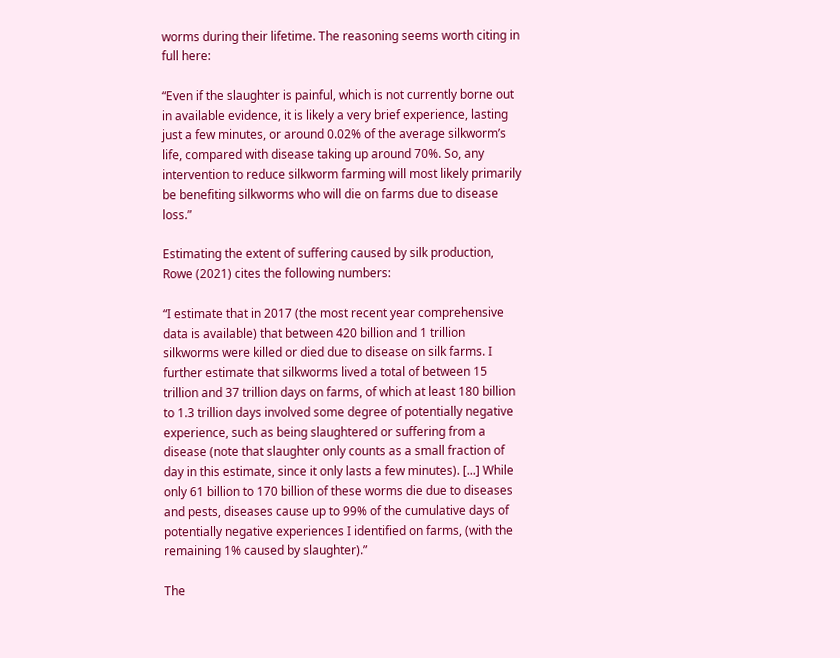worms during their lifetime. The reasoning seems worth citing in full here:

“Even if the slaughter is painful, which is not currently borne out in available evidence, it is likely a very brief experience, lasting just a few minutes, or around 0.02% of the average silkworm’s life, compared with disease taking up around 70%. So, any intervention to reduce silkworm farming will most likely primarily be benefiting silkworms who will die on farms due to disease loss.”

Estimating the extent of suffering caused by silk production, Rowe (2021) cites the following numbers:

“I estimate that in 2017 (the most recent year comprehensive data is available) that between 420 billion and 1 trillion silkworms were killed or died due to disease on silk farms. I further estimate that silkworms lived a total of between 15 trillion and 37 trillion days on farms, of which at least 180 billion to 1.3 trillion days involved some degree of potentially negative experience, such as being slaughtered or suffering from a disease (note that slaughter only counts as a small fraction of day in this estimate, since it only lasts a few minutes). [...] While only 61 billion to 170 billion of these worms die due to diseases and pests, diseases cause up to 99% of the cumulative days of potentially negative experiences I identified on farms, (with the remaining 1% caused by slaughter).”

The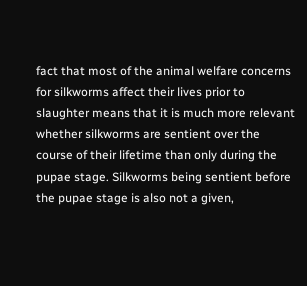fact that most of the animal welfare concerns for silkworms affect their lives prior to slaughter means that it is much more relevant whether silkworms are sentient over the course of their lifetime than only during the pupae stage. Silkworms being sentient before the pupae stage is also not a given,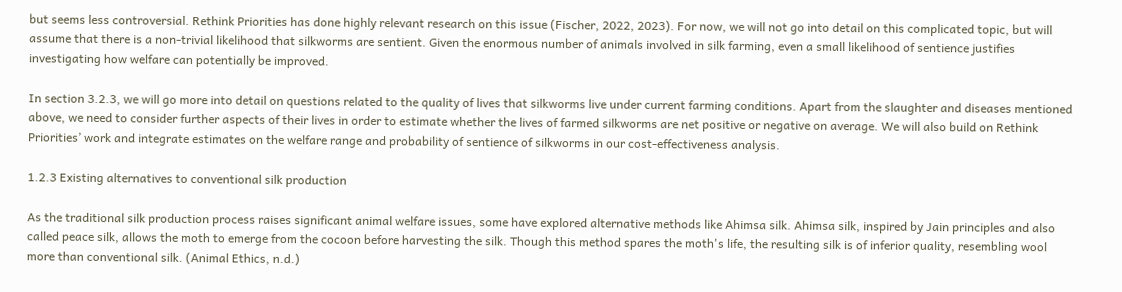but seems less controversial. Rethink Priorities has done highly relevant research on this issue (Fischer, 2022, 2023). For now, we will not go into detail on this complicated topic, but will assume that there is a non-trivial likelihood that silkworms are sentient. Given the enormous number of animals involved in silk farming, even a small likelihood of sentience justifies investigating how welfare can potentially be improved.

In section 3.2.3, we will go more into detail on questions related to the quality of lives that silkworms live under current farming conditions. Apart from the slaughter and diseases mentioned above, we need to consider further aspects of their lives in order to estimate whether the lives of farmed silkworms are net positive or negative on average. We will also build on Rethink Priorities’ work and integrate estimates on the welfare range and probability of sentience of silkworms in our cost-effectiveness analysis.

1.2.3 Existing alternatives to conventional silk production

As the traditional silk production process raises significant animal welfare issues, some have explored alternative methods like Ahimsa silk. Ahimsa silk, inspired by Jain principles and also called peace silk, allows the moth to emerge from the cocoon before harvesting the silk. Though this method spares the moth's life, the resulting silk is of inferior quality, resembling wool more than conventional silk. (Animal Ethics, n.d.)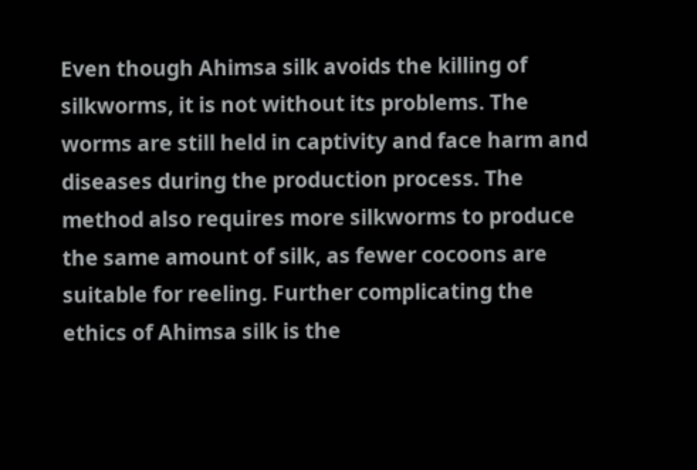Even though Ahimsa silk avoids the killing of silkworms, it is not without its problems. The worms are still held in captivity and face harm and diseases during the production process. The method also requires more silkworms to produce the same amount of silk, as fewer cocoons are suitable for reeling. Further complicating the ethics of Ahimsa silk is the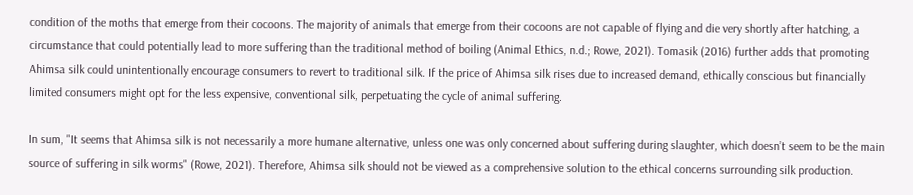condition of the moths that emerge from their cocoons. The majority of animals that emerge from their cocoons are not capable of flying and die very shortly after hatching, a circumstance that could potentially lead to more suffering than the traditional method of boiling (Animal Ethics, n.d.; Rowe, 2021). Tomasik (2016) further adds that promoting Ahimsa silk could unintentionally encourage consumers to revert to traditional silk. If the price of Ahimsa silk rises due to increased demand, ethically conscious but financially limited consumers might opt for the less expensive, conventional silk, perpetuating the cycle of animal suffering.

In sum, "It seems that Ahimsa silk is not necessarily a more humane alternative, unless one was only concerned about suffering during slaughter, which doesn’t seem to be the main source of suffering in silk worms" (Rowe, 2021). Therefore, Ahimsa silk should not be viewed as a comprehensive solution to the ethical concerns surrounding silk production.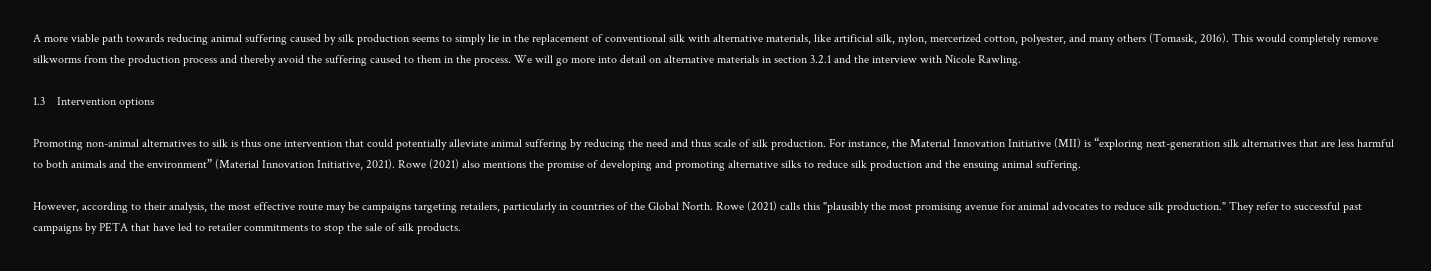A more viable path towards reducing animal suffering caused by silk production seems to simply lie in the replacement of conventional silk with alternative materials, like artificial silk, nylon, mercerized cotton, polyester, and many others (Tomasik, 2016). This would completely remove silkworms from the production process and thereby avoid the suffering caused to them in the process. We will go more into detail on alternative materials in section 3.2.1 and the interview with Nicole Rawling.

1.3    Intervention options

Promoting non-animal alternatives to silk is thus one intervention that could potentially alleviate animal suffering by reducing the need and thus scale of silk production. For instance, the Material Innovation Initiative (MII) is “exploring next-generation silk alternatives that are less harmful to both animals and the environment” (Material Innovation Initiative, 2021). Rowe (2021) also mentions the promise of developing and promoting alternative silks to reduce silk production and the ensuing animal suffering.

However, according to their analysis, the most effective route may be campaigns targeting retailers, particularly in countries of the Global North. Rowe (2021) calls this "plausibly the most promising avenue for animal advocates to reduce silk production." They refer to successful past campaigns by PETA that have led to retailer commitments to stop the sale of silk products.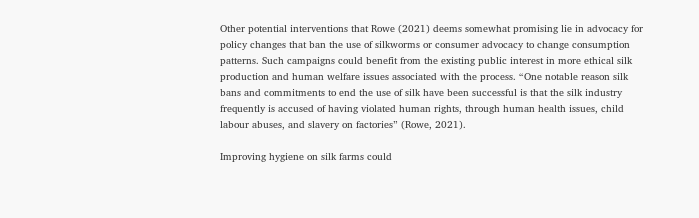Other potential interventions that Rowe (2021) deems somewhat promising lie in advocacy for policy changes that ban the use of silkworms or consumer advocacy to change consumption patterns. Such campaigns could benefit from the existing public interest in more ethical silk production and human welfare issues associated with the process. “One notable reason silk bans and commitments to end the use of silk have been successful is that the silk industry frequently is accused of having violated human rights, through human health issues, child labour abuses, and slavery on factories” (Rowe, 2021).

Improving hygiene on silk farms could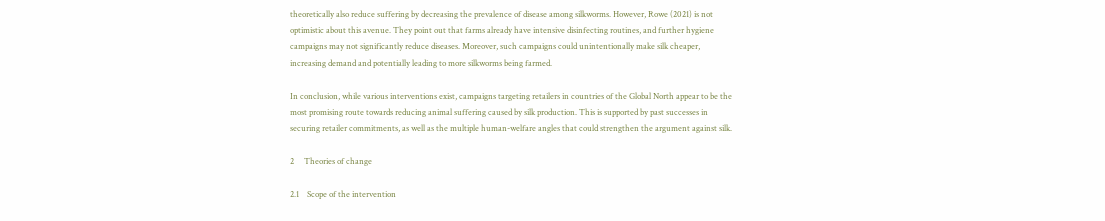theoretically also reduce suffering by decreasing the prevalence of disease among silkworms. However, Rowe (2021) is not optimistic about this avenue. They point out that farms already have intensive disinfecting routines, and further hygiene campaigns may not significantly reduce diseases. Moreover, such campaigns could unintentionally make silk cheaper, increasing demand and potentially leading to more silkworms being farmed.

In conclusion, while various interventions exist, campaigns targeting retailers in countries of the Global North appear to be the most promising route towards reducing animal suffering caused by silk production. This is supported by past successes in securing retailer commitments, as well as the multiple human-welfare angles that could strengthen the argument against silk.

2     Theories of change

2.1    Scope of the intervention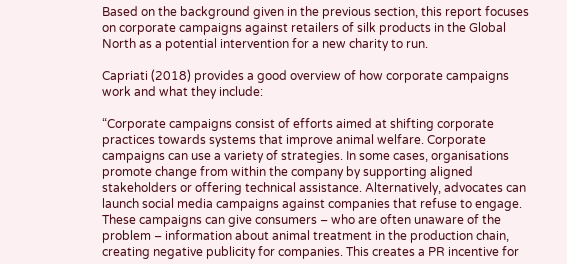Based on the background given in the previous section, this report focuses on corporate campaigns against retailers of silk products in the Global North as a potential intervention for a new charity to run.

Capriati (2018) provides a good overview of how corporate campaigns work and what they include:

“Corporate campaigns consist of efforts aimed at shifting corporate practices towards systems that improve animal welfare. Corporate campaigns can use a variety of strategies. In some cases, organisations promote change from within the company by supporting aligned stakeholders or offering technical assistance. Alternatively, advocates can launch social media campaigns against companies that refuse to engage. These campaigns can give consumers – who are often unaware of the problem – information about animal treatment in the production chain, creating negative publicity for companies. This creates a PR incentive for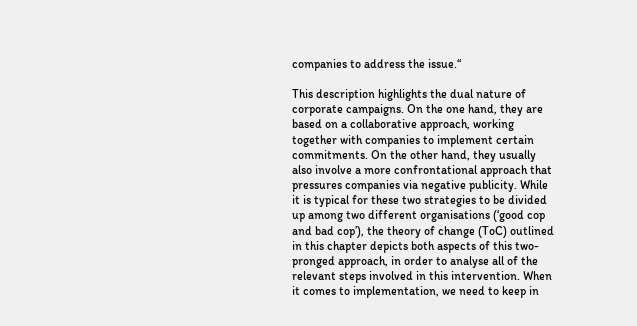companies to address the issue.“

This description highlights the dual nature of corporate campaigns. On the one hand, they are based on a collaborative approach, working together with companies to implement certain commitments. On the other hand, they usually also involve a more confrontational approach that pressures companies via negative publicity. While it is typical for these two strategies to be divided up among two different organisations (‘good cop and bad cop’), the theory of change (ToC) outlined in this chapter depicts both aspects of this two-pronged approach, in order to analyse all of the relevant steps involved in this intervention. When it comes to implementation, we need to keep in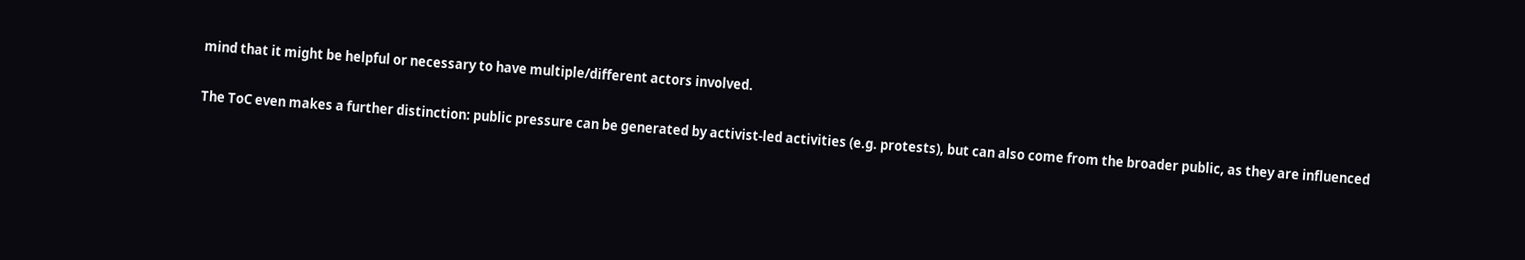mind that it might be helpful or necessary to have multiple/different actors involved.

The ToC even makes a further distinction: public pressure can be generated by activist-led activities (e.g. protests), but can also come from the broader public, as they are influenced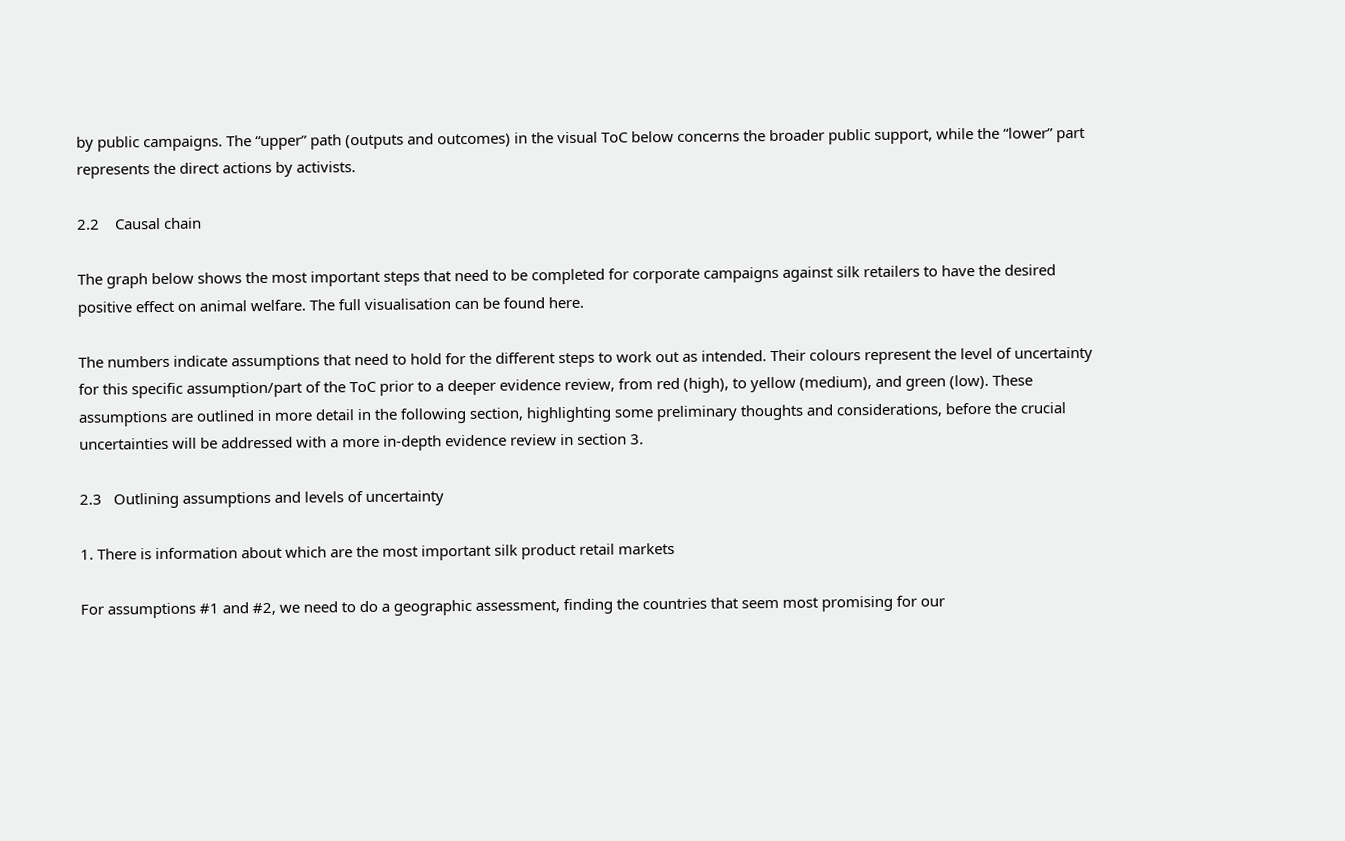by public campaigns. The “upper” path (outputs and outcomes) in the visual ToC below concerns the broader public support, while the “lower” part represents the direct actions by activists.

2.2    Causal chain

The graph below shows the most important steps that need to be completed for corporate campaigns against silk retailers to have the desired positive effect on animal welfare. The full visualisation can be found here.

The numbers indicate assumptions that need to hold for the different steps to work out as intended. Their colours represent the level of uncertainty for this specific assumption/part of the ToC prior to a deeper evidence review, from red (high), to yellow (medium), and green (low). These assumptions are outlined in more detail in the following section, highlighting some preliminary thoughts and considerations, before the crucial uncertainties will be addressed with a more in-depth evidence review in section 3.

2.3   Outlining assumptions and levels of uncertainty

1. There is information about which are the most important silk product retail markets

For assumptions #1 and #2, we need to do a geographic assessment, finding the countries that seem most promising for our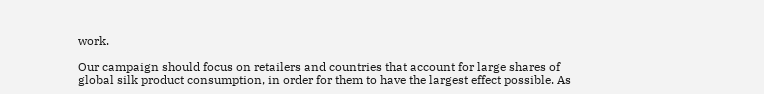work.

Our campaign should focus on retailers and countries that account for large shares of global silk product consumption, in order for them to have the largest effect possible. As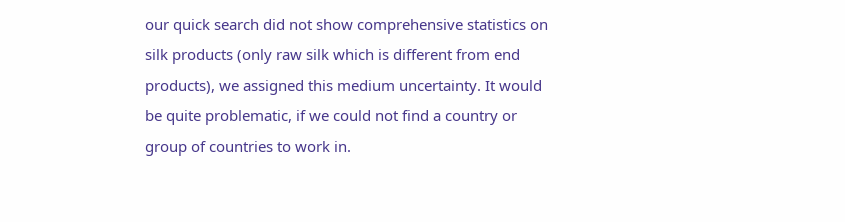our quick search did not show comprehensive statistics on silk products (only raw silk which is different from end products), we assigned this medium uncertainty. It would be quite problematic, if we could not find a country or group of countries to work in.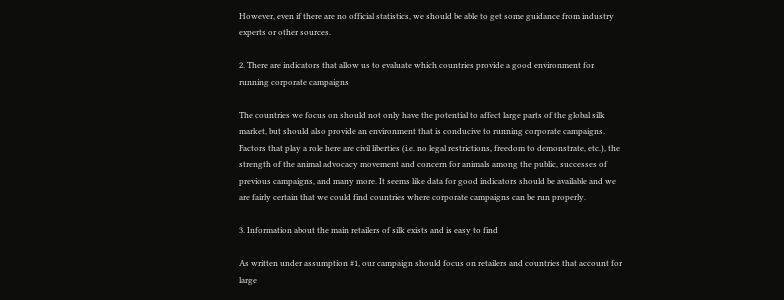However, even if there are no official statistics, we should be able to get some guidance from industry experts or other sources.

2. There are indicators that allow us to evaluate which countries provide a good environment for running corporate campaigns

The countries we focus on should not only have the potential to affect large parts of the global silk market, but should also provide an environment that is conducive to running corporate campaigns. Factors that play a role here are civil liberties (i.e. no legal restrictions, freedom to demonstrate, etc.), the strength of the animal advocacy movement and concern for animals among the public, successes of previous campaigns, and many more. It seems like data for good indicators should be available and we are fairly certain that we could find countries where corporate campaigns can be run properly.

3. Information about the main retailers of silk exists and is easy to find

As written under assumption #1, our campaign should focus on retailers and countries that account for large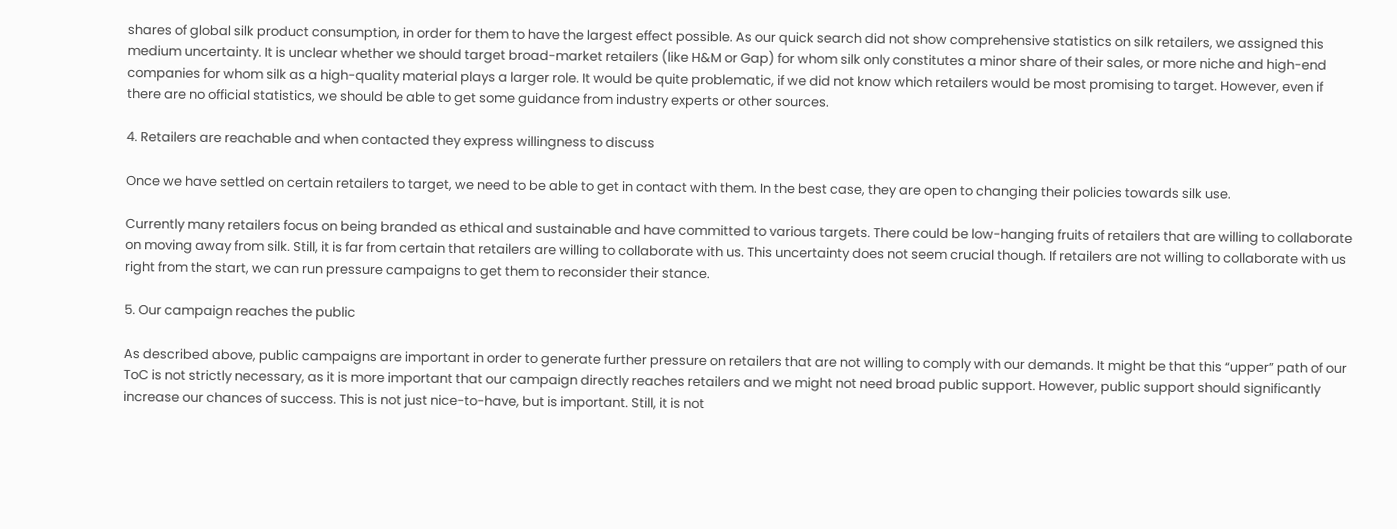shares of global silk product consumption, in order for them to have the largest effect possible. As our quick search did not show comprehensive statistics on silk retailers, we assigned this medium uncertainty. It is unclear whether we should target broad-market retailers (like H&M or Gap) for whom silk only constitutes a minor share of their sales, or more niche and high-end companies for whom silk as a high-quality material plays a larger role. It would be quite problematic, if we did not know which retailers would be most promising to target. However, even if there are no official statistics, we should be able to get some guidance from industry experts or other sources.

4. Retailers are reachable and when contacted they express willingness to discuss

Once we have settled on certain retailers to target, we need to be able to get in contact with them. In the best case, they are open to changing their policies towards silk use.

Currently many retailers focus on being branded as ethical and sustainable and have committed to various targets. There could be low-hanging fruits of retailers that are willing to collaborate on moving away from silk. Still, it is far from certain that retailers are willing to collaborate with us. This uncertainty does not seem crucial though. If retailers are not willing to collaborate with us right from the start, we can run pressure campaigns to get them to reconsider their stance.

5. Our campaign reaches the public

As described above, public campaigns are important in order to generate further pressure on retailers that are not willing to comply with our demands. It might be that this “upper” path of our ToC is not strictly necessary, as it is more important that our campaign directly reaches retailers and we might not need broad public support. However, public support should significantly increase our chances of success. This is not just nice-to-have, but is important. Still, it is not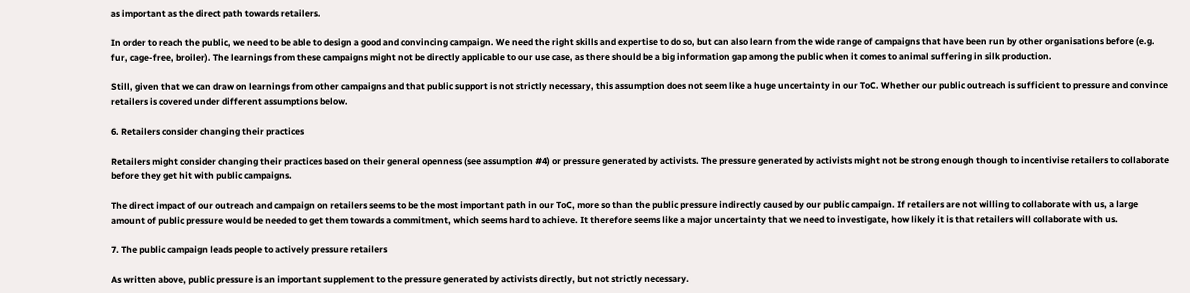as important as the direct path towards retailers.

In order to reach the public, we need to be able to design a good and convincing campaign. We need the right skills and expertise to do so, but can also learn from the wide range of campaigns that have been run by other organisations before (e.g. fur, cage-free, broiler). The learnings from these campaigns might not be directly applicable to our use case, as there should be a big information gap among the public when it comes to animal suffering in silk production.

Still, given that we can draw on learnings from other campaigns and that public support is not strictly necessary, this assumption does not seem like a huge uncertainty in our ToC. Whether our public outreach is sufficient to pressure and convince retailers is covered under different assumptions below.

6. Retailers consider changing their practices

Retailers might consider changing their practices based on their general openness (see assumption #4) or pressure generated by activists. The pressure generated by activists might not be strong enough though to incentivise retailers to collaborate before they get hit with public campaigns.

The direct impact of our outreach and campaign on retailers seems to be the most important path in our ToC, more so than the public pressure indirectly caused by our public campaign. If retailers are not willing to collaborate with us, a large amount of public pressure would be needed to get them towards a commitment, which seems hard to achieve. It therefore seems like a major uncertainty that we need to investigate, how likely it is that retailers will collaborate with us.

7. The public campaign leads people to actively pressure retailers

As written above, public pressure is an important supplement to the pressure generated by activists directly, but not strictly necessary.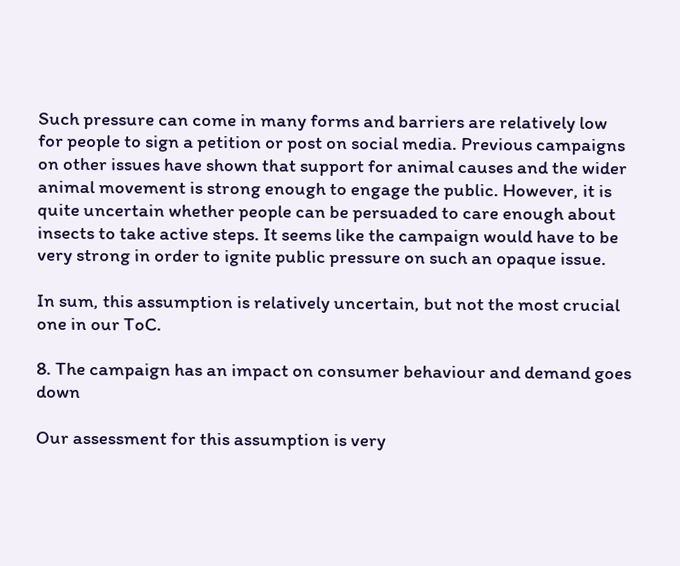Such pressure can come in many forms and barriers are relatively low for people to sign a petition or post on social media. Previous campaigns on other issues have shown that support for animal causes and the wider animal movement is strong enough to engage the public. However, it is quite uncertain whether people can be persuaded to care enough about insects to take active steps. It seems like the campaign would have to be very strong in order to ignite public pressure on such an opaque issue.

In sum, this assumption is relatively uncertain, but not the most crucial one in our ToC.

8. The campaign has an impact on consumer behaviour and demand goes down

Our assessment for this assumption is very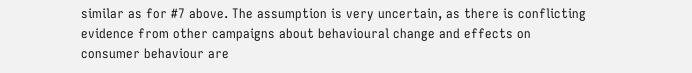similar as for #7 above. The assumption is very uncertain, as there is conflicting evidence from other campaigns about behavioural change and effects on consumer behaviour are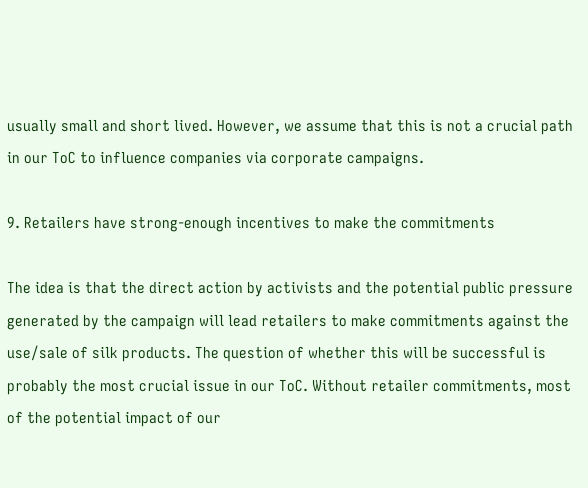usually small and short lived. However, we assume that this is not a crucial path in our ToC to influence companies via corporate campaigns.

9. Retailers have strong-enough incentives to make the commitments

The idea is that the direct action by activists and the potential public pressure generated by the campaign will lead retailers to make commitments against the use/sale of silk products. The question of whether this will be successful is probably the most crucial issue in our ToC. Without retailer commitments, most of the potential impact of our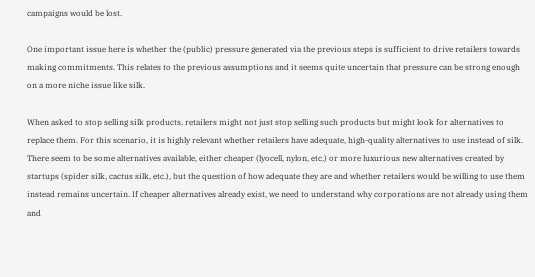campaigns would be lost.

One important issue here is whether the (public) pressure generated via the previous steps is sufficient to drive retailers towards making commitments. This relates to the previous assumptions and it seems quite uncertain that pressure can be strong enough on a more niche issue like silk.

When asked to stop selling silk products, retailers might not just stop selling such products but might look for alternatives to replace them. For this scenario, it is highly relevant whether retailers have adequate, high-quality alternatives to use instead of silk. There seem to be some alternatives available, either cheaper (lyocell, nylon, etc.) or more luxurious new alternatives created by startups (spider silk, cactus silk, etc.), but the question of how adequate they are and whether retailers would be willing to use them instead remains uncertain. If cheaper alternatives already exist, we need to understand why corporations are not already using them and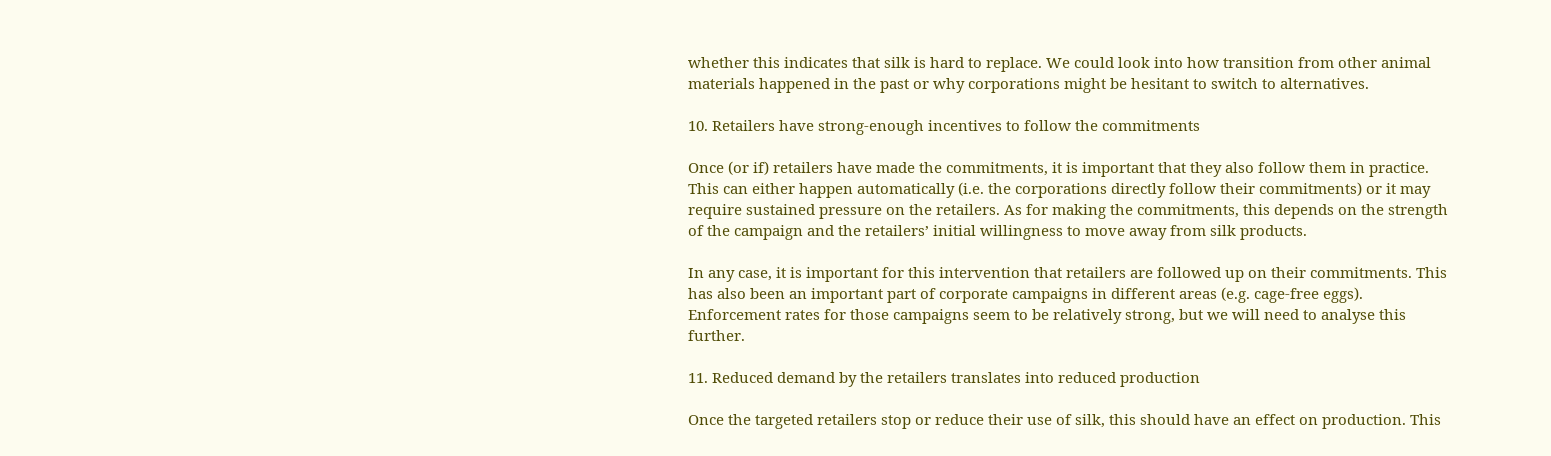whether this indicates that silk is hard to replace. We could look into how transition from other animal materials happened in the past or why corporations might be hesitant to switch to alternatives.

10. Retailers have strong-enough incentives to follow the commitments

Once (or if) retailers have made the commitments, it is important that they also follow them in practice. This can either happen automatically (i.e. the corporations directly follow their commitments) or it may require sustained pressure on the retailers. As for making the commitments, this depends on the strength of the campaign and the retailers’ initial willingness to move away from silk products.

In any case, it is important for this intervention that retailers are followed up on their commitments. This has also been an important part of corporate campaigns in different areas (e.g. cage-free eggs). Enforcement rates for those campaigns seem to be relatively strong, but we will need to analyse this further.

11. Reduced demand by the retailers translates into reduced production

Once the targeted retailers stop or reduce their use of silk, this should have an effect on production. This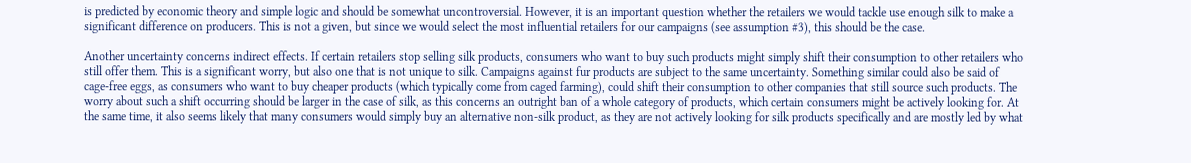is predicted by economic theory and simple logic and should be somewhat uncontroversial. However, it is an important question whether the retailers we would tackle use enough silk to make a significant difference on producers. This is not a given, but since we would select the most influential retailers for our campaigns (see assumption #3), this should be the case.

Another uncertainty concerns indirect effects. If certain retailers stop selling silk products, consumers who want to buy such products might simply shift their consumption to other retailers who still offer them. This is a significant worry, but also one that is not unique to silk. Campaigns against fur products are subject to the same uncertainty. Something similar could also be said of cage-free eggs, as consumers who want to buy cheaper products (which typically come from caged farming), could shift their consumption to other companies that still source such products. The worry about such a shift occurring should be larger in the case of silk, as this concerns an outright ban of a whole category of products, which certain consumers might be actively looking for. At the same time, it also seems likely that many consumers would simply buy an alternative non-silk product, as they are not actively looking for silk products specifically and are mostly led by what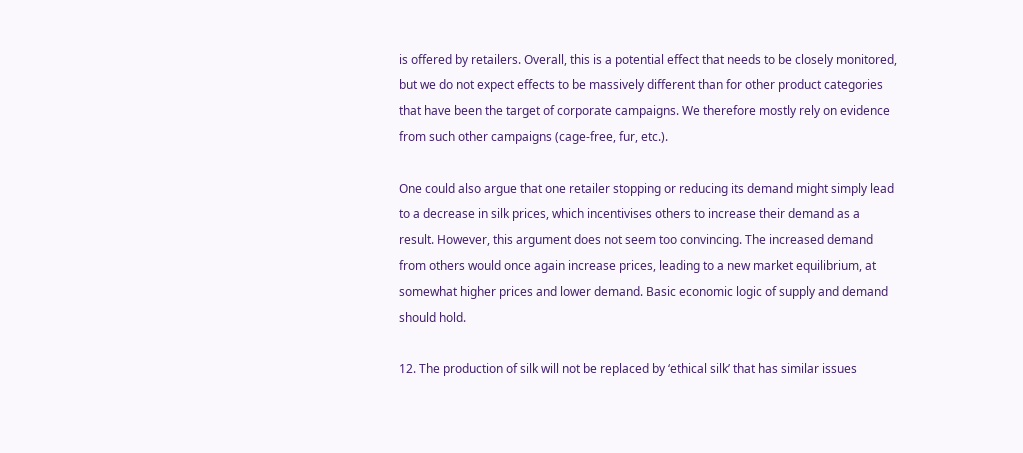is offered by retailers. Overall, this is a potential effect that needs to be closely monitored, but we do not expect effects to be massively different than for other product categories that have been the target of corporate campaigns. We therefore mostly rely on evidence from such other campaigns (cage-free, fur, etc.).

One could also argue that one retailer stopping or reducing its demand might simply lead to a decrease in silk prices, which incentivises others to increase their demand as a result. However, this argument does not seem too convincing. The increased demand from others would once again increase prices, leading to a new market equilibrium, at somewhat higher prices and lower demand. Basic economic logic of supply and demand should hold.

12. The production of silk will not be replaced by ‘ethical silk’ that has similar issues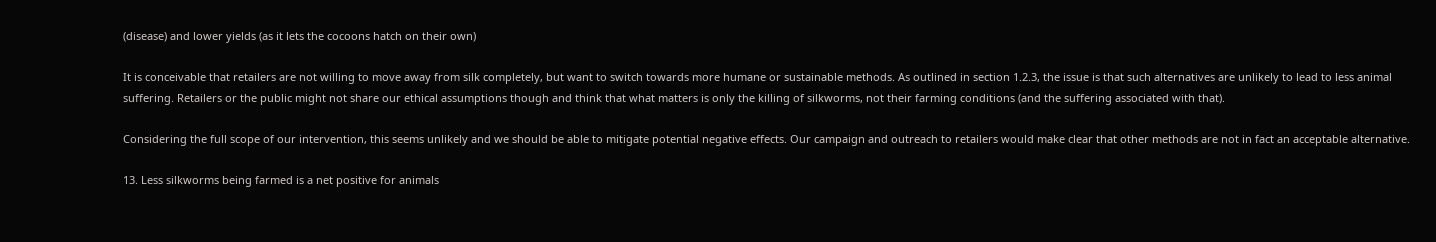(disease) and lower yields (as it lets the cocoons hatch on their own)

It is conceivable that retailers are not willing to move away from silk completely, but want to switch towards more humane or sustainable methods. As outlined in section 1.2.3, the issue is that such alternatives are unlikely to lead to less animal suffering. Retailers or the public might not share our ethical assumptions though and think that what matters is only the killing of silkworms, not their farming conditions (and the suffering associated with that).

Considering the full scope of our intervention, this seems unlikely and we should be able to mitigate potential negative effects. Our campaign and outreach to retailers would make clear that other methods are not in fact an acceptable alternative.

13. Less silkworms being farmed is a net positive for animals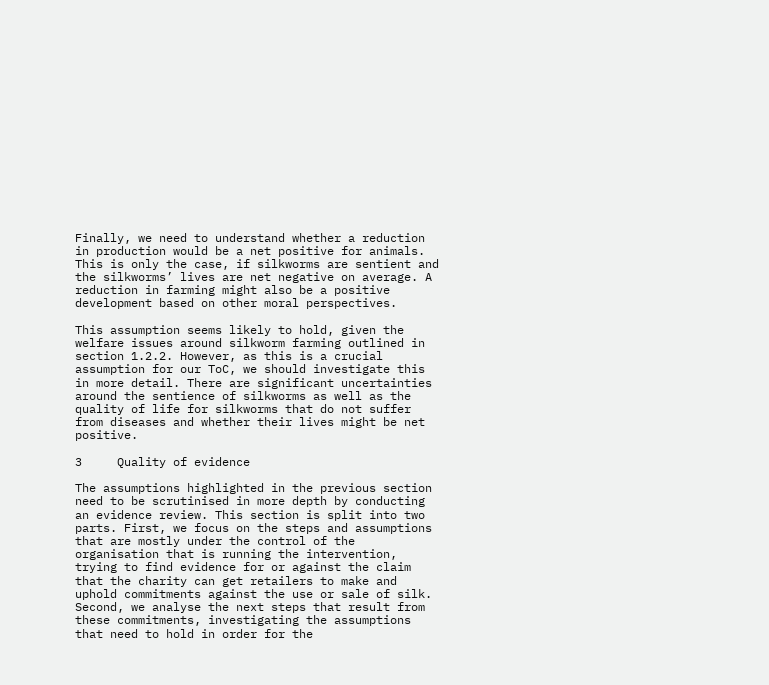Finally, we need to understand whether a reduction in production would be a net positive for animals. This is only the case, if silkworms are sentient and the silkworms’ lives are net negative on average. A reduction in farming might also be a positive development based on other moral perspectives.

This assumption seems likely to hold, given the welfare issues around silkworm farming outlined in section 1.2.2. However, as this is a crucial assumption for our ToC, we should investigate this in more detail. There are significant uncertainties around the sentience of silkworms as well as the quality of life for silkworms that do not suffer from diseases and whether their lives might be net positive.

3     Quality of evidence

The assumptions highlighted in the previous section need to be scrutinised in more depth by conducting an evidence review. This section is split into two parts. First, we focus on the steps and assumptions that are mostly under the control of the organisation that is running the intervention, trying to find evidence for or against the claim that the charity can get retailers to make and uphold commitments against the use or sale of silk. Second, we analyse the next steps that result from these commitments, investigating the assumptions that need to hold in order for the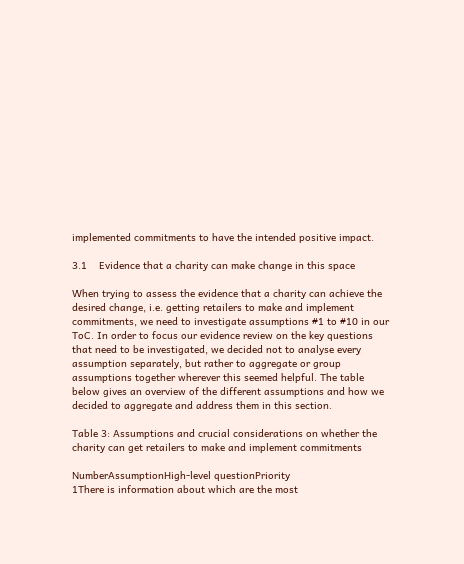implemented commitments to have the intended positive impact.

3.1    Evidence that a charity can make change in this space

When trying to assess the evidence that a charity can achieve the desired change, i.e. getting retailers to make and implement commitments, we need to investigate assumptions #1 to #10 in our ToC. In order to focus our evidence review on the key questions that need to be investigated, we decided not to analyse every assumption separately, but rather to aggregate or group assumptions together wherever this seemed helpful. The table below gives an overview of the different assumptions and how we decided to aggregate and address them in this section.

Table 3: Assumptions and crucial considerations on whether the charity can get retailers to make and implement commitments

NumberAssumptionHigh-level questionPriority
1There is information about which are the most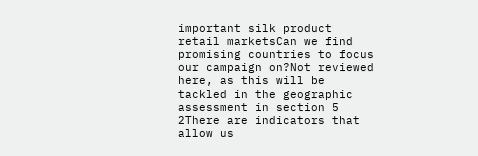important silk product retail marketsCan we find promising countries to focus our campaign on?Not reviewed here, as this will be tackled in the geographic assessment in section 5
2There are indicators that allow us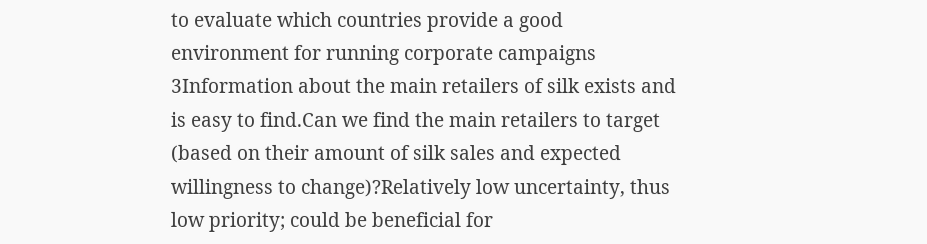to evaluate which countries provide a good environment for running corporate campaigns
3Information about the main retailers of silk exists and is easy to find.Can we find the main retailers to target (based on their amount of silk sales and expected willingness to change)?Relatively low uncertainty, thus low priority; could be beneficial for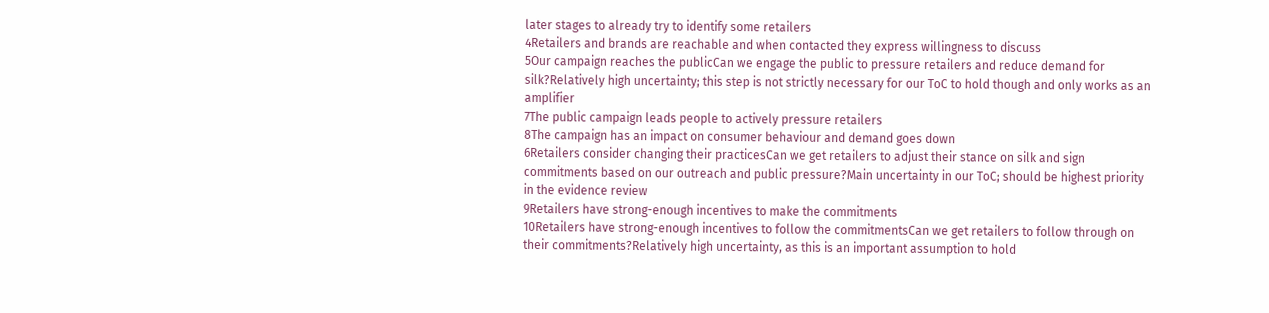later stages to already try to identify some retailers
4Retailers and brands are reachable and when contacted they express willingness to discuss
5Our campaign reaches the publicCan we engage the public to pressure retailers and reduce demand for silk?Relatively high uncertainty; this step is not strictly necessary for our ToC to hold though and only works as an amplifier
7The public campaign leads people to actively pressure retailers
8The campaign has an impact on consumer behaviour and demand goes down
6Retailers consider changing their practicesCan we get retailers to adjust their stance on silk and sign commitments based on our outreach and public pressure?Main uncertainty in our ToC; should be highest priority in the evidence review
9Retailers have strong-enough incentives to make the commitments
10Retailers have strong-enough incentives to follow the commitmentsCan we get retailers to follow through on  their commitments?Relatively high uncertainty, as this is an important assumption to hold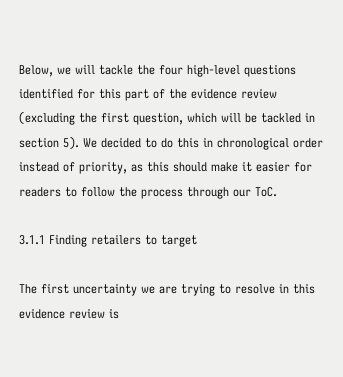Below, we will tackle the four high-level questions identified for this part of the evidence review (excluding the first question, which will be tackled in section 5). We decided to do this in chronological order instead of priority, as this should make it easier for readers to follow the process through our ToC.

3.1.1 Finding retailers to target

The first uncertainty we are trying to resolve in this evidence review is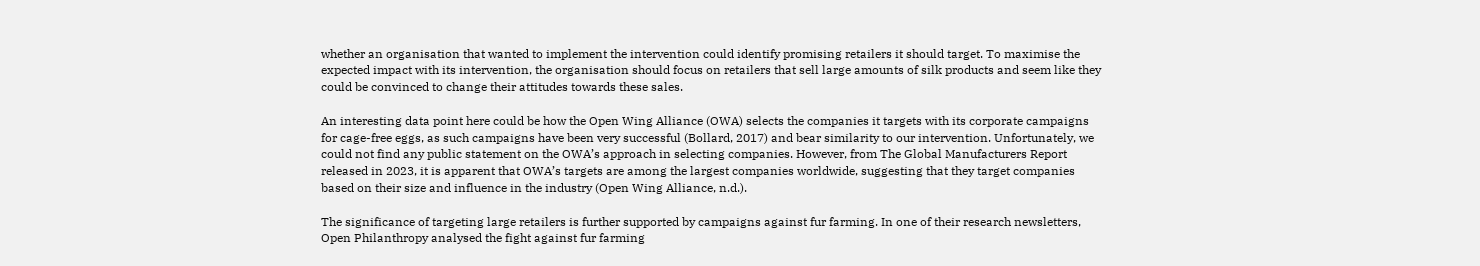whether an organisation that wanted to implement the intervention could identify promising retailers it should target. To maximise the expected impact with its intervention, the organisation should focus on retailers that sell large amounts of silk products and seem like they could be convinced to change their attitudes towards these sales.

An interesting data point here could be how the Open Wing Alliance (OWA) selects the companies it targets with its corporate campaigns for cage-free eggs, as such campaigns have been very successful (Bollard, 2017) and bear similarity to our intervention. Unfortunately, we could not find any public statement on the OWA’s approach in selecting companies. However, from The Global Manufacturers Report released in 2023, it is apparent that OWA’s targets are among the largest companies worldwide, suggesting that they target companies based on their size and influence in the industry (Open Wing Alliance, n.d.).

The significance of targeting large retailers is further supported by campaigns against fur farming. In one of their research newsletters, Open Philanthropy analysed the fight against fur farming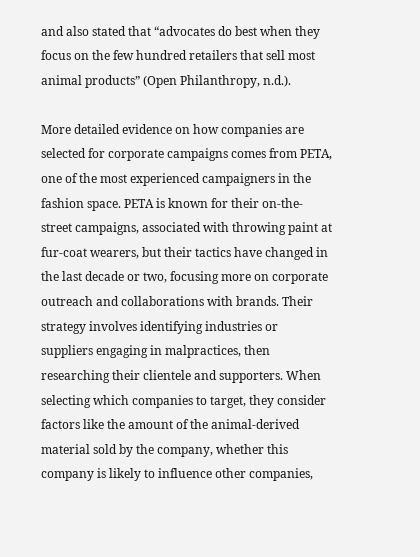and also stated that “advocates do best when they focus on the few hundred retailers that sell most animal products” (Open Philanthropy, n.d.).

More detailed evidence on how companies are selected for corporate campaigns comes from PETA, one of the most experienced campaigners in the fashion space. PETA is known for their on-the-street campaigns, associated with throwing paint at fur-coat wearers, but their tactics have changed in the last decade or two, focusing more on corporate outreach and collaborations with brands. Their strategy involves identifying industries or suppliers engaging in malpractices, then researching their clientele and supporters. When selecting which companies to target, they consider factors like the amount of the animal-derived material sold by the company, whether this company is likely to influence other companies,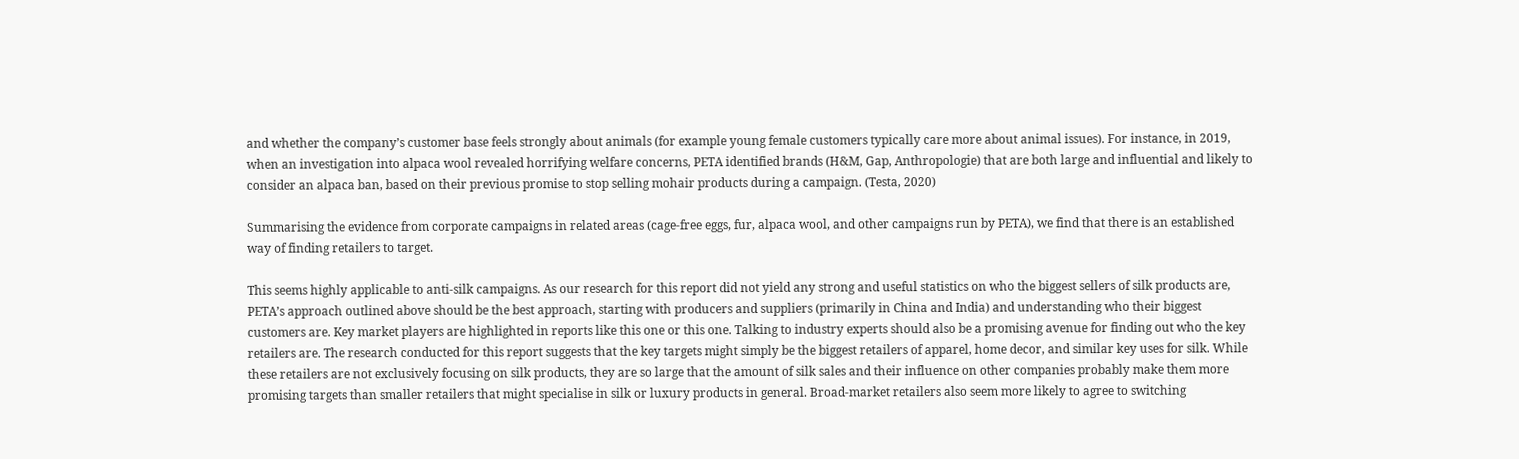and whether the company’s customer base feels strongly about animals (for example young female customers typically care more about animal issues). For instance, in 2019, when an investigation into alpaca wool revealed horrifying welfare concerns, PETA identified brands (H&M, Gap, Anthropologie) that are both large and influential and likely to consider an alpaca ban, based on their previous promise to stop selling mohair products during a campaign. (Testa, 2020)

Summarising the evidence from corporate campaigns in related areas (cage-free eggs, fur, alpaca wool, and other campaigns run by PETA), we find that there is an established way of finding retailers to target.

This seems highly applicable to anti-silk campaigns. As our research for this report did not yield any strong and useful statistics on who the biggest sellers of silk products are, PETA’s approach outlined above should be the best approach, starting with producers and suppliers (primarily in China and India) and understanding who their biggest customers are. Key market players are highlighted in reports like this one or this one. Talking to industry experts should also be a promising avenue for finding out who the key retailers are. The research conducted for this report suggests that the key targets might simply be the biggest retailers of apparel, home decor, and similar key uses for silk. While these retailers are not exclusively focusing on silk products, they are so large that the amount of silk sales and their influence on other companies probably make them more promising targets than smaller retailers that might specialise in silk or luxury products in general. Broad-market retailers also seem more likely to agree to switching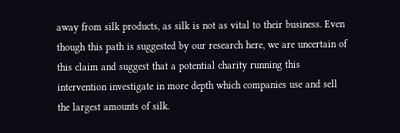away from silk products, as silk is not as vital to their business. Even though this path is suggested by our research here, we are uncertain of this claim and suggest that a potential charity running this intervention investigate in more depth which companies use and sell the largest amounts of silk.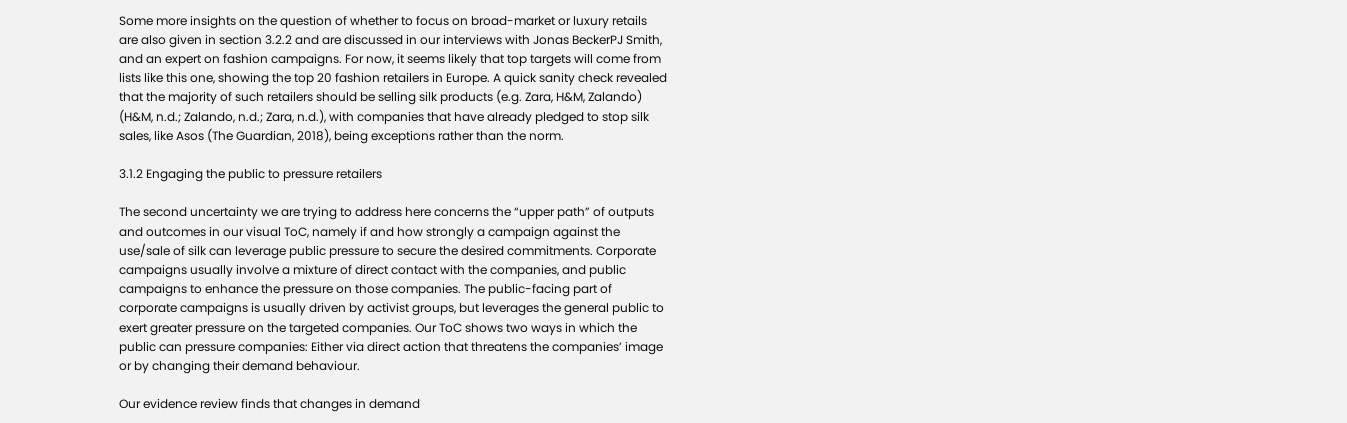Some more insights on the question of whether to focus on broad-market or luxury retails are also given in section 3.2.2 and are discussed in our interviews with Jonas BeckerPJ Smith, and an expert on fashion campaigns. For now, it seems likely that top targets will come from lists like this one, showing the top 20 fashion retailers in Europe. A quick sanity check revealed that the majority of such retailers should be selling silk products (e.g. Zara, H&M, Zalando) (H&M, n.d.; Zalando, n.d.; Zara, n.d.), with companies that have already pledged to stop silk sales, like Asos (The Guardian, 2018), being exceptions rather than the norm.

3.1.2 Engaging the public to pressure retailers

The second uncertainty we are trying to address here concerns the “upper path” of outputs and outcomes in our visual ToC, namely if and how strongly a campaign against the use/sale of silk can leverage public pressure to secure the desired commitments. Corporate campaigns usually involve a mixture of direct contact with the companies, and public campaigns to enhance the pressure on those companies. The public-facing part of corporate campaigns is usually driven by activist groups, but leverages the general public to exert greater pressure on the targeted companies. Our ToC shows two ways in which the public can pressure companies: Either via direct action that threatens the companies’ image or by changing their demand behaviour.

Our evidence review finds that changes in demand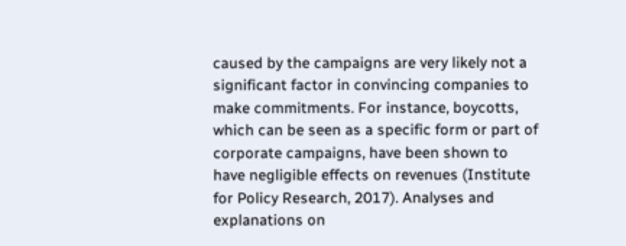caused by the campaigns are very likely not a significant factor in convincing companies to make commitments. For instance, boycotts, which can be seen as a specific form or part of corporate campaigns, have been shown to have negligible effects on revenues (Institute for Policy Research, 2017). Analyses and explanations on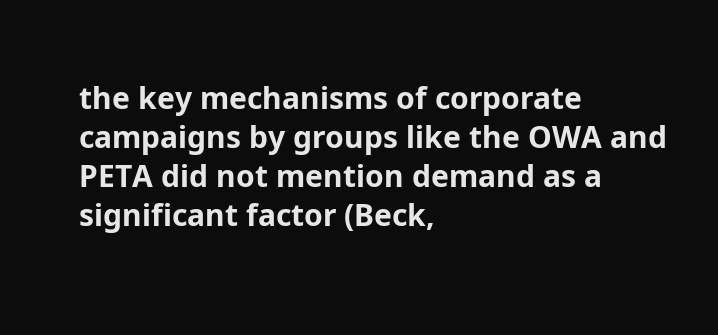the key mechanisms of corporate campaigns by groups like the OWA and PETA did not mention demand as a significant factor (Beck,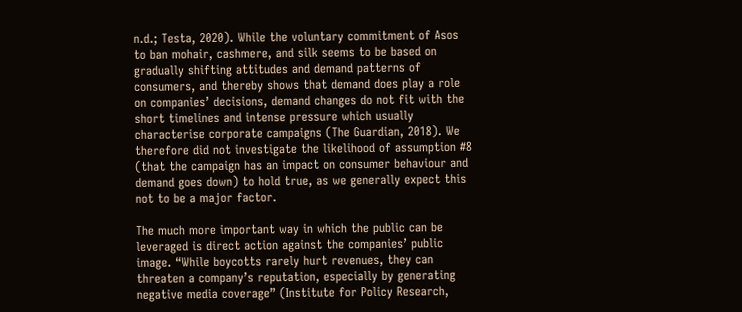n.d.; Testa, 2020). While the voluntary commitment of Asos to ban mohair, cashmere, and silk seems to be based on gradually shifting attitudes and demand patterns of consumers, and thereby shows that demand does play a role on companies’ decisions, demand changes do not fit with the short timelines and intense pressure which usually characterise corporate campaigns (The Guardian, 2018). We therefore did not investigate the likelihood of assumption #8 (that the campaign has an impact on consumer behaviour and demand goes down) to hold true, as we generally expect this not to be a major factor.

The much more important way in which the public can be leveraged is direct action against the companies’ public image. “While boycotts rarely hurt revenues, they can threaten a company’s reputation, especially by generating negative media coverage” (Institute for Policy Research,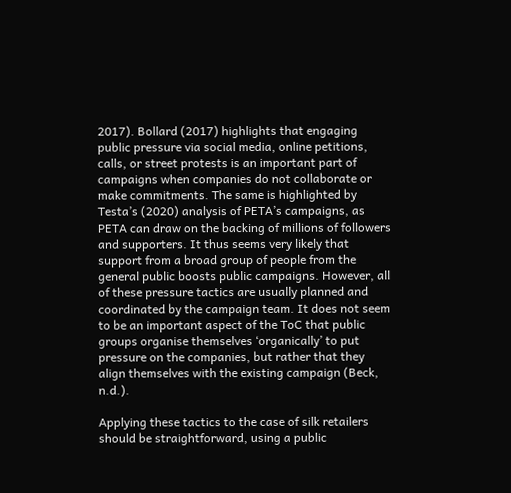2017). Bollard (2017) highlights that engaging public pressure via social media, online petitions, calls, or street protests is an important part of campaigns when companies do not collaborate or make commitments. The same is highlighted by Testa’s (2020) analysis of PETA’s campaigns, as PETA can draw on the backing of millions of followers and supporters. It thus seems very likely that support from a broad group of people from the general public boosts public campaigns. However, all of these pressure tactics are usually planned and coordinated by the campaign team. It does not seem to be an important aspect of the ToC that public groups organise themselves ‘organically’ to put pressure on the companies, but rather that they align themselves with the existing campaign (Beck, n.d.).

Applying these tactics to the case of silk retailers should be straightforward, using a public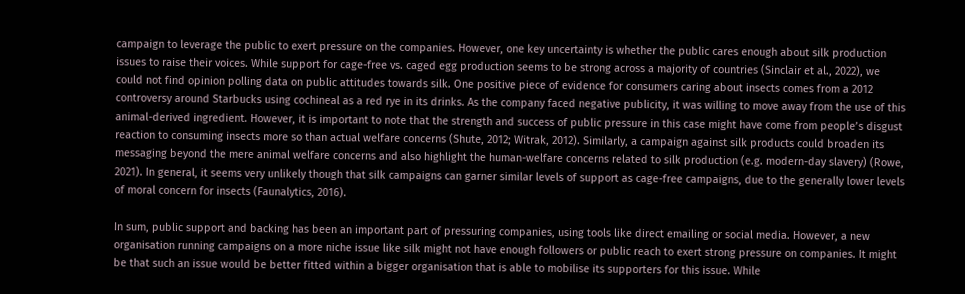campaign to leverage the public to exert pressure on the companies. However, one key uncertainty is whether the public cares enough about silk production issues to raise their voices. While support for cage-free vs. caged egg production seems to be strong across a majority of countries (Sinclair et al., 2022), we could not find opinion polling data on public attitudes towards silk. One positive piece of evidence for consumers caring about insects comes from a 2012 controversy around Starbucks using cochineal as a red rye in its drinks. As the company faced negative publicity, it was willing to move away from the use of this animal-derived ingredient. However, it is important to note that the strength and success of public pressure in this case might have come from people’s disgust reaction to consuming insects more so than actual welfare concerns (Shute, 2012; Witrak, 2012). Similarly, a campaign against silk products could broaden its messaging beyond the mere animal welfare concerns and also highlight the human-welfare concerns related to silk production (e.g. modern-day slavery) (Rowe, 2021). In general, it seems very unlikely though that silk campaigns can garner similar levels of support as cage-free campaigns, due to the generally lower levels of moral concern for insects (Faunalytics, 2016).

In sum, public support and backing has been an important part of pressuring companies, using tools like direct emailing or social media. However, a new organisation running campaigns on a more niche issue like silk might not have enough followers or public reach to exert strong pressure on companies. It might be that such an issue would be better fitted within a bigger organisation that is able to mobilise its supporters for this issue. While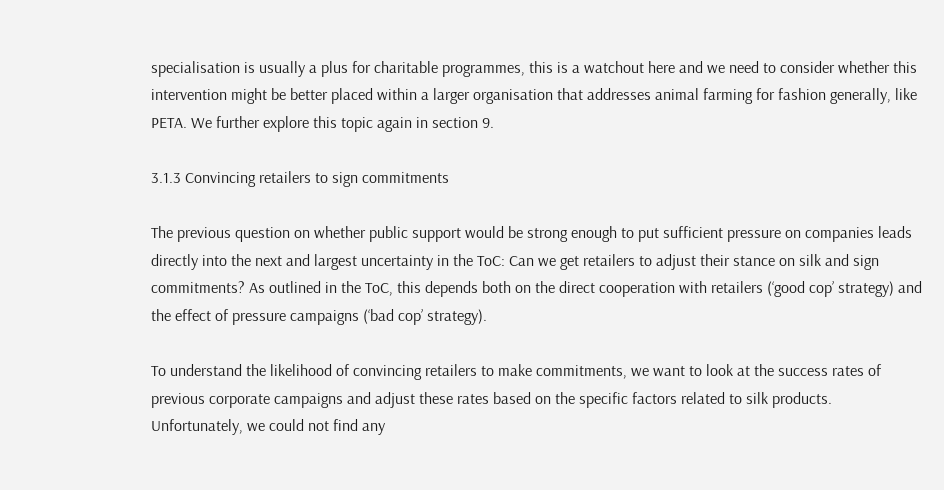specialisation is usually a plus for charitable programmes, this is a watchout here and we need to consider whether this intervention might be better placed within a larger organisation that addresses animal farming for fashion generally, like PETA. We further explore this topic again in section 9.

3.1.3 Convincing retailers to sign commitments

The previous question on whether public support would be strong enough to put sufficient pressure on companies leads directly into the next and largest uncertainty in the ToC: Can we get retailers to adjust their stance on silk and sign commitments? As outlined in the ToC, this depends both on the direct cooperation with retailers (‘good cop’ strategy) and the effect of pressure campaigns (‘bad cop’ strategy).

To understand the likelihood of convincing retailers to make commitments, we want to look at the success rates of previous corporate campaigns and adjust these rates based on the specific factors related to silk products. Unfortunately, we could not find any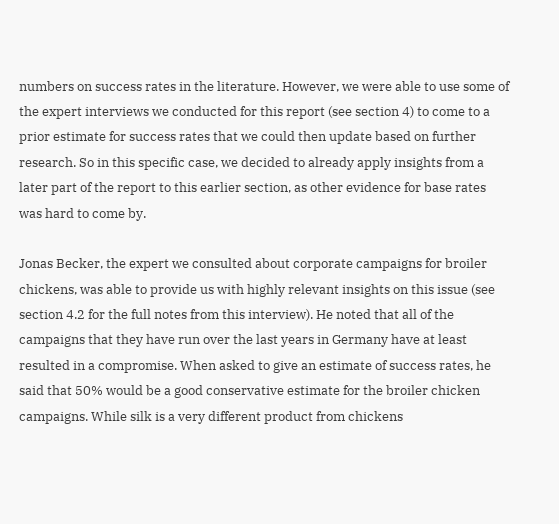numbers on success rates in the literature. However, we were able to use some of the expert interviews we conducted for this report (see section 4) to come to a prior estimate for success rates that we could then update based on further research. So in this specific case, we decided to already apply insights from a later part of the report to this earlier section, as other evidence for base rates was hard to come by.

Jonas Becker, the expert we consulted about corporate campaigns for broiler chickens, was able to provide us with highly relevant insights on this issue (see section 4.2 for the full notes from this interview). He noted that all of the campaigns that they have run over the last years in Germany have at least resulted in a compromise. When asked to give an estimate of success rates, he said that 50% would be a good conservative estimate for the broiler chicken campaigns. While silk is a very different product from chickens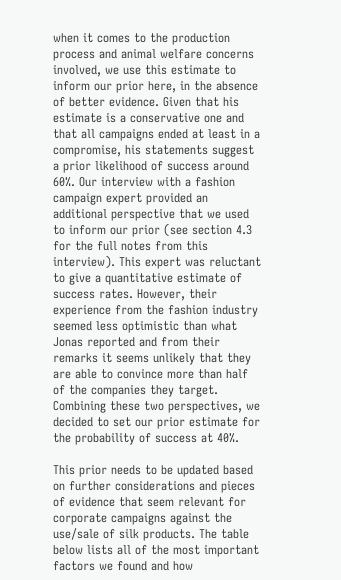when it comes to the production process and animal welfare concerns involved, we use this estimate to inform our prior here, in the absence of better evidence. Given that his estimate is a conservative one and that all campaigns ended at least in a compromise, his statements suggest a prior likelihood of success around 60%. Our interview with a fashion campaign expert provided an additional perspective that we used to inform our prior (see section 4.3 for the full notes from this interview). This expert was reluctant to give a quantitative estimate of success rates. However, their experience from the fashion industry seemed less optimistic than what Jonas reported and from their remarks it seems unlikely that they are able to convince more than half of the companies they target. Combining these two perspectives, we decided to set our prior estimate for the probability of success at 40%.

This prior needs to be updated based on further considerations and pieces of evidence that seem relevant for corporate campaigns against the use/sale of silk products. The table below lists all of the most important factors we found and how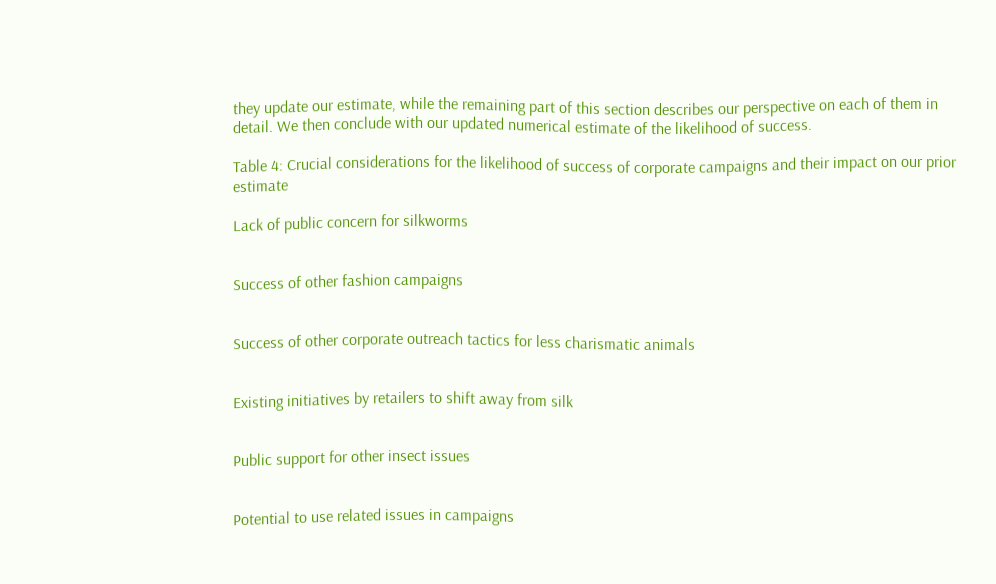they update our estimate, while the remaining part of this section describes our perspective on each of them in detail. We then conclude with our updated numerical estimate of the likelihood of success.

Table 4: Crucial considerations for the likelihood of success of corporate campaigns and their impact on our prior estimate

Lack of public concern for silkworms


Success of other fashion campaigns


Success of other corporate outreach tactics for less charismatic animals


Existing initiatives by retailers to shift away from silk


Public support for other insect issues


Potential to use related issues in campaigns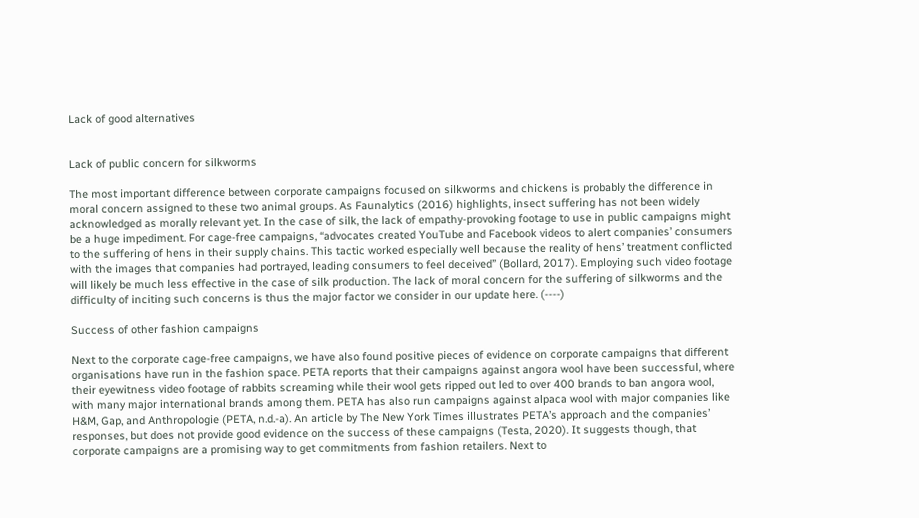Lack of good alternatives


Lack of public concern for silkworms

The most important difference between corporate campaigns focused on silkworms and chickens is probably the difference in moral concern assigned to these two animal groups. As Faunalytics (2016) highlights, insect suffering has not been widely acknowledged as morally relevant yet. In the case of silk, the lack of empathy-provoking footage to use in public campaigns might be a huge impediment. For cage-free campaigns, “advocates created YouTube and Facebook videos to alert companies’ consumers to the suffering of hens in their supply chains. This tactic worked especially well because the reality of hens’ treatment conflicted with the images that companies had portrayed, leading consumers to feel deceived” (Bollard, 2017). Employing such video footage will likely be much less effective in the case of silk production. The lack of moral concern for the suffering of silkworms and the difficulty of inciting such concerns is thus the major factor we consider in our update here. (----)

Success of other fashion campaigns

Next to the corporate cage-free campaigns, we have also found positive pieces of evidence on corporate campaigns that different organisations have run in the fashion space. PETA reports that their campaigns against angora wool have been successful, where their eyewitness video footage of rabbits screaming while their wool gets ripped out led to over 400 brands to ban angora wool, with many major international brands among them. PETA has also run campaigns against alpaca wool with major companies like H&M, Gap, and Anthropologie (PETA, n.d.-a). An article by The New York Times illustrates PETA’s approach and the companies’ responses, but does not provide good evidence on the success of these campaigns (Testa, 2020). It suggests though, that corporate campaigns are a promising way to get commitments from fashion retailers. Next to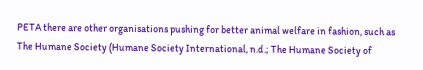PETA there are other organisations pushing for better animal welfare in fashion, such as The Humane Society (Humane Society International, n.d.; The Humane Society of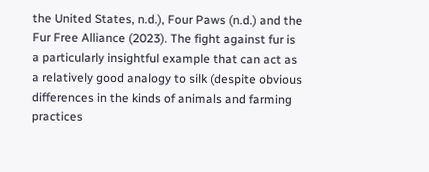the United States, n.d.), Four Paws (n.d.) and the Fur Free Alliance (2023). The fight against fur is a particularly insightful example that can act as a relatively good analogy to silk (despite obvious differences in the kinds of animals and farming practices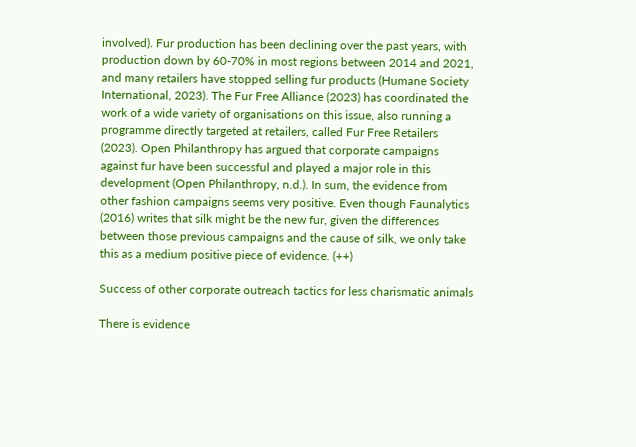involved). Fur production has been declining over the past years, with production down by 60-70% in most regions between 2014 and 2021, and many retailers have stopped selling fur products (Humane Society International, 2023). The Fur Free Alliance (2023) has coordinated the work of a wide variety of organisations on this issue, also running a programme directly targeted at retailers, called Fur Free Retailers (2023). Open Philanthropy has argued that corporate campaigns against fur have been successful and played a major role in this development (Open Philanthropy, n.d.). In sum, the evidence from other fashion campaigns seems very positive. Even though Faunalytics (2016) writes that silk might be the new fur, given the differences between those previous campaigns and the cause of silk, we only take this as a medium positive piece of evidence. (++)

Success of other corporate outreach tactics for less charismatic animals

There is evidence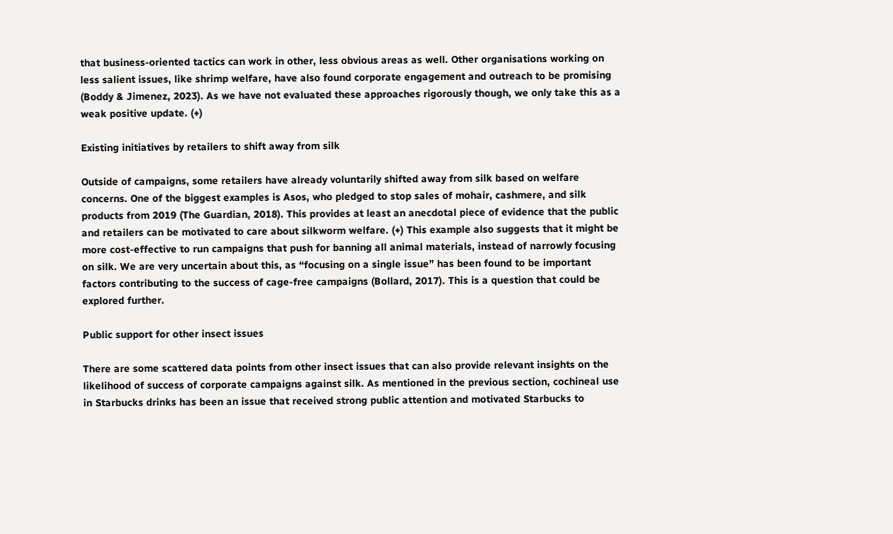that business-oriented tactics can work in other, less obvious areas as well. Other organisations working on less salient issues, like shrimp welfare, have also found corporate engagement and outreach to be promising (Boddy & Jimenez, 2023). As we have not evaluated these approaches rigorously though, we only take this as a weak positive update. (+)

Existing initiatives by retailers to shift away from silk

Outside of campaigns, some retailers have already voluntarily shifted away from silk based on welfare concerns. One of the biggest examples is Asos, who pledged to stop sales of mohair, cashmere, and silk products from 2019 (The Guardian, 2018). This provides at least an anecdotal piece of evidence that the public and retailers can be motivated to care about silkworm welfare. (+) This example also suggests that it might be more cost-effective to run campaigns that push for banning all animal materials, instead of narrowly focusing on silk. We are very uncertain about this, as “focusing on a single issue” has been found to be important factors contributing to the success of cage-free campaigns (Bollard, 2017). This is a question that could be explored further.

Public support for other insect issues

There are some scattered data points from other insect issues that can also provide relevant insights on the likelihood of success of corporate campaigns against silk. As mentioned in the previous section, cochineal use in Starbucks drinks has been an issue that received strong public attention and motivated Starbucks to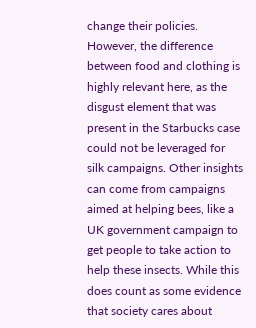change their policies. However, the difference between food and clothing is highly relevant here, as the disgust element that was present in the Starbucks case could not be leveraged for silk campaigns. Other insights can come from campaigns aimed at helping bees, like a UK government campaign to get people to take action to help these insects. While this does count as some evidence that society cares about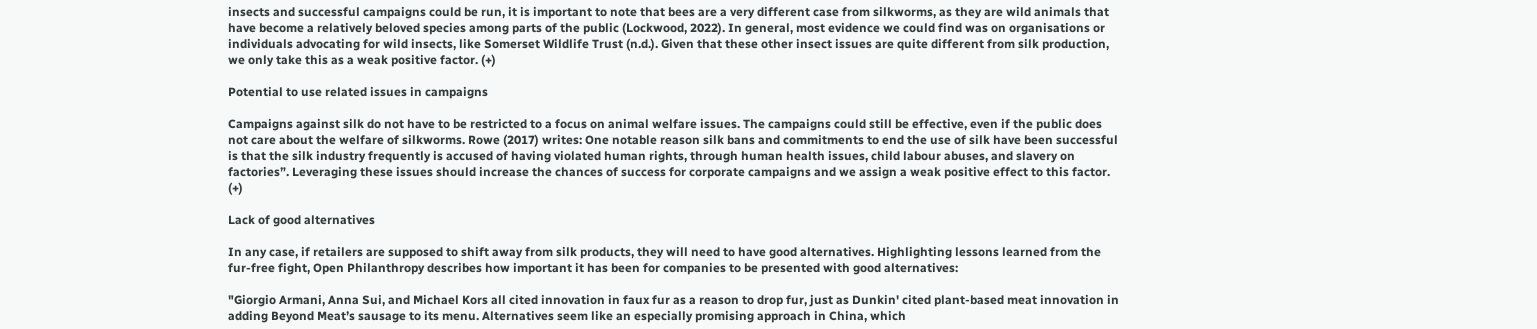insects and successful campaigns could be run, it is important to note that bees are a very different case from silkworms, as they are wild animals that have become a relatively beloved species among parts of the public (Lockwood, 2022). In general, most evidence we could find was on organisations or individuals advocating for wild insects, like Somerset Wildlife Trust (n.d.). Given that these other insect issues are quite different from silk production, we only take this as a weak positive factor. (+)

Potential to use related issues in campaigns

Campaigns against silk do not have to be restricted to a focus on animal welfare issues. The campaigns could still be effective, even if the public does not care about the welfare of silkworms. Rowe (2017) writes: One notable reason silk bans and commitments to end the use of silk have been successful is that the silk industry frequently is accused of having violated human rights, through human health issues, child labour abuses, and slavery on factories”. Leveraging these issues should increase the chances of success for corporate campaigns and we assign a weak positive effect to this factor. (+)

Lack of good alternatives

In any case, if retailers are supposed to shift away from silk products, they will need to have good alternatives. Highlighting lessons learned from the fur-free fight, Open Philanthropy describes how important it has been for companies to be presented with good alternatives:

"Giorgio Armani, Anna Sui, and Michael Kors all cited innovation in faux fur as a reason to drop fur, just as Dunkin' cited plant-based meat innovation in adding Beyond Meat’s sausage to its menu. Alternatives seem like an especially promising approach in China, which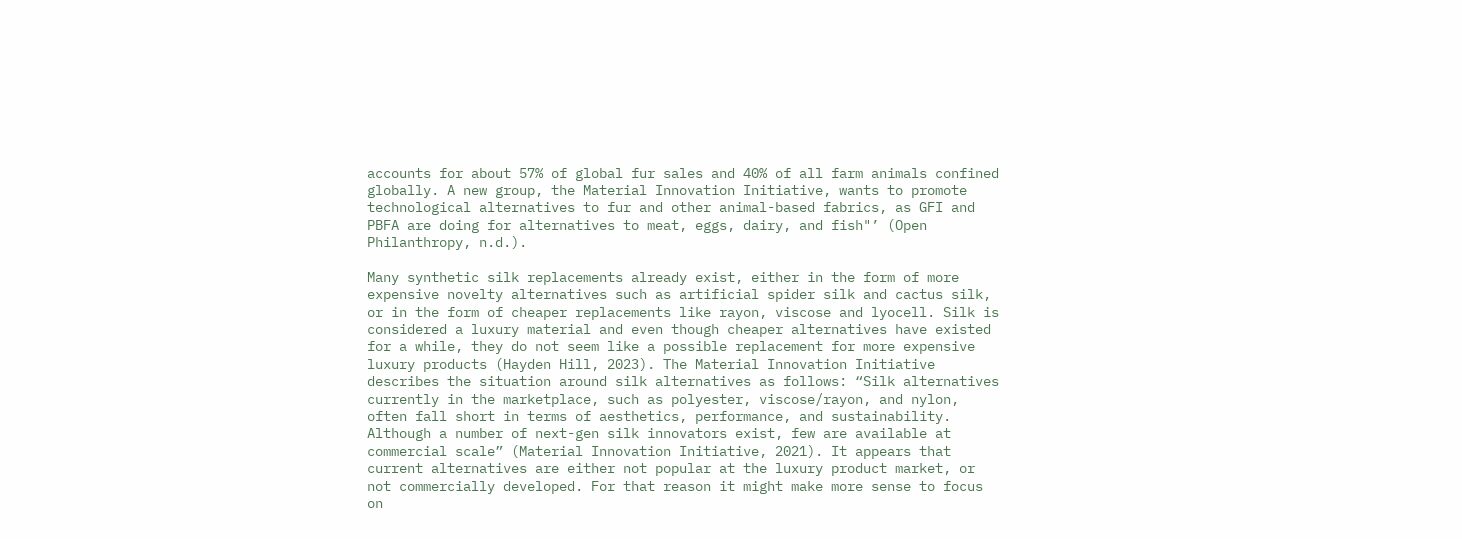accounts for about 57% of global fur sales and 40% of all farm animals confined globally. A new group, the Material Innovation Initiative, wants to promote technological alternatives to fur and other animal-based fabrics, as GFI and PBFA are doing for alternatives to meat, eggs, dairy, and fish"’ (Open Philanthropy, n.d.).

Many synthetic silk replacements already exist, either in the form of more expensive novelty alternatives such as artificial spider silk and cactus silk, or in the form of cheaper replacements like rayon, viscose and lyocell. Silk is considered a luxury material and even though cheaper alternatives have existed for a while, they do not seem like a possible replacement for more expensive luxury products (Hayden Hill, 2023). The Material Innovation Initiative describes the situation around silk alternatives as follows: “Silk alternatives currently in the marketplace, such as polyester, viscose/rayon, and nylon, often fall short in terms of aesthetics, performance, and sustainability. Although a number of next-gen silk innovators exist, few are available at commercial scale” (Material Innovation Initiative, 2021). It appears that current alternatives are either not popular at the luxury product market, or not commercially developed. For that reason it might make more sense to focus on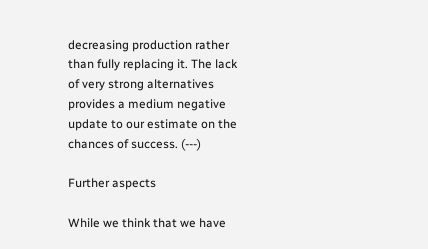decreasing production rather than fully replacing it. The lack of very strong alternatives provides a medium negative update to our estimate on the chances of success. (---)

Further aspects

While we think that we have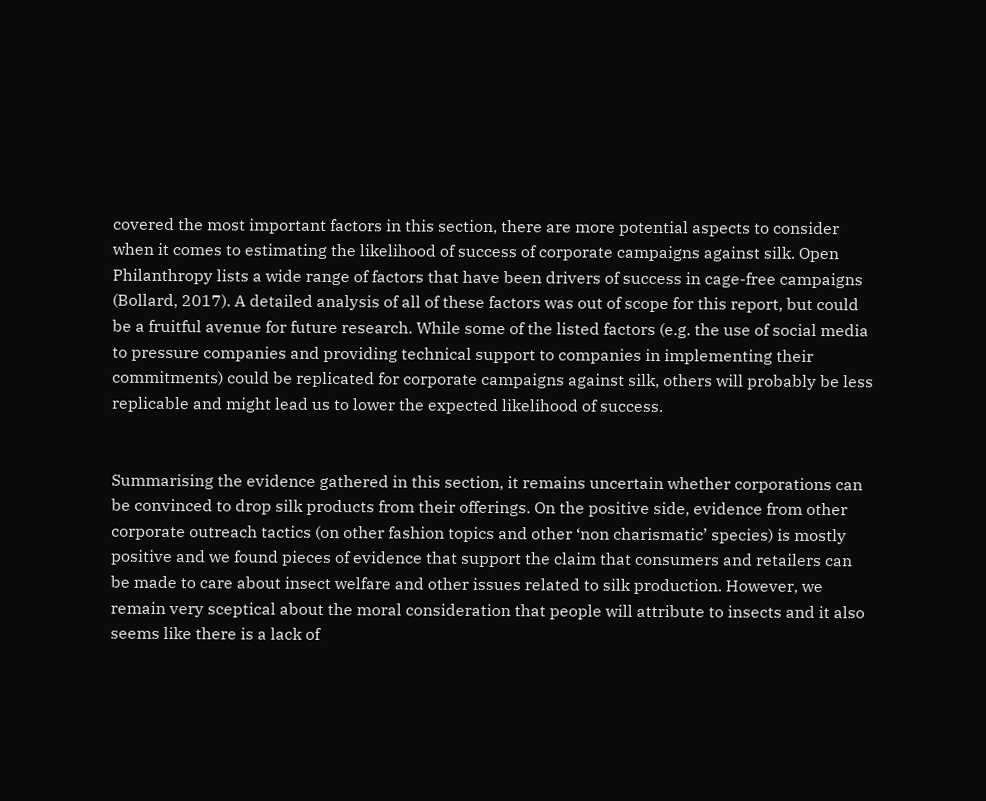covered the most important factors in this section, there are more potential aspects to consider when it comes to estimating the likelihood of success of corporate campaigns against silk. Open Philanthropy lists a wide range of factors that have been drivers of success in cage-free campaigns (Bollard, 2017). A detailed analysis of all of these factors was out of scope for this report, but could be a fruitful avenue for future research. While some of the listed factors (e.g. the use of social media to pressure companies and providing technical support to companies in implementing their commitments) could be replicated for corporate campaigns against silk, others will probably be less replicable and might lead us to lower the expected likelihood of success.


Summarising the evidence gathered in this section, it remains uncertain whether corporations can be convinced to drop silk products from their offerings. On the positive side, evidence from other corporate outreach tactics (on other fashion topics and other ‘non charismatic’ species) is mostly positive and we found pieces of evidence that support the claim that consumers and retailers can be made to care about insect welfare and other issues related to silk production. However, we remain very sceptical about the moral consideration that people will attribute to insects and it also seems like there is a lack of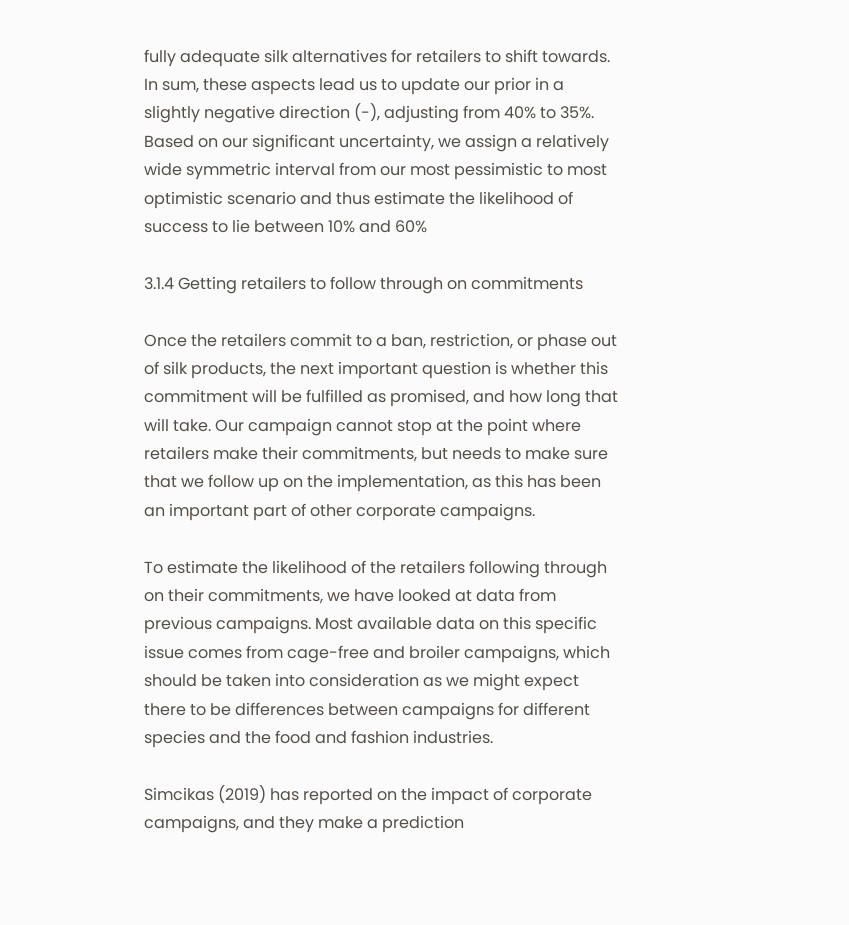fully adequate silk alternatives for retailers to shift towards. In sum, these aspects lead us to update our prior in a slightly negative direction (-), adjusting from 40% to 35%. Based on our significant uncertainty, we assign a relatively wide symmetric interval from our most pessimistic to most optimistic scenario and thus estimate the likelihood of success to lie between 10% and 60%

3.1.4 Getting retailers to follow through on commitments

Once the retailers commit to a ban, restriction, or phase out of silk products, the next important question is whether this commitment will be fulfilled as promised, and how long that will take. Our campaign cannot stop at the point where retailers make their commitments, but needs to make sure that we follow up on the implementation, as this has been an important part of other corporate campaigns.

To estimate the likelihood of the retailers following through on their commitments, we have looked at data from previous campaigns. Most available data on this specific issue comes from cage-free and broiler campaigns, which should be taken into consideration as we might expect there to be differences between campaigns for different species and the food and fashion industries.

Simcikas (2019) has reported on the impact of corporate campaigns, and they make a prediction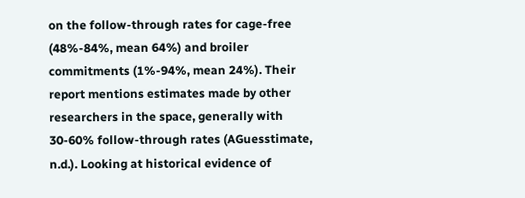on the follow-through rates for cage-free (48%-84%, mean 64%) and broiler commitments (1%-94%, mean 24%). Their report mentions estimates made by other researchers in the space, generally with 30-60% follow-through rates (AGuesstimate, n.d.). Looking at historical evidence of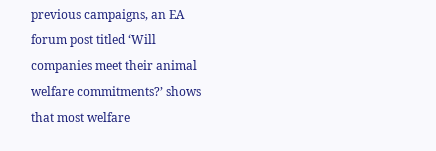previous campaigns, an EA forum post titled ‘Will companies meet their animal welfare commitments?’ shows that most welfare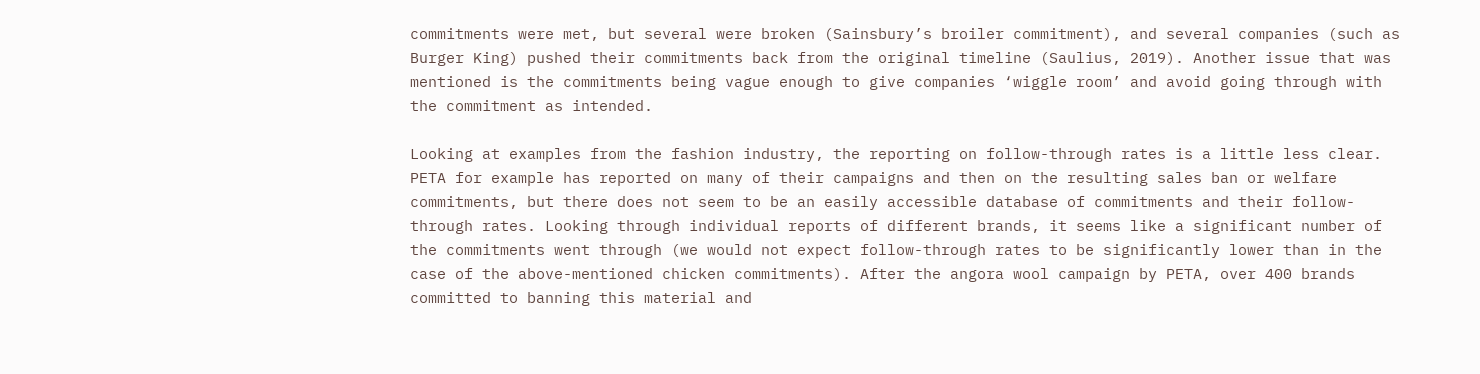commitments were met, but several were broken (Sainsbury’s broiler commitment), and several companies (such as Burger King) pushed their commitments back from the original timeline (Saulius, 2019). Another issue that was mentioned is the commitments being vague enough to give companies ‘wiggle room’ and avoid going through with the commitment as intended.

Looking at examples from the fashion industry, the reporting on follow-through rates is a little less clear. PETA for example has reported on many of their campaigns and then on the resulting sales ban or welfare commitments, but there does not seem to be an easily accessible database of commitments and their follow-through rates. Looking through individual reports of different brands, it seems like a significant number of the commitments went through (we would not expect follow-through rates to be significantly lower than in the case of the above-mentioned chicken commitments). After the angora wool campaign by PETA, over 400 brands committed to banning this material and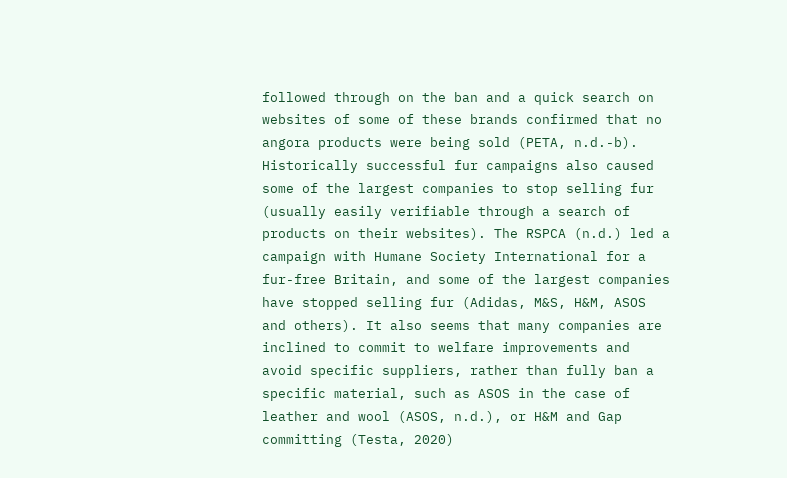followed through on the ban and a quick search on websites of some of these brands confirmed that no angora products were being sold (PETA, n.d.-b). Historically successful fur campaigns also caused some of the largest companies to stop selling fur (usually easily verifiable through a search of products on their websites). The RSPCA (n.d.) led a campaign with Humane Society International for a fur-free Britain, and some of the largest companies have stopped selling fur (Adidas, M&S, H&M, ASOS and others). It also seems that many companies are inclined to commit to welfare improvements and avoid specific suppliers, rather than fully ban a specific material, such as ASOS in the case of leather and wool (ASOS, n.d.), or H&M and Gap committing (Testa, 2020)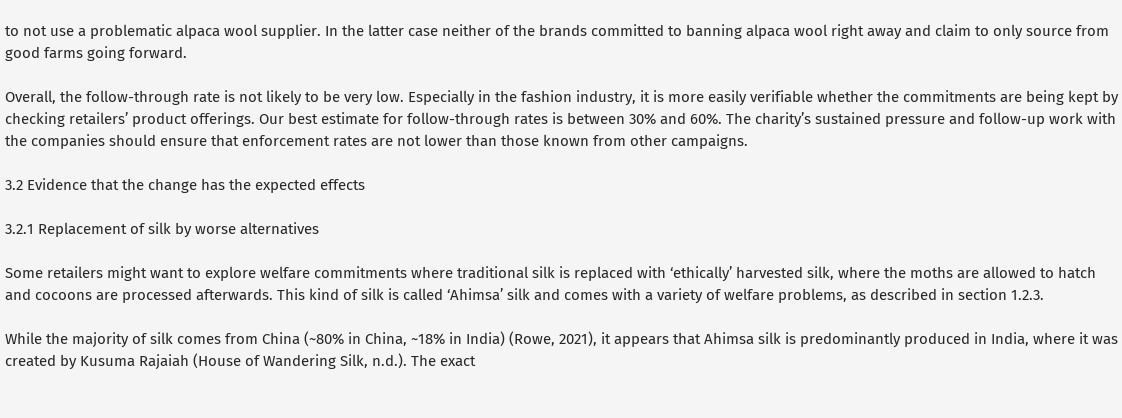to not use a problematic alpaca wool supplier. In the latter case neither of the brands committed to banning alpaca wool right away and claim to only source from good farms going forward.

Overall, the follow-through rate is not likely to be very low. Especially in the fashion industry, it is more easily verifiable whether the commitments are being kept by checking retailers’ product offerings. Our best estimate for follow-through rates is between 30% and 60%. The charity’s sustained pressure and follow-up work with the companies should ensure that enforcement rates are not lower than those known from other campaigns.

3.2 Evidence that the change has the expected effects

3.2.1 Replacement of silk by worse alternatives

Some retailers might want to explore welfare commitments where traditional silk is replaced with ‘ethically’ harvested silk, where the moths are allowed to hatch and cocoons are processed afterwards. This kind of silk is called ‘Ahimsa’ silk and comes with a variety of welfare problems, as described in section 1.2.3.

While the majority of silk comes from China (~80% in China, ~18% in India) (Rowe, 2021), it appears that Ahimsa silk is predominantly produced in India, where it was created by Kusuma Rajaiah (House of Wandering Silk, n.d.). The exact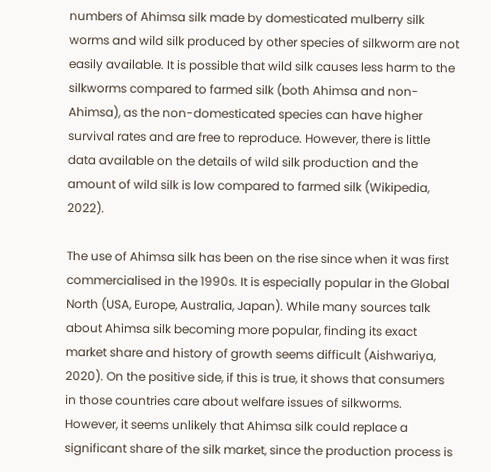numbers of Ahimsa silk made by domesticated mulberry silk worms and wild silk produced by other species of silkworm are not easily available. It is possible that wild silk causes less harm to the silkworms compared to farmed silk (both Ahimsa and non-Ahimsa), as the non-domesticated species can have higher survival rates and are free to reproduce. However, there is little data available on the details of wild silk production and the amount of wild silk is low compared to farmed silk (Wikipedia, 2022).

The use of Ahimsa silk has been on the rise since when it was first commercialised in the 1990s. It is especially popular in the Global North (USA, Europe, Australia, Japan). While many sources talk about Ahimsa silk becoming more popular, finding its exact market share and history of growth seems difficult (Aishwariya, 2020). On the positive side, if this is true, it shows that consumers in those countries care about welfare issues of silkworms. However, it seems unlikely that Ahimsa silk could replace a significant share of the silk market, since the production process is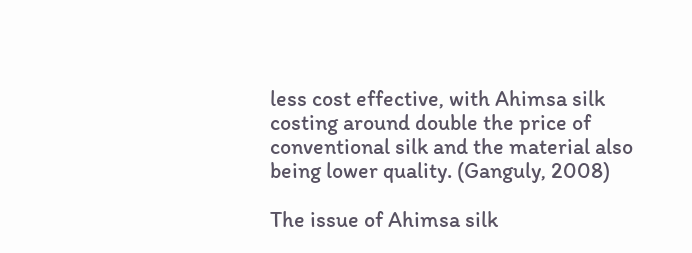less cost effective, with Ahimsa silk costing around double the price of conventional silk and the material also being lower quality. (Ganguly, 2008)

The issue of Ahimsa silk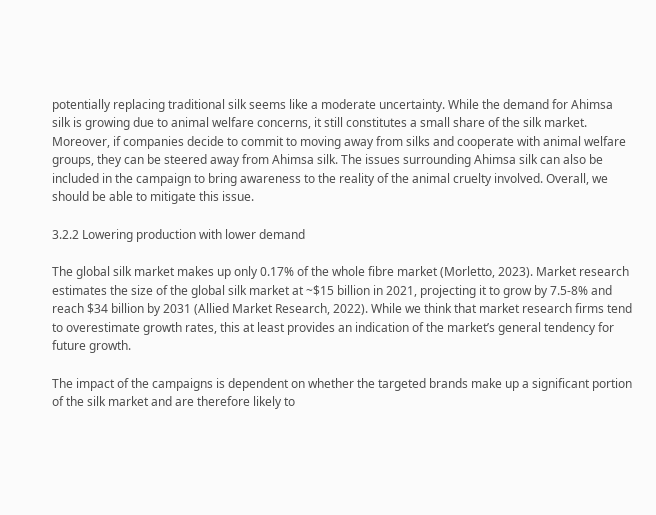potentially replacing traditional silk seems like a moderate uncertainty. While the demand for Ahimsa silk is growing due to animal welfare concerns, it still constitutes a small share of the silk market. Moreover, if companies decide to commit to moving away from silks and cooperate with animal welfare groups, they can be steered away from Ahimsa silk. The issues surrounding Ahimsa silk can also be included in the campaign to bring awareness to the reality of the animal cruelty involved. Overall, we should be able to mitigate this issue.

3.2.2 Lowering production with lower demand

The global silk market makes up only 0.17% of the whole fibre market (Morletto, 2023). Market research estimates the size of the global silk market at ~$15 billion in 2021, projecting it to grow by 7.5-8% and reach $34 billion by 2031 (Allied Market Research, 2022). While we think that market research firms tend to overestimate growth rates, this at least provides an indication of the market’s general tendency for future growth.

The impact of the campaigns is dependent on whether the targeted brands make up a significant portion of the silk market and are therefore likely to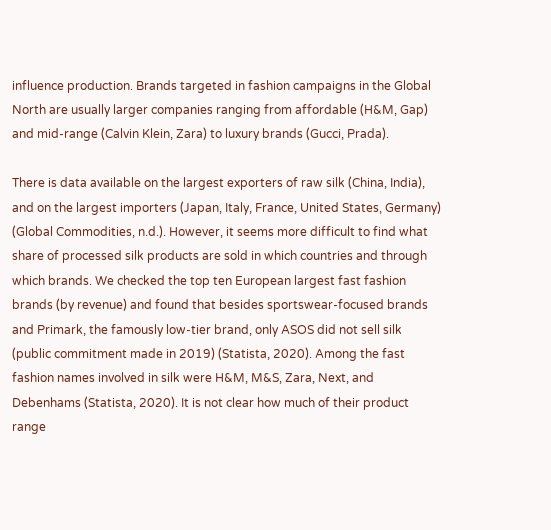influence production. Brands targeted in fashion campaigns in the Global North are usually larger companies ranging from affordable (H&M, Gap) and mid-range (Calvin Klein, Zara) to luxury brands (Gucci, Prada).

There is data available on the largest exporters of raw silk (China, India), and on the largest importers (Japan, Italy, France, United States, Germany) (Global Commodities, n.d.). However, it seems more difficult to find what share of processed silk products are sold in which countries and through which brands. We checked the top ten European largest fast fashion brands (by revenue) and found that besides sportswear-focused brands and Primark, the famously low-tier brand, only ASOS did not sell silk (public commitment made in 2019) (Statista, 2020). Among the fast fashion names involved in silk were H&M, M&S, Zara, Next, and Debenhams (Statista, 2020). It is not clear how much of their product range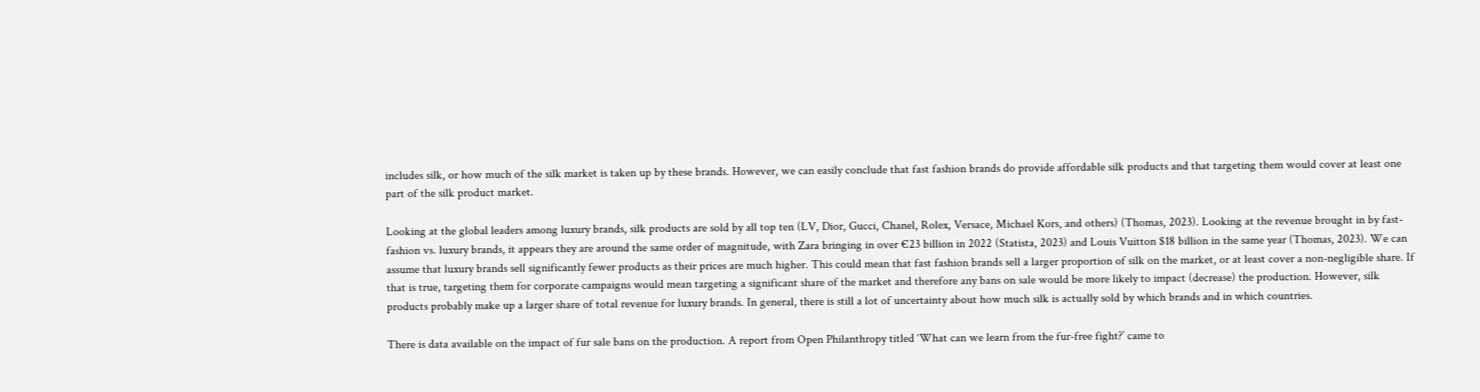includes silk, or how much of the silk market is taken up by these brands. However, we can easily conclude that fast fashion brands do provide affordable silk products and that targeting them would cover at least one part of the silk product market.

Looking at the global leaders among luxury brands, silk products are sold by all top ten (LV, Dior, Gucci, Chanel, Rolex, Versace, Michael Kors, and others) (Thomas, 2023). Looking at the revenue brought in by fast-fashion vs. luxury brands, it appears they are around the same order of magnitude, with Zara bringing in over €23 billion in 2022 (Statista, 2023) and Louis Vuitton $18 billion in the same year (Thomas, 2023). We can assume that luxury brands sell significantly fewer products as their prices are much higher. This could mean that fast fashion brands sell a larger proportion of silk on the market, or at least cover a non-negligible share. If that is true, targeting them for corporate campaigns would mean targeting a significant share of the market and therefore any bans on sale would be more likely to impact (decrease) the production. However, silk products probably make up a larger share of total revenue for luxury brands. In general, there is still a lot of uncertainty about how much silk is actually sold by which brands and in which countries.

There is data available on the impact of fur sale bans on the production. A report from Open Philanthropy titled ‘What can we learn from the fur-free fight?’ came to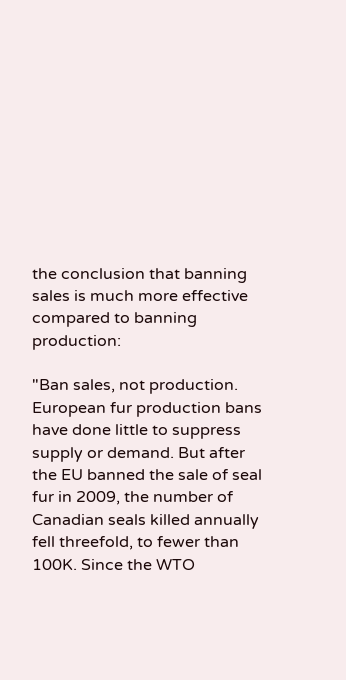the conclusion that banning sales is much more effective compared to banning production:

"Ban sales, not production. European fur production bans have done little to suppress supply or demand. But after the EU banned the sale of seal fur in 2009, the number of Canadian seals killed annually fell threefold, to fewer than 100K. Since the WTO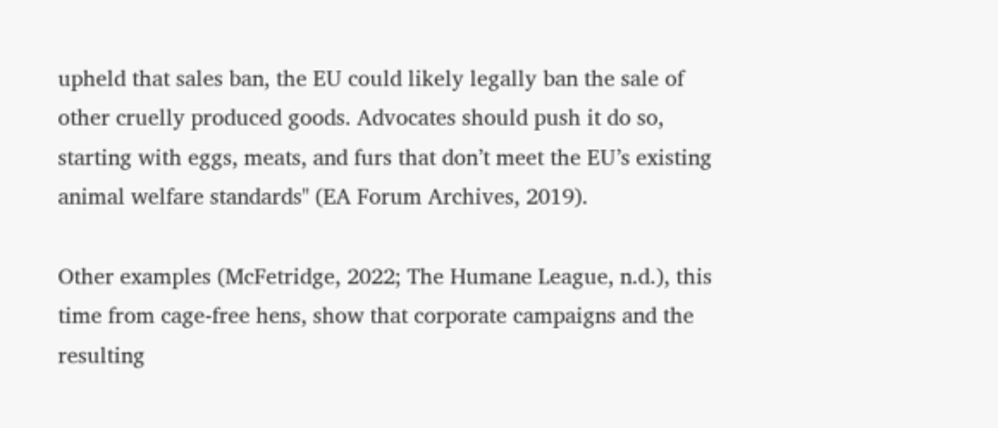upheld that sales ban, the EU could likely legally ban the sale of other cruelly produced goods. Advocates should push it do so, starting with eggs, meats, and furs that don’t meet the EU’s existing animal welfare standards" (EA Forum Archives, 2019).

Other examples (McFetridge, 2022; The Humane League, n.d.), this time from cage-free hens, show that corporate campaigns and the resulting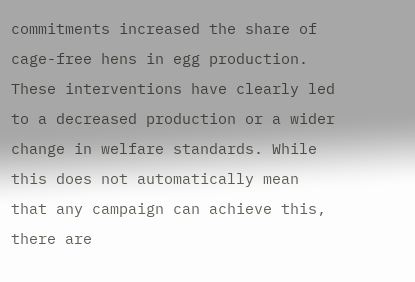commitments increased the share of cage-free hens in egg production. These interventions have clearly led to a decreased production or a wider change in welfare standards. While this does not automatically mean that any campaign can achieve this, there are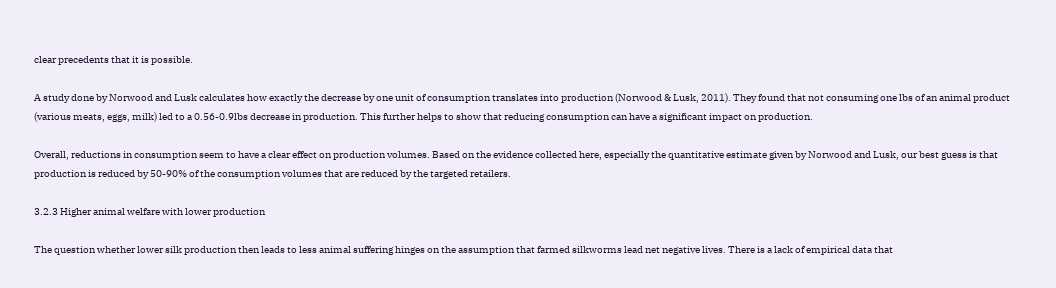clear precedents that it is possible.

A study done by Norwood and Lusk calculates how exactly the decrease by one unit of consumption translates into production (Norwood & Lusk, 2011). They found that not consuming one lbs of an animal product (various meats, eggs, milk) led to a 0.56-0.9lbs decrease in production. This further helps to show that reducing consumption can have a significant impact on production.

Overall, reductions in consumption seem to have a clear effect on production volumes. Based on the evidence collected here, especially the quantitative estimate given by Norwood and Lusk, our best guess is that production is reduced by 50-90% of the consumption volumes that are reduced by the targeted retailers.

3.2.3 Higher animal welfare with lower production

The question whether lower silk production then leads to less animal suffering hinges on the assumption that farmed silkworms lead net negative lives. There is a lack of empirical data that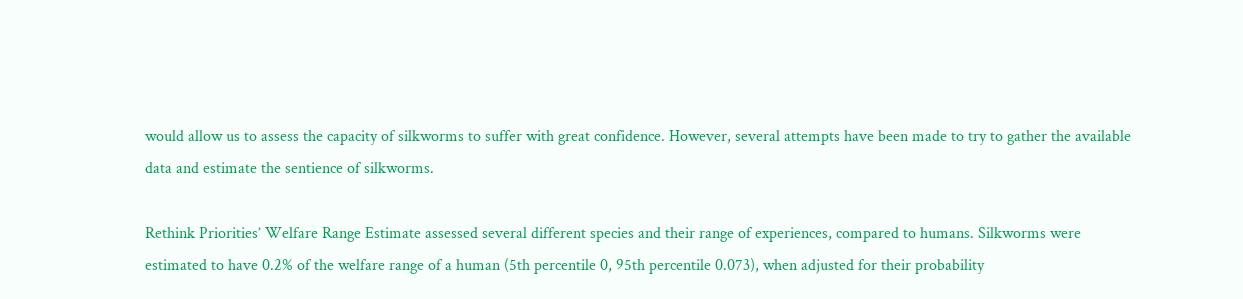would allow us to assess the capacity of silkworms to suffer with great confidence. However, several attempts have been made to try to gather the available data and estimate the sentience of silkworms.

Rethink Priorities’ Welfare Range Estimate assessed several different species and their range of experiences, compared to humans. Silkworms were estimated to have 0.2% of the welfare range of a human (5th percentile 0, 95th percentile 0.073), when adjusted for their probability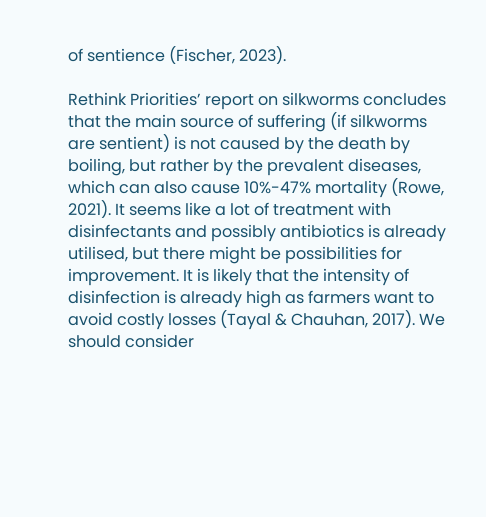of sentience (Fischer, 2023).

Rethink Priorities’ report on silkworms concludes that the main source of suffering (if silkworms are sentient) is not caused by the death by boiling, but rather by the prevalent diseases, which can also cause 10%-47% mortality (Rowe, 2021). It seems like a lot of treatment with disinfectants and possibly antibiotics is already utilised, but there might be possibilities for improvement. It is likely that the intensity of disinfection is already high as farmers want to avoid costly losses (Tayal & Chauhan, 2017). We should consider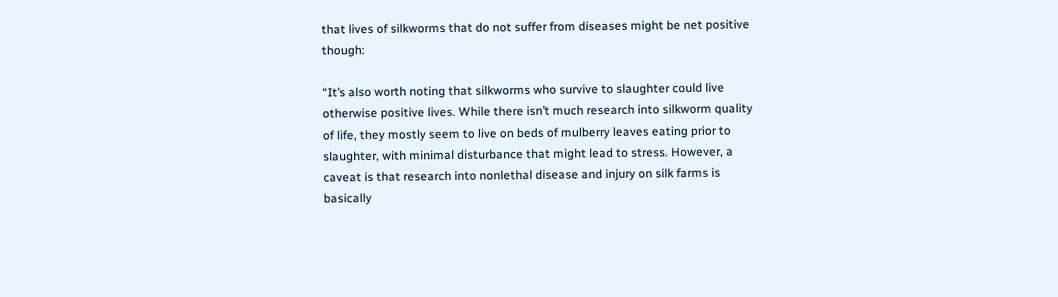that lives of silkworms that do not suffer from diseases might be net positive though:

“It’s also worth noting that silkworms who survive to slaughter could live otherwise positive lives. While there isn’t much research into silkworm quality of life, they mostly seem to live on beds of mulberry leaves eating prior to slaughter, with minimal disturbance that might lead to stress. However, a caveat is that research into nonlethal disease and injury on silk farms is basically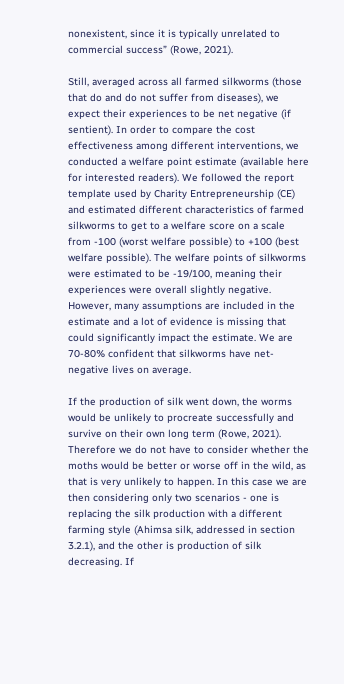nonexistent, since it is typically unrelated to commercial success” (Rowe, 2021).

Still, averaged across all farmed silkworms (those that do and do not suffer from diseases), we expect their experiences to be net negative (if sentient). In order to compare the cost effectiveness among different interventions, we conducted a welfare point estimate (available here for interested readers). We followed the report template used by Charity Entrepreneurship (CE) and estimated different characteristics of farmed silkworms to get to a welfare score on a scale from -100 (worst welfare possible) to +100 (best welfare possible). The welfare points of silkworms were estimated to be -19/100, meaning their experiences were overall slightly negative. However, many assumptions are included in the estimate and a lot of evidence is missing that could significantly impact the estimate. We are 70-80% confident that silkworms have net-negative lives on average.

If the production of silk went down, the worms would be unlikely to procreate successfully and survive on their own long term (Rowe, 2021). Therefore we do not have to consider whether the moths would be better or worse off in the wild, as that is very unlikely to happen. In this case we are then considering only two scenarios - one is replacing the silk production with a different farming style (Ahimsa silk, addressed in section 3.2.1), and the other is production of silk decreasing. If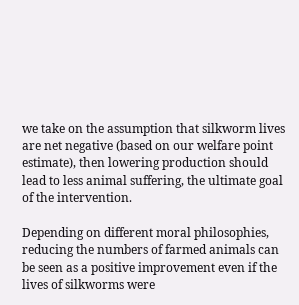we take on the assumption that silkworm lives are net negative (based on our welfare point estimate), then lowering production should lead to less animal suffering, the ultimate goal of the intervention.

Depending on different moral philosophies, reducing the numbers of farmed animals can be seen as a positive improvement even if the lives of silkworms were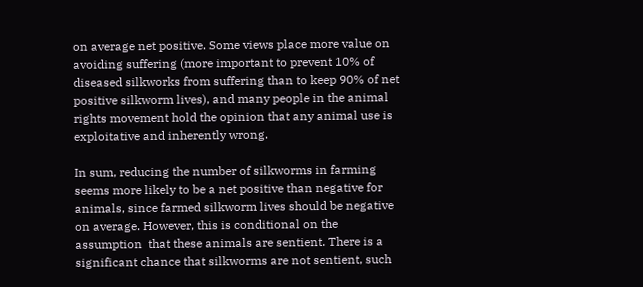on average net positive. Some views place more value on avoiding suffering (more important to prevent 10% of diseased silkworks from suffering than to keep 90% of net positive silkworm lives), and many people in the animal rights movement hold the opinion that any animal use is exploitative and inherently wrong.

In sum, reducing the number of silkworms in farming seems more likely to be a net positive than negative for animals, since farmed silkworm lives should be negative on average. However, this is conditional on the assumption  that these animals are sentient. There is a significant chance that silkworms are not sentient, such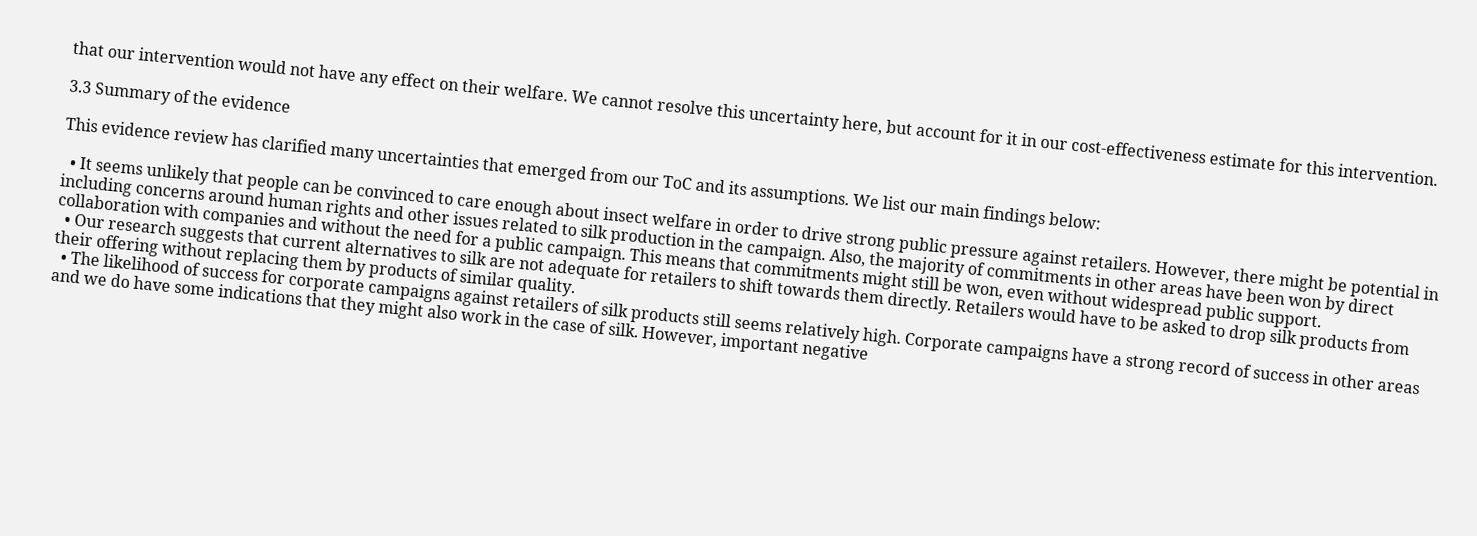that our intervention would not have any effect on their welfare. We cannot resolve this uncertainty here, but account for it in our cost-effectiveness estimate for this intervention.

3.3 Summary of the evidence

This evidence review has clarified many uncertainties that emerged from our ToC and its assumptions. We list our main findings below:

  • It seems unlikely that people can be convinced to care enough about insect welfare in order to drive strong public pressure against retailers. However, there might be potential in including concerns around human rights and other issues related to silk production in the campaign. Also, the majority of commitments in other areas have been won by direct collaboration with companies and without the need for a public campaign. This means that commitments might still be won, even without widespread public support.
  • Our research suggests that current alternatives to silk are not adequate for retailers to shift towards them directly. Retailers would have to be asked to drop silk products from their offering without replacing them by products of similar quality.
  • The likelihood of success for corporate campaigns against retailers of silk products still seems relatively high. Corporate campaigns have a strong record of success in other areas and we do have some indications that they might also work in the case of silk. However, important negative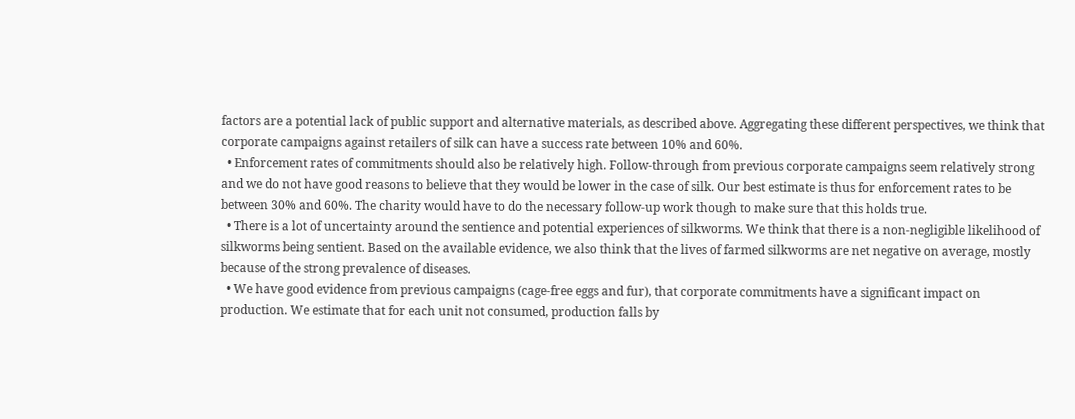factors are a potential lack of public support and alternative materials, as described above. Aggregating these different perspectives, we think that corporate campaigns against retailers of silk can have a success rate between 10% and 60%.
  • Enforcement rates of commitments should also be relatively high. Follow-through from previous corporate campaigns seem relatively strong and we do not have good reasons to believe that they would be lower in the case of silk. Our best estimate is thus for enforcement rates to be between 30% and 60%. The charity would have to do the necessary follow-up work though to make sure that this holds true.
  • There is a lot of uncertainty around the sentience and potential experiences of silkworms. We think that there is a non-negligible likelihood of silkworms being sentient. Based on the available evidence, we also think that the lives of farmed silkworms are net negative on average, mostly because of the strong prevalence of diseases.
  • We have good evidence from previous campaigns (cage-free eggs and fur), that corporate commitments have a significant impact on production. We estimate that for each unit not consumed, production falls by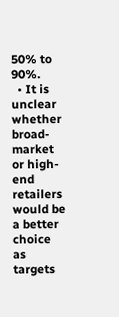50% to 90%.
  • It is unclear whether broad-market or high-end retailers would be a better choice as targets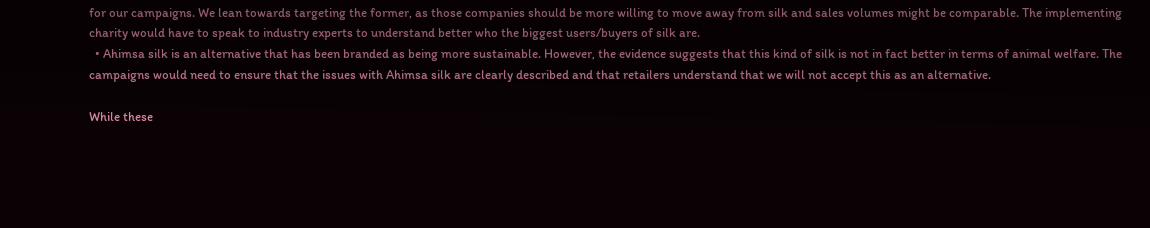for our campaigns. We lean towards targeting the former, as those companies should be more willing to move away from silk and sales volumes might be comparable. The implementing charity would have to speak to industry experts to understand better who the biggest users/buyers of silk are.
  • Ahimsa silk is an alternative that has been branded as being more sustainable. However, the evidence suggests that this kind of silk is not in fact better in terms of animal welfare. The campaigns would need to ensure that the issues with Ahimsa silk are clearly described and that retailers understand that we will not accept this as an alternative.

While these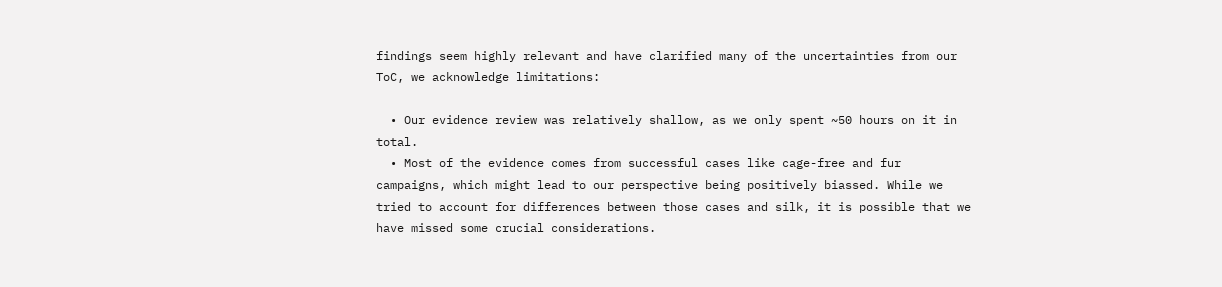findings seem highly relevant and have clarified many of the uncertainties from our ToC, we acknowledge limitations:

  • Our evidence review was relatively shallow, as we only spent ~50 hours on it in total.
  • Most of the evidence comes from successful cases like cage-free and fur campaigns, which might lead to our perspective being positively biassed. While we tried to account for differences between those cases and silk, it is possible that we have missed some crucial considerations.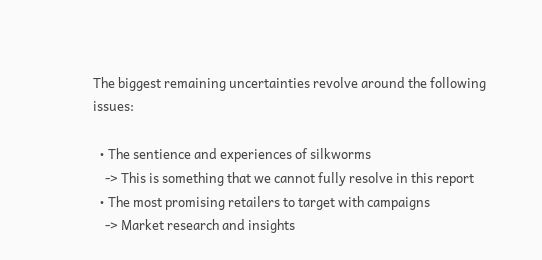The biggest remaining uncertainties revolve around the following issues:

  • The sentience and experiences of silkworms
    -> This is something that we cannot fully resolve in this report
  • The most promising retailers to target with campaigns
    -> Market research and insights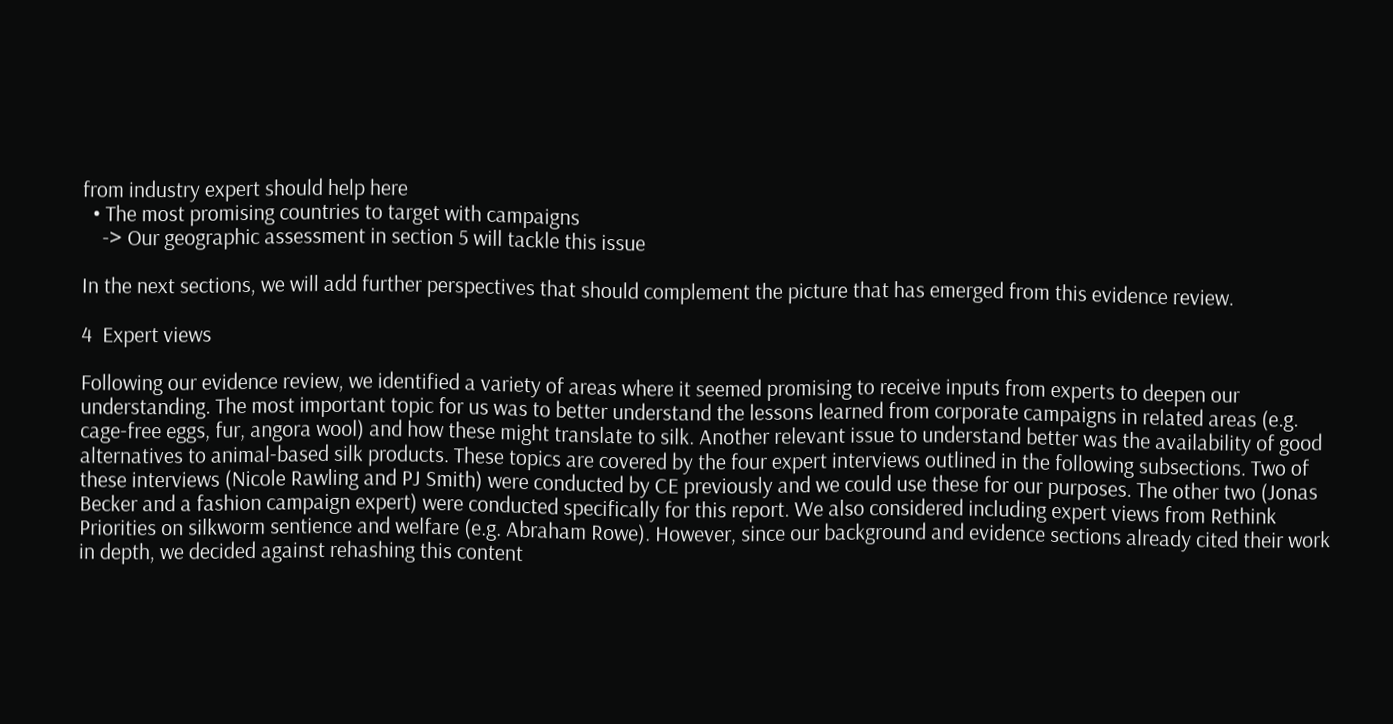from industry expert should help here
  • The most promising countries to target with campaigns
    -> Our geographic assessment in section 5 will tackle this issue

In the next sections, we will add further perspectives that should complement the picture that has emerged from this evidence review.

4  Expert views

Following our evidence review, we identified a variety of areas where it seemed promising to receive inputs from experts to deepen our understanding. The most important topic for us was to better understand the lessons learned from corporate campaigns in related areas (e.g. cage-free eggs, fur, angora wool) and how these might translate to silk. Another relevant issue to understand better was the availability of good alternatives to animal-based silk products. These topics are covered by the four expert interviews outlined in the following subsections. Two of these interviews (Nicole Rawling and PJ Smith) were conducted by CE previously and we could use these for our purposes. The other two (Jonas Becker and a fashion campaign expert) were conducted specifically for this report. We also considered including expert views from Rethink Priorities on silkworm sentience and welfare (e.g. Abraham Rowe). However, since our background and evidence sections already cited their work in depth, we decided against rehashing this content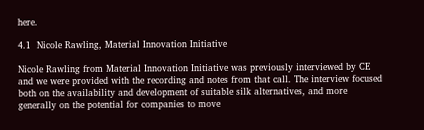here.

4.1  Nicole Rawling, Material Innovation Initiative

Nicole Rawling from Material Innovation Initiative was previously interviewed by CE and we were provided with the recording and notes from that call. The interview focused both on the availability and development of suitable silk alternatives, and more generally on the potential for companies to move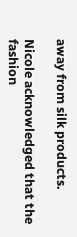away from silk products.

Nicole acknowledged that the fashion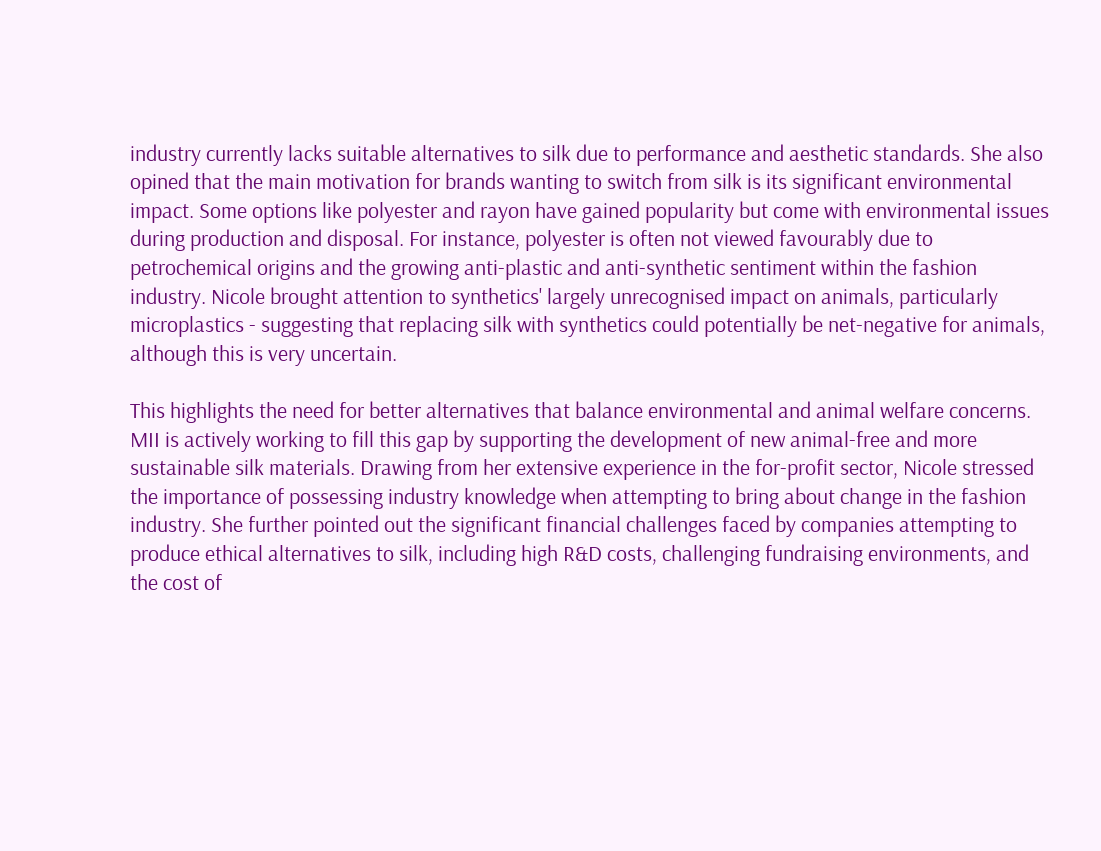industry currently lacks suitable alternatives to silk due to performance and aesthetic standards. She also opined that the main motivation for brands wanting to switch from silk is its significant environmental impact. Some options like polyester and rayon have gained popularity but come with environmental issues during production and disposal. For instance, polyester is often not viewed favourably due to petrochemical origins and the growing anti-plastic and anti-synthetic sentiment within the fashion industry. Nicole brought attention to synthetics' largely unrecognised impact on animals, particularly microplastics - suggesting that replacing silk with synthetics could potentially be net-negative for animals, although this is very uncertain.

This highlights the need for better alternatives that balance environmental and animal welfare concerns. MII is actively working to fill this gap by supporting the development of new animal-free and more sustainable silk materials. Drawing from her extensive experience in the for-profit sector, Nicole stressed the importance of possessing industry knowledge when attempting to bring about change in the fashion industry. She further pointed out the significant financial challenges faced by companies attempting to produce ethical alternatives to silk, including high R&D costs, challenging fundraising environments, and the cost of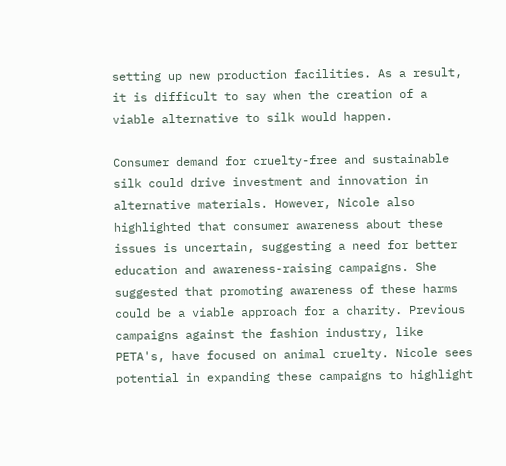setting up new production facilities. As a result, it is difficult to say when the creation of a viable alternative to silk would happen.

Consumer demand for cruelty-free and sustainable silk could drive investment and innovation in alternative materials. However, Nicole also highlighted that consumer awareness about these issues is uncertain, suggesting a need for better education and awareness-raising campaigns. She suggested that promoting awareness of these harms could be a viable approach for a charity. Previous campaigns against the fashion industry, like PETA's, have focused on animal cruelty. Nicole sees potential in expanding these campaigns to highlight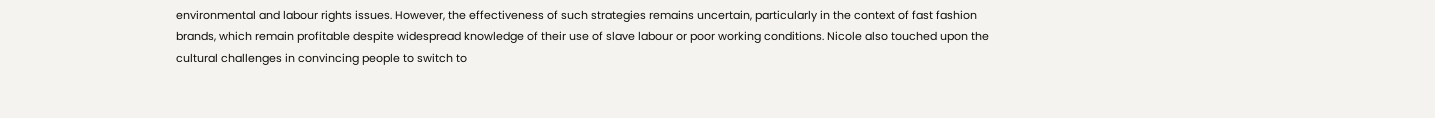environmental and labour rights issues. However, the effectiveness of such strategies remains uncertain, particularly in the context of fast fashion brands, which remain profitable despite widespread knowledge of their use of slave labour or poor working conditions. Nicole also touched upon the cultural challenges in convincing people to switch to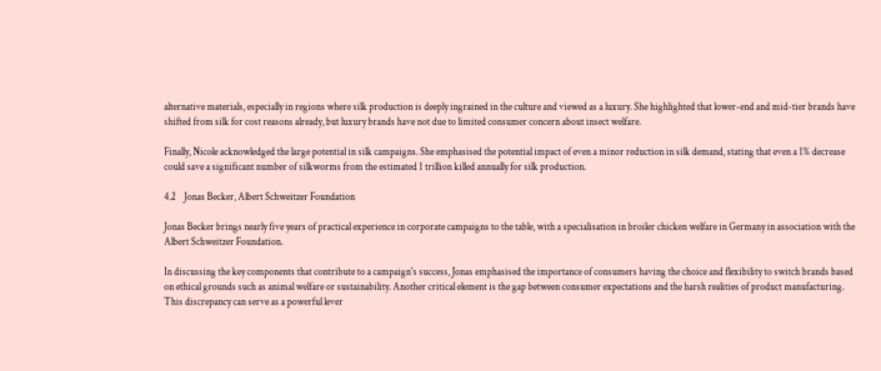alternative materials, especially in regions where silk production is deeply ingrained in the culture and viewed as a luxury. She highlighted that lower-end and mid-tier brands have shifted from silk for cost reasons already, but luxury brands have not due to limited consumer concern about insect welfare.

Finally, Nicole acknowledged the large potential in silk campaigns. She emphasised the potential impact of even a minor reduction in silk demand, stating that even a 1% decrease could save a significant number of silkworms from the estimated 1 trillion killed annually for silk production.

4.2    Jonas Becker, Albert Schweitzer Foundation

Jonas Becker brings nearly five years of practical experience in corporate campaigns to the table, with a specialisation in broiler chicken welfare in Germany in association with the Albert Schweitzer Foundation.

In discussing the key components that contribute to a campaign's success, Jonas emphasised the importance of consumers having the choice and flexibility to switch brands based on ethical grounds such as animal welfare or sustainability. Another critical element is the gap between consumer expectations and the harsh realities of product manufacturing. This discrepancy can serve as a powerful lever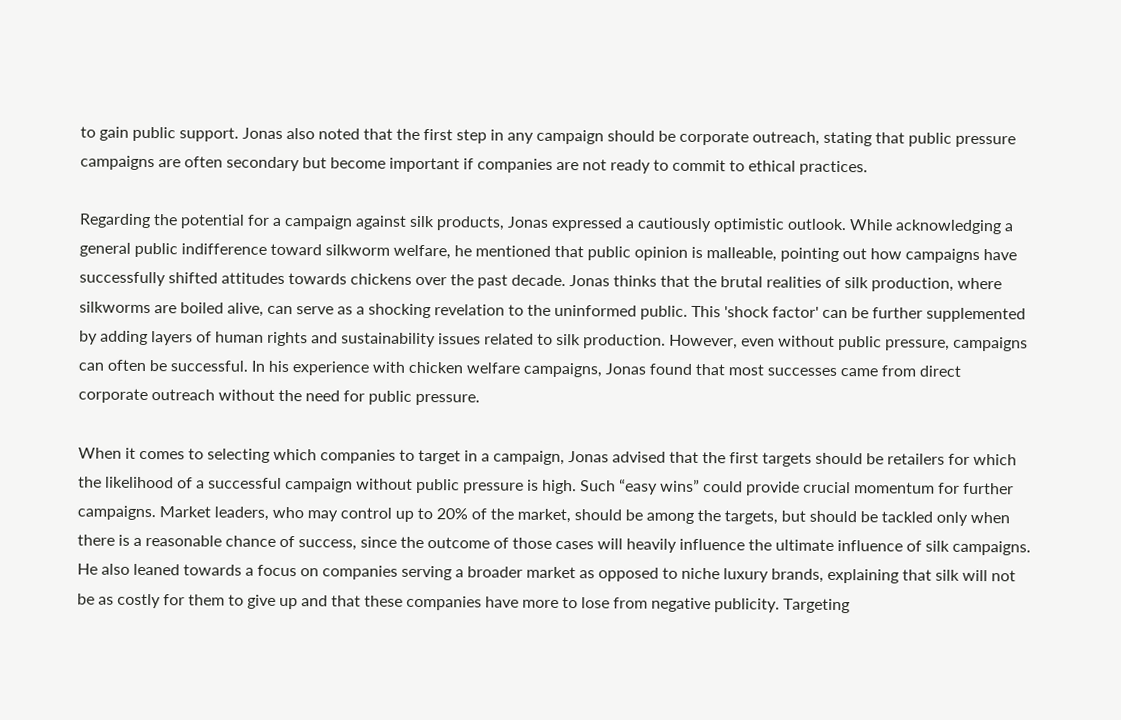to gain public support. Jonas also noted that the first step in any campaign should be corporate outreach, stating that public pressure campaigns are often secondary but become important if companies are not ready to commit to ethical practices.

Regarding the potential for a campaign against silk products, Jonas expressed a cautiously optimistic outlook. While acknowledging a general public indifference toward silkworm welfare, he mentioned that public opinion is malleable, pointing out how campaigns have successfully shifted attitudes towards chickens over the past decade. Jonas thinks that the brutal realities of silk production, where silkworms are boiled alive, can serve as a shocking revelation to the uninformed public. This 'shock factor' can be further supplemented by adding layers of human rights and sustainability issues related to silk production. However, even without public pressure, campaigns can often be successful. In his experience with chicken welfare campaigns, Jonas found that most successes came from direct corporate outreach without the need for public pressure.

When it comes to selecting which companies to target in a campaign, Jonas advised that the first targets should be retailers for which the likelihood of a successful campaign without public pressure is high. Such “easy wins” could provide crucial momentum for further campaigns. Market leaders, who may control up to 20% of the market, should be among the targets, but should be tackled only when there is a reasonable chance of success, since the outcome of those cases will heavily influence the ultimate influence of silk campaigns. He also leaned towards a focus on companies serving a broader market as opposed to niche luxury brands, explaining that silk will not be as costly for them to give up and that these companies have more to lose from negative publicity. Targeting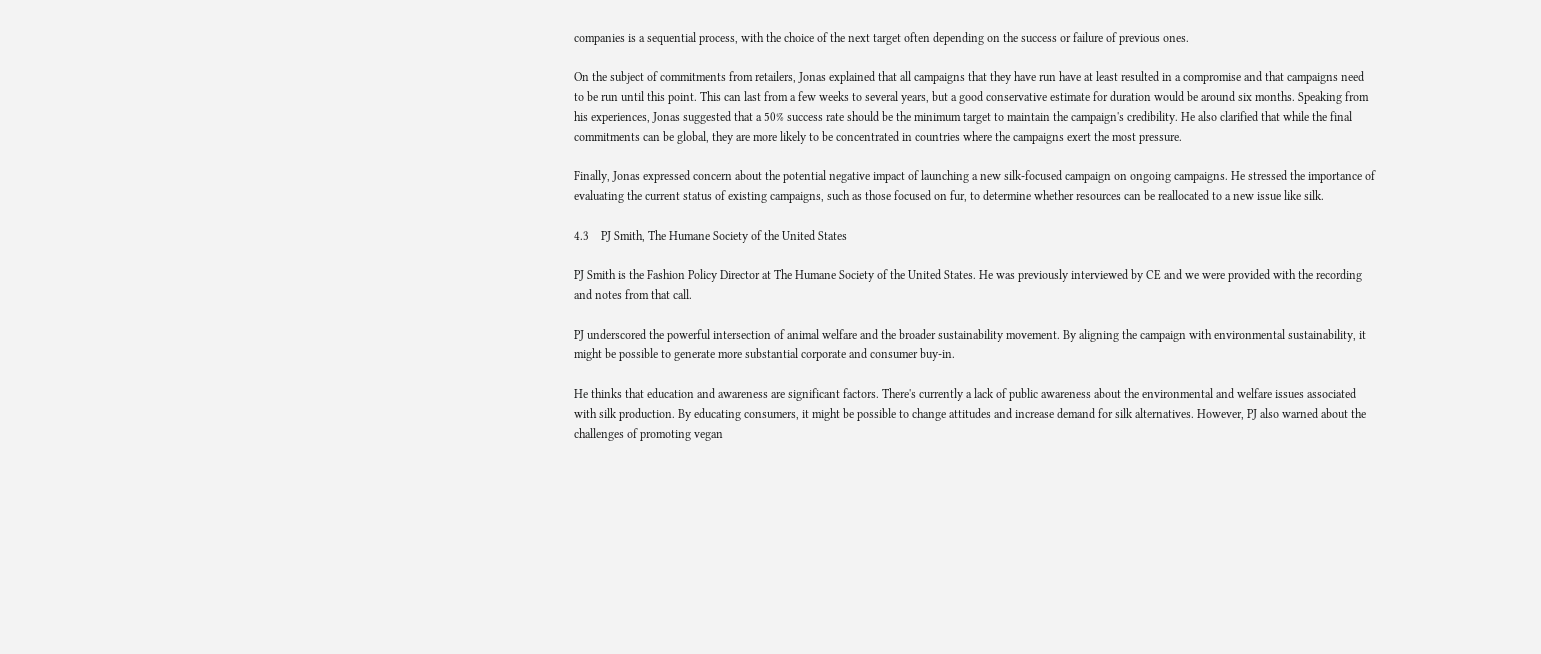companies is a sequential process, with the choice of the next target often depending on the success or failure of previous ones.

On the subject of commitments from retailers, Jonas explained that all campaigns that they have run have at least resulted in a compromise and that campaigns need to be run until this point. This can last from a few weeks to several years, but a good conservative estimate for duration would be around six months. Speaking from his experiences, Jonas suggested that a 50% success rate should be the minimum target to maintain the campaign's credibility. He also clarified that while the final commitments can be global, they are more likely to be concentrated in countries where the campaigns exert the most pressure.

Finally, Jonas expressed concern about the potential negative impact of launching a new silk-focused campaign on ongoing campaigns. He stressed the importance of evaluating the current status of existing campaigns, such as those focused on fur, to determine whether resources can be reallocated to a new issue like silk.

4.3    PJ Smith, The Humane Society of the United States

PJ Smith is the Fashion Policy Director at The Humane Society of the United States. He was previously interviewed by CE and we were provided with the recording and notes from that call.

PJ underscored the powerful intersection of animal welfare and the broader sustainability movement. By aligning the campaign with environmental sustainability, it might be possible to generate more substantial corporate and consumer buy-in.

He thinks that education and awareness are significant factors. There's currently a lack of public awareness about the environmental and welfare issues associated with silk production. By educating consumers, it might be possible to change attitudes and increase demand for silk alternatives. However, PJ also warned about the challenges of promoting vegan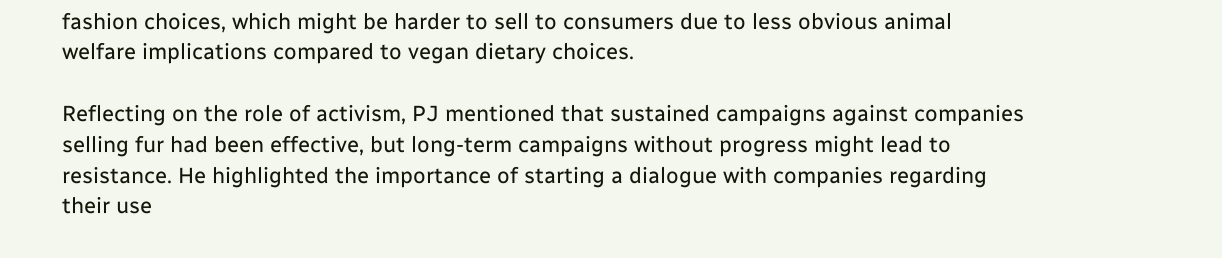fashion choices, which might be harder to sell to consumers due to less obvious animal welfare implications compared to vegan dietary choices.

Reflecting on the role of activism, PJ mentioned that sustained campaigns against companies selling fur had been effective, but long-term campaigns without progress might lead to resistance. He highlighted the importance of starting a dialogue with companies regarding their use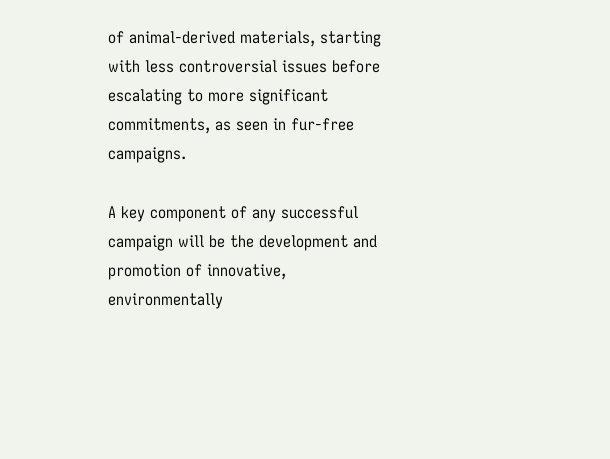of animal-derived materials, starting with less controversial issues before escalating to more significant commitments, as seen in fur-free campaigns.

A key component of any successful campaign will be the development and promotion of innovative, environmentally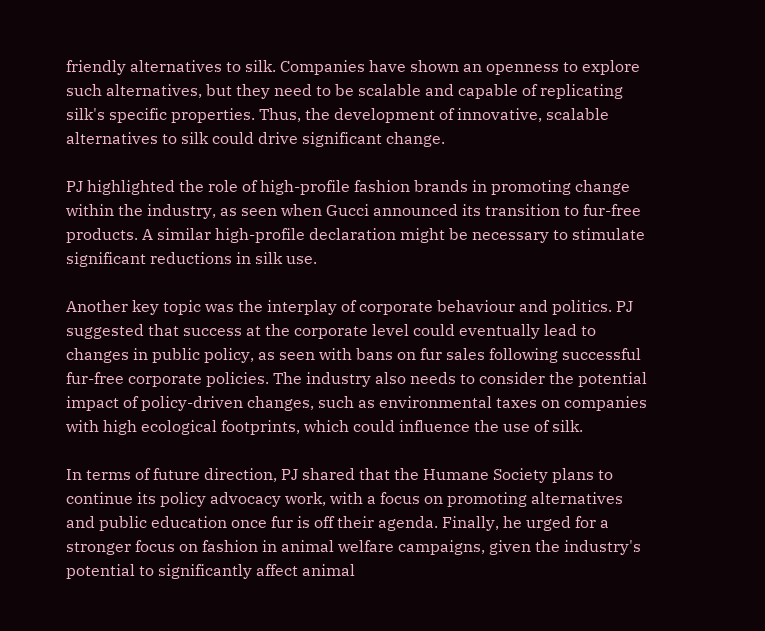friendly alternatives to silk. Companies have shown an openness to explore such alternatives, but they need to be scalable and capable of replicating silk's specific properties. Thus, the development of innovative, scalable alternatives to silk could drive significant change.

PJ highlighted the role of high-profile fashion brands in promoting change within the industry, as seen when Gucci announced its transition to fur-free products. A similar high-profile declaration might be necessary to stimulate significant reductions in silk use.

Another key topic was the interplay of corporate behaviour and politics. PJ suggested that success at the corporate level could eventually lead to changes in public policy, as seen with bans on fur sales following successful fur-free corporate policies. The industry also needs to consider the potential impact of policy-driven changes, such as environmental taxes on companies with high ecological footprints, which could influence the use of silk.

In terms of future direction, PJ shared that the Humane Society plans to continue its policy advocacy work, with a focus on promoting alternatives and public education once fur is off their agenda. Finally, he urged for a stronger focus on fashion in animal welfare campaigns, given the industry's potential to significantly affect animal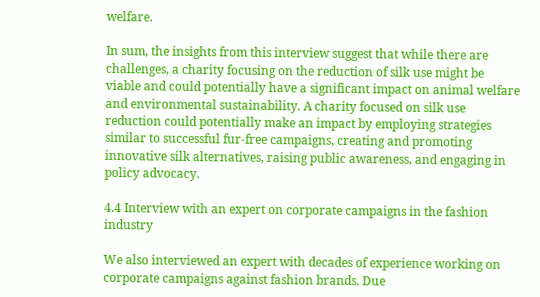welfare.

In sum, the insights from this interview suggest that while there are challenges, a charity focusing on the reduction of silk use might be viable and could potentially have a significant impact on animal welfare and environmental sustainability. A charity focused on silk use reduction could potentially make an impact by employing strategies similar to successful fur-free campaigns, creating and promoting innovative silk alternatives, raising public awareness, and engaging in policy advocacy.

4.4 Interview with an expert on corporate campaigns in the fashion industry

We also interviewed an expert with decades of experience working on corporate campaigns against fashion brands. Due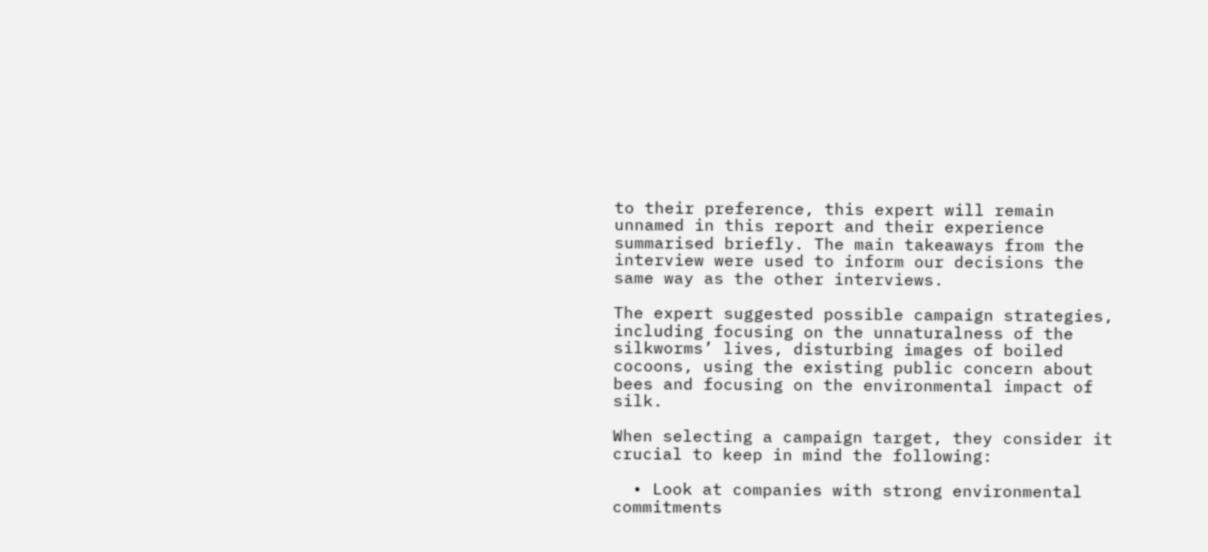to their preference, this expert will remain unnamed in this report and their experience summarised briefly. The main takeaways from the interview were used to inform our decisions the same way as the other interviews.

The expert suggested possible campaign strategies, including focusing on the unnaturalness of the silkworms’ lives, disturbing images of boiled cocoons, using the existing public concern about bees and focusing on the environmental impact of silk.

When selecting a campaign target, they consider it crucial to keep in mind the following:

  • Look at companies with strong environmental commitments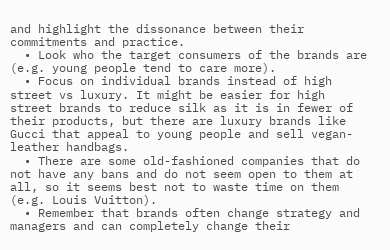and highlight the dissonance between their commitments and practice.
  • Look who the target consumers of the brands are (e.g. young people tend to care more).
  • Focus on individual brands instead of high street vs luxury. It might be easier for high street brands to reduce silk as it is in fewer of their products, but there are luxury brands like Gucci that appeal to young people and sell vegan-leather handbags.
  • There are some old-fashioned companies that do not have any bans and do not seem open to them at all, so it seems best not to waste time on them (e.g. Louis Vuitton).
  • Remember that brands often change strategy and managers and can completely change their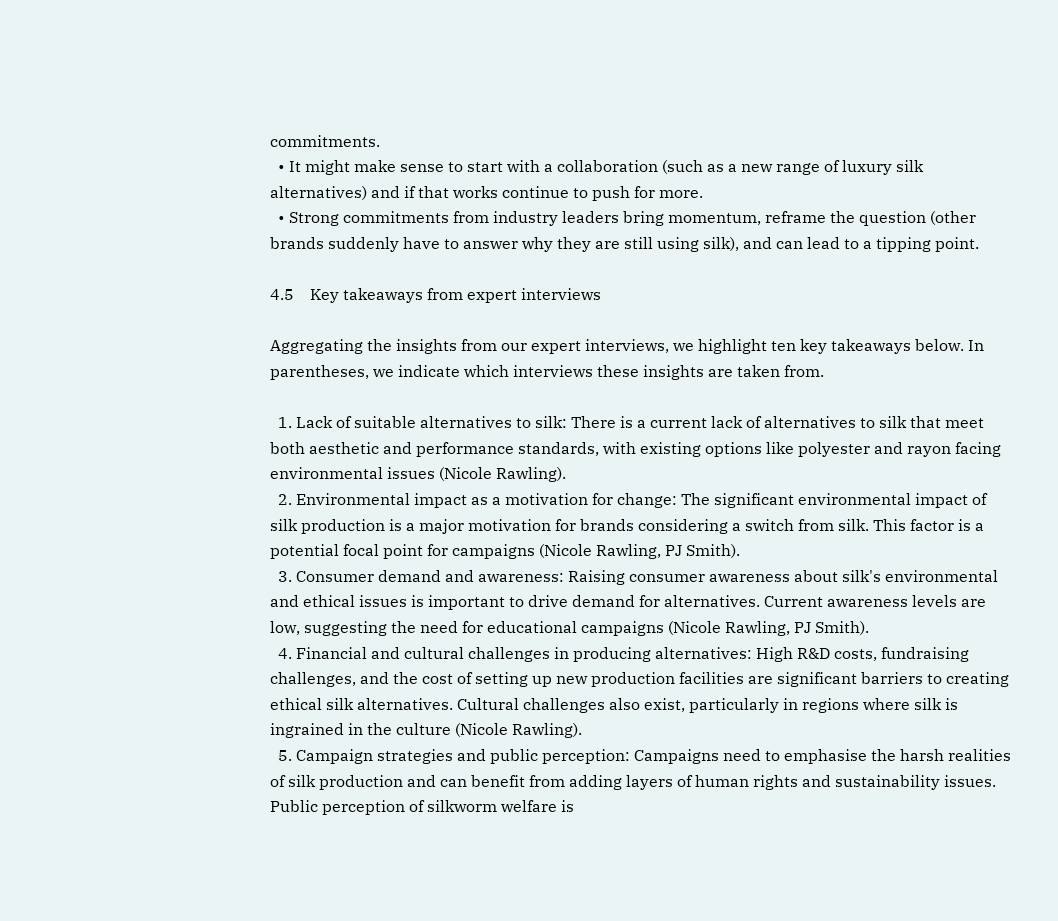commitments.
  • It might make sense to start with a collaboration (such as a new range of luxury silk alternatives) and if that works continue to push for more.
  • Strong commitments from industry leaders bring momentum, reframe the question (other brands suddenly have to answer why they are still using silk), and can lead to a tipping point.

4.5    Key takeaways from expert interviews

Aggregating the insights from our expert interviews, we highlight ten key takeaways below. In parentheses, we indicate which interviews these insights are taken from.

  1. Lack of suitable alternatives to silk: There is a current lack of alternatives to silk that meet both aesthetic and performance standards, with existing options like polyester and rayon facing environmental issues (Nicole Rawling).
  2. Environmental impact as a motivation for change: The significant environmental impact of silk production is a major motivation for brands considering a switch from silk. This factor is a potential focal point for campaigns (Nicole Rawling, PJ Smith).
  3. Consumer demand and awareness: Raising consumer awareness about silk's environmental and ethical issues is important to drive demand for alternatives. Current awareness levels are low, suggesting the need for educational campaigns (Nicole Rawling, PJ Smith).
  4. Financial and cultural challenges in producing alternatives: High R&D costs, fundraising challenges, and the cost of setting up new production facilities are significant barriers to creating ethical silk alternatives. Cultural challenges also exist, particularly in regions where silk is ingrained in the culture (Nicole Rawling).
  5. Campaign strategies and public perception: Campaigns need to emphasise the harsh realities of silk production and can benefit from adding layers of human rights and sustainability issues. Public perception of silkworm welfare is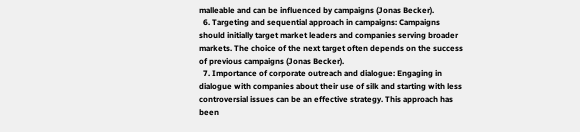malleable and can be influenced by campaigns (Jonas Becker).
  6. Targeting and sequential approach in campaigns: Campaigns should initially target market leaders and companies serving broader markets. The choice of the next target often depends on the success of previous campaigns (Jonas Becker).
  7. Importance of corporate outreach and dialogue: Engaging in dialogue with companies about their use of silk and starting with less controversial issues can be an effective strategy. This approach has been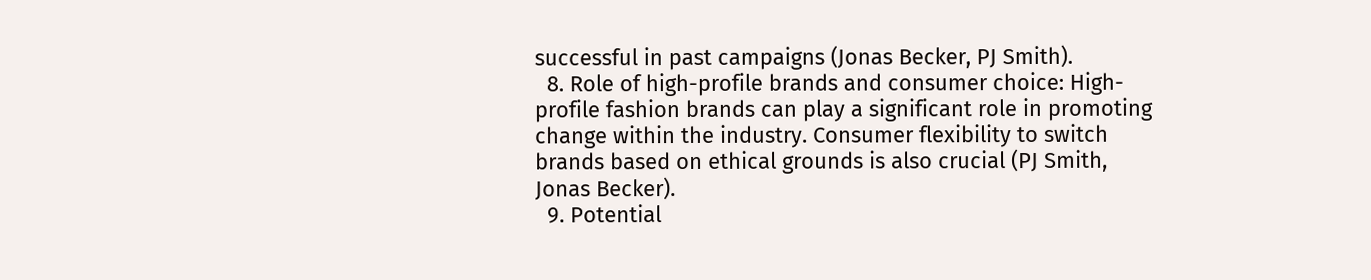successful in past campaigns (Jonas Becker, PJ Smith).
  8. Role of high-profile brands and consumer choice: High-profile fashion brands can play a significant role in promoting change within the industry. Consumer flexibility to switch brands based on ethical grounds is also crucial (PJ Smith, Jonas Becker).
  9. Potential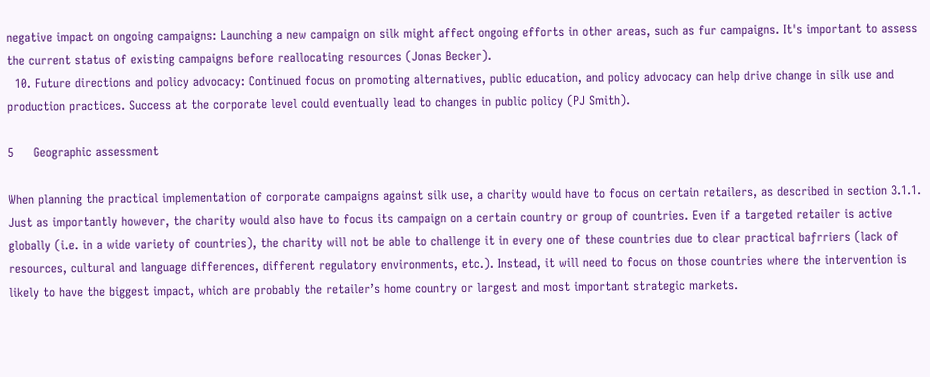negative impact on ongoing campaigns: Launching a new campaign on silk might affect ongoing efforts in other areas, such as fur campaigns. It's important to assess the current status of existing campaigns before reallocating resources (Jonas Becker).
  10. Future directions and policy advocacy: Continued focus on promoting alternatives, public education, and policy advocacy can help drive change in silk use and production practices. Success at the corporate level could eventually lead to changes in public policy (PJ Smith).

5     Geographic assessment

When planning the practical implementation of corporate campaigns against silk use, a charity would have to focus on certain retailers, as described in section 3.1.1. Just as importantly however, the charity would also have to focus its campaign on a certain country or group of countries. Even if a targeted retailer is active globally (i.e. in a wide variety of countries), the charity will not be able to challenge it in every one of these countries due to clear practical baƒrriers (lack of resources, cultural and language differences, different regulatory environments, etc.). Instead, it will need to focus on those countries where the intervention is likely to have the biggest impact, which are probably the retailer’s home country or largest and most important strategic markets.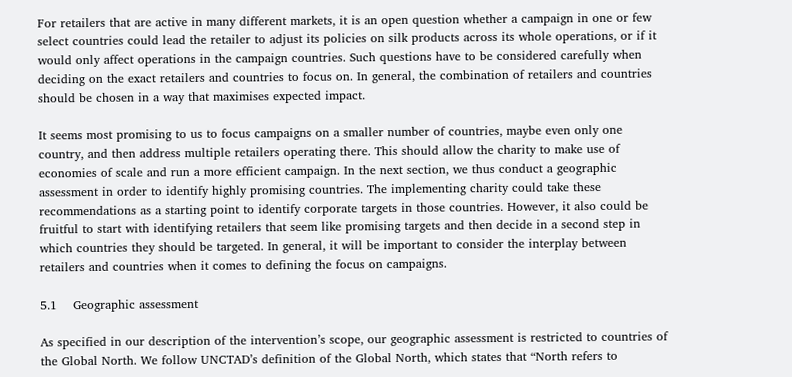For retailers that are active in many different markets, it is an open question whether a campaign in one or few select countries could lead the retailer to adjust its policies on silk products across its whole operations, or if it would only affect operations in the campaign countries. Such questions have to be considered carefully when deciding on the exact retailers and countries to focus on. In general, the combination of retailers and countries should be chosen in a way that maximises expected impact.

It seems most promising to us to focus campaigns on a smaller number of countries, maybe even only one country, and then address multiple retailers operating there. This should allow the charity to make use of economies of scale and run a more efficient campaign. In the next section, we thus conduct a geographic assessment in order to identify highly promising countries. The implementing charity could take these recommendations as a starting point to identify corporate targets in those countries. However, it also could be fruitful to start with identifying retailers that seem like promising targets and then decide in a second step in which countries they should be targeted. In general, it will be important to consider the interplay between retailers and countries when it comes to defining the focus on campaigns.

5.1    Geographic assessment

As specified in our description of the intervention’s scope, our geographic assessment is restricted to countries of the Global North. We follow UNCTAD’s definition of the Global North, which states that “North refers to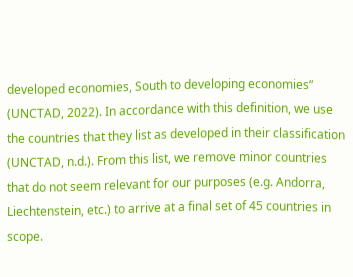developed economies, South to developing economies” (UNCTAD, 2022). In accordance with this definition, we use the countries that they list as developed in their classification (UNCTAD, n.d.). From this list, we remove minor countries that do not seem relevant for our purposes (e.g. Andorra, Liechtenstein, etc.) to arrive at a final set of 45 countries in scope.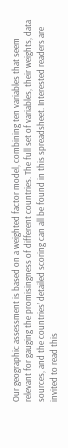Our geographic assessment is based on a weighted factor model, combining ten variables that seem relevant for gauging the promisingness of different countries. The full set of variables, their weights, data sources, and the countries’ detailed scoring can all be found in this spreadsheet. Interested readers are invited to read this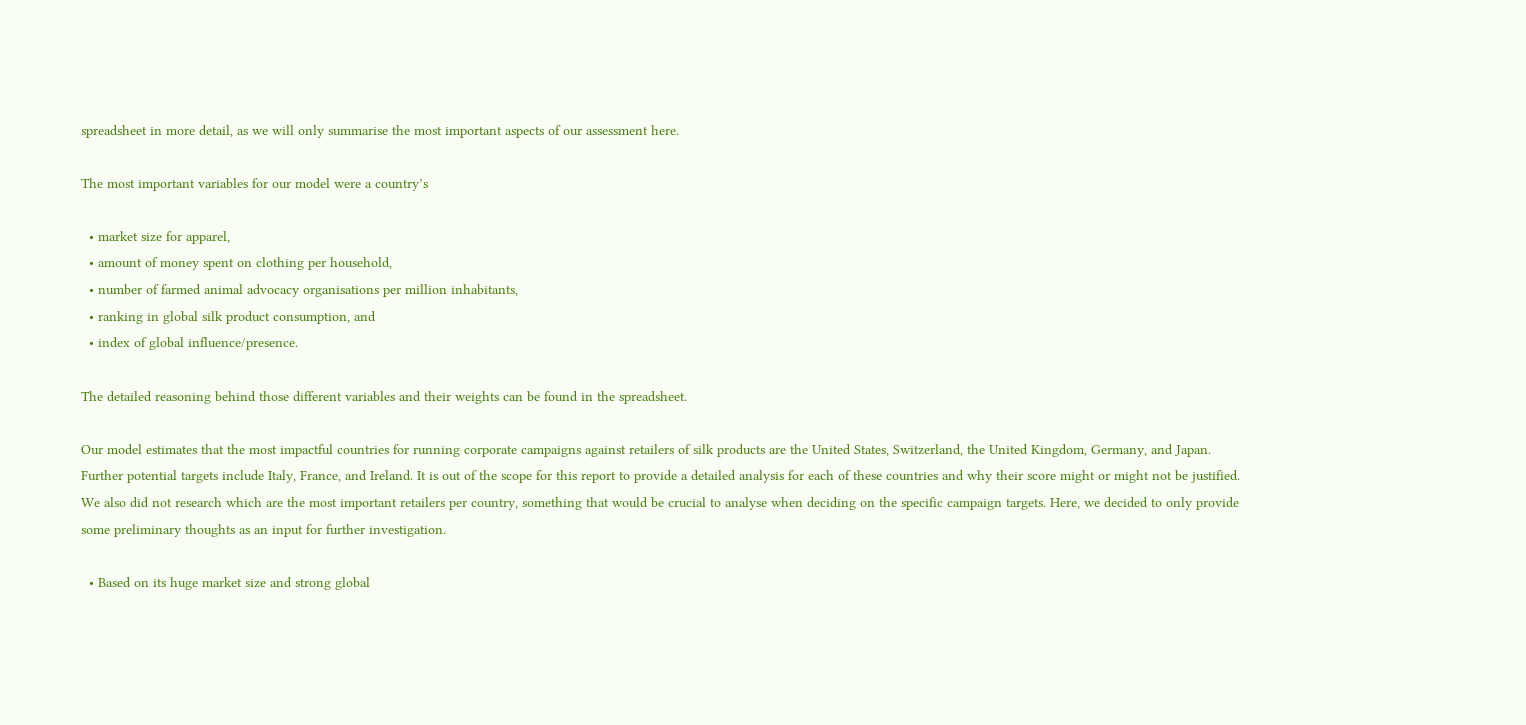spreadsheet in more detail, as we will only summarise the most important aspects of our assessment here.

The most important variables for our model were a country’s

  • market size for apparel,
  • amount of money spent on clothing per household,
  • number of farmed animal advocacy organisations per million inhabitants,
  • ranking in global silk product consumption, and
  • index of global influence/presence.

The detailed reasoning behind those different variables and their weights can be found in the spreadsheet.

Our model estimates that the most impactful countries for running corporate campaigns against retailers of silk products are the United States, Switzerland, the United Kingdom, Germany, and Japan. Further potential targets include Italy, France, and Ireland. It is out of the scope for this report to provide a detailed analysis for each of these countries and why their score might or might not be justified. We also did not research which are the most important retailers per country, something that would be crucial to analyse when deciding on the specific campaign targets. Here, we decided to only provide some preliminary thoughts as an input for further investigation.

  • Based on its huge market size and strong global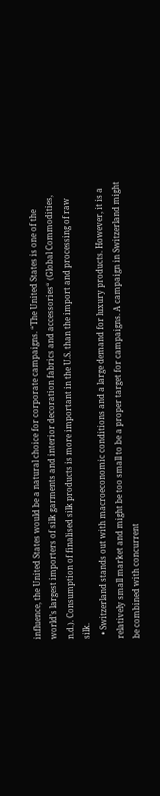influence, the United States would be a natural choice for corporate campaigns. “The United States is one of the world’s largest importers of silk garments and interior decoration fabrics and accessories“ (Global Commodities, n.d.). Consumption of finalised silk products is more important in the U.S. than the import and processing of raw silk.
  • Switzerland stands out with macroeconomic conditions and a large demand for luxury products. However, it is a relatively small market and might be too small to be a proper target for campaigns. A campaign in Switzerland might be combined with concurrent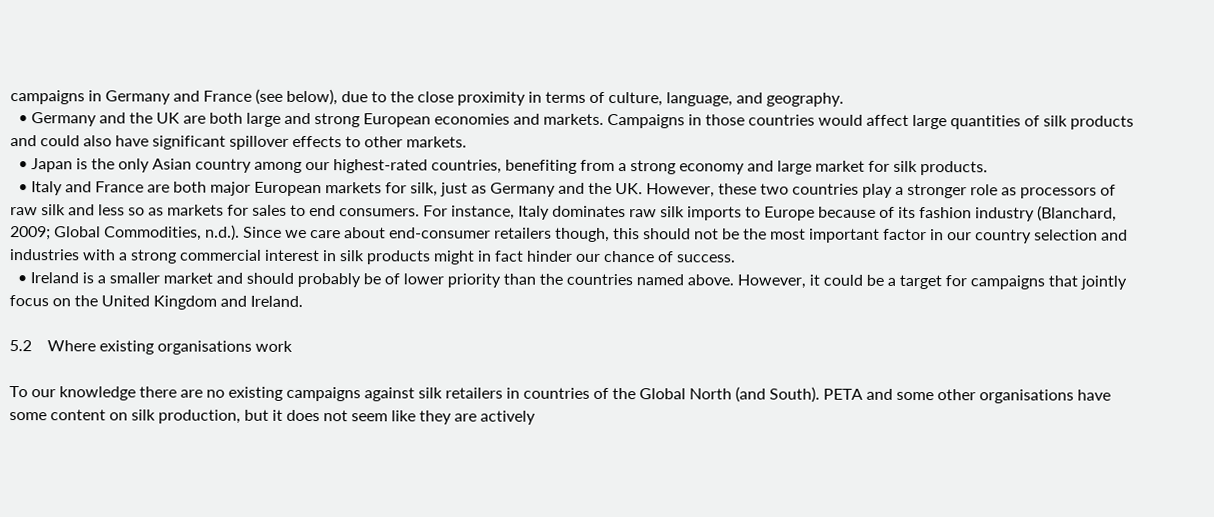campaigns in Germany and France (see below), due to the close proximity in terms of culture, language, and geography.
  • Germany and the UK are both large and strong European economies and markets. Campaigns in those countries would affect large quantities of silk products and could also have significant spillover effects to other markets.
  • Japan is the only Asian country among our highest-rated countries, benefiting from a strong economy and large market for silk products.
  • Italy and France are both major European markets for silk, just as Germany and the UK. However, these two countries play a stronger role as processors of raw silk and less so as markets for sales to end consumers. For instance, Italy dominates raw silk imports to Europe because of its fashion industry (Blanchard, 2009; Global Commodities, n.d.). Since we care about end-consumer retailers though, this should not be the most important factor in our country selection and industries with a strong commercial interest in silk products might in fact hinder our chance of success.
  • Ireland is a smaller market and should probably be of lower priority than the countries named above. However, it could be a target for campaigns that jointly focus on the United Kingdom and Ireland.

5.2    Where existing organisations work

To our knowledge there are no existing campaigns against silk retailers in countries of the Global North (and South). PETA and some other organisations have some content on silk production, but it does not seem like they are actively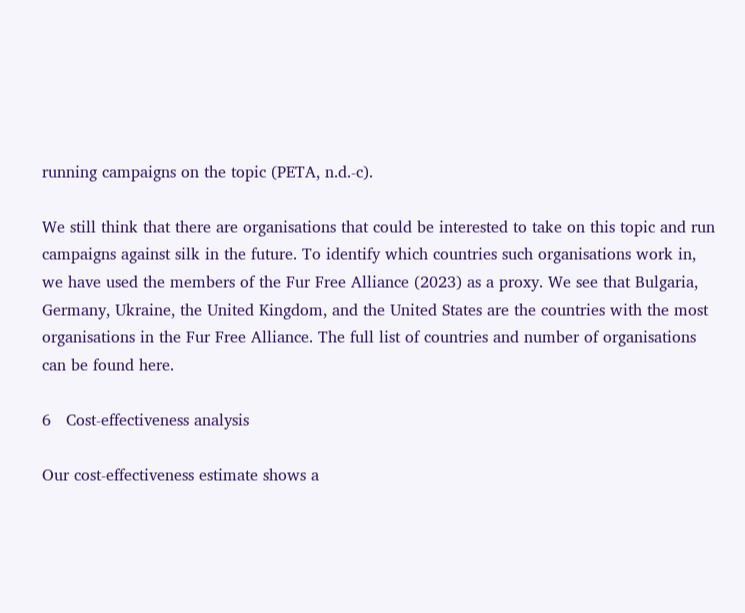running campaigns on the topic (PETA, n.d.-c).

We still think that there are organisations that could be interested to take on this topic and run campaigns against silk in the future. To identify which countries such organisations work in, we have used the members of the Fur Free Alliance (2023) as a proxy. We see that Bulgaria, Germany, Ukraine, the United Kingdom, and the United States are the countries with the most organisations in the Fur Free Alliance. The full list of countries and number of organisations can be found here.

6   Cost-effectiveness analysis

Our cost-effectiveness estimate shows a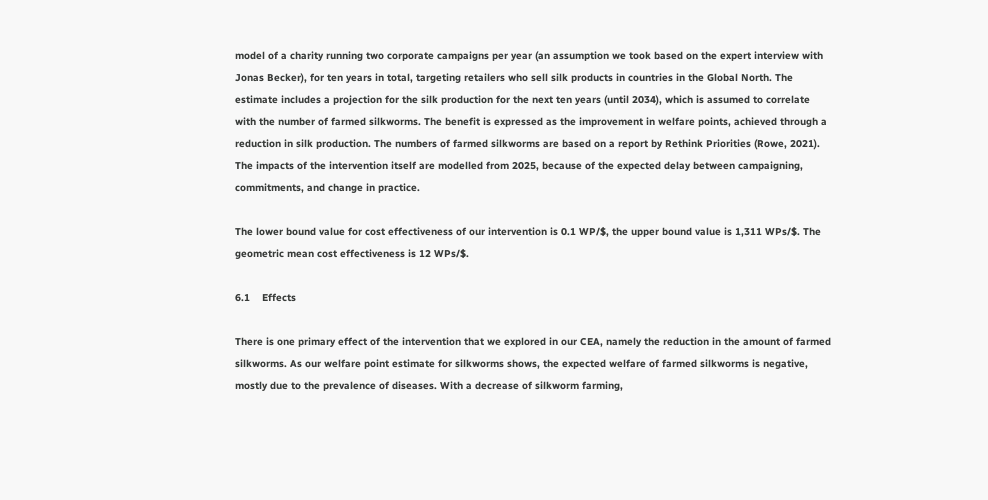model of a charity running two corporate campaigns per year (an assumption we took based on the expert interview with Jonas Becker), for ten years in total, targeting retailers who sell silk products in countries in the Global North. The estimate includes a projection for the silk production for the next ten years (until 2034), which is assumed to correlate with the number of farmed silkworms. The benefit is expressed as the improvement in welfare points, achieved through a reduction in silk production. The numbers of farmed silkworms are based on a report by Rethink Priorities (Rowe, 2021). The impacts of the intervention itself are modelled from 2025, because of the expected delay between campaigning, commitments, and change in practice.

The lower bound value for cost effectiveness of our intervention is 0.1 WP/$, the upper bound value is 1,311 WPs/$. The geometric mean cost effectiveness is 12 WPs/$.

6.1    Effects

There is one primary effect of the intervention that we explored in our CEA, namely the reduction in the amount of farmed silkworms. As our welfare point estimate for silkworms shows, the expected welfare of farmed silkworms is negative, mostly due to the prevalence of diseases. With a decrease of silkworm farming,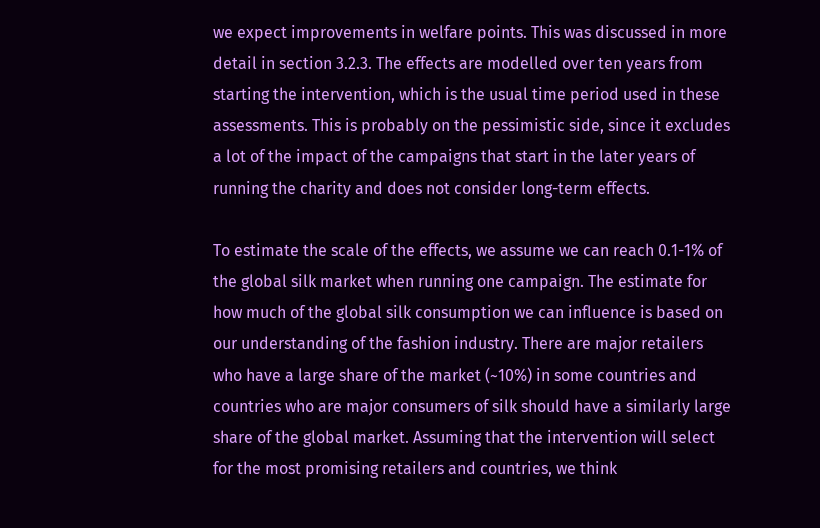we expect improvements in welfare points. This was discussed in more detail in section 3.2.3. The effects are modelled over ten years from starting the intervention, which is the usual time period used in these assessments. This is probably on the pessimistic side, since it excludes a lot of the impact of the campaigns that start in the later years of running the charity and does not consider long-term effects.

To estimate the scale of the effects, we assume we can reach 0.1-1% of the global silk market when running one campaign. The estimate for how much of the global silk consumption we can influence is based on our understanding of the fashion industry. There are major retailers who have a large share of the market (~10%) in some countries and countries who are major consumers of silk should have a similarly large share of the global market. Assuming that the intervention will select for the most promising retailers and countries, we think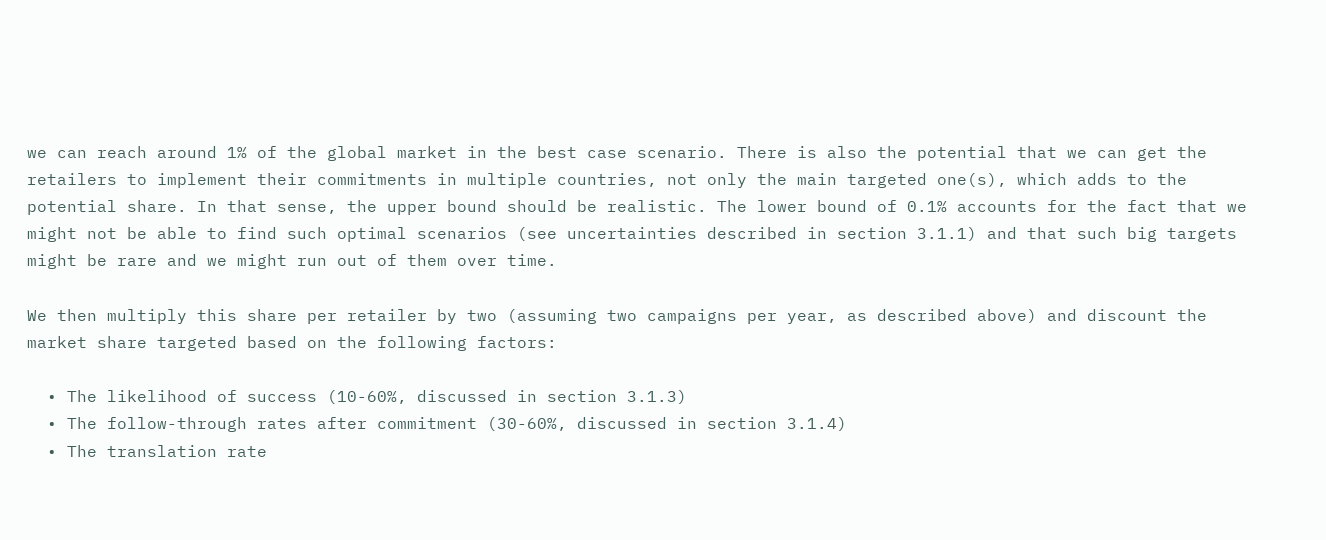we can reach around 1% of the global market in the best case scenario. There is also the potential that we can get the retailers to implement their commitments in multiple countries, not only the main targeted one(s), which adds to the potential share. In that sense, the upper bound should be realistic. The lower bound of 0.1% accounts for the fact that we might not be able to find such optimal scenarios (see uncertainties described in section 3.1.1) and that such big targets might be rare and we might run out of them over time.

We then multiply this share per retailer by two (assuming two campaigns per year, as described above) and discount the market share targeted based on the following factors:

  • The likelihood of success (10-60%, discussed in section 3.1.3)
  • The follow-through rates after commitment (30-60%, discussed in section 3.1.4)
  • The translation rate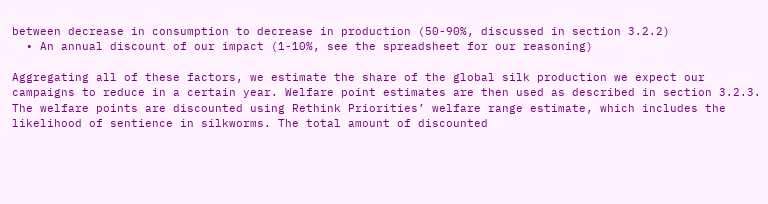between decrease in consumption to decrease in production (50-90%, discussed in section 3.2.2)
  • An annual discount of our impact (1-10%, see the spreadsheet for our reasoning)

Aggregating all of these factors, we estimate the share of the global silk production we expect our campaigns to reduce in a certain year. Welfare point estimates are then used as described in section 3.2.3. The welfare points are discounted using Rethink Priorities’ welfare range estimate, which includes the likelihood of sentience in silkworms. The total amount of discounted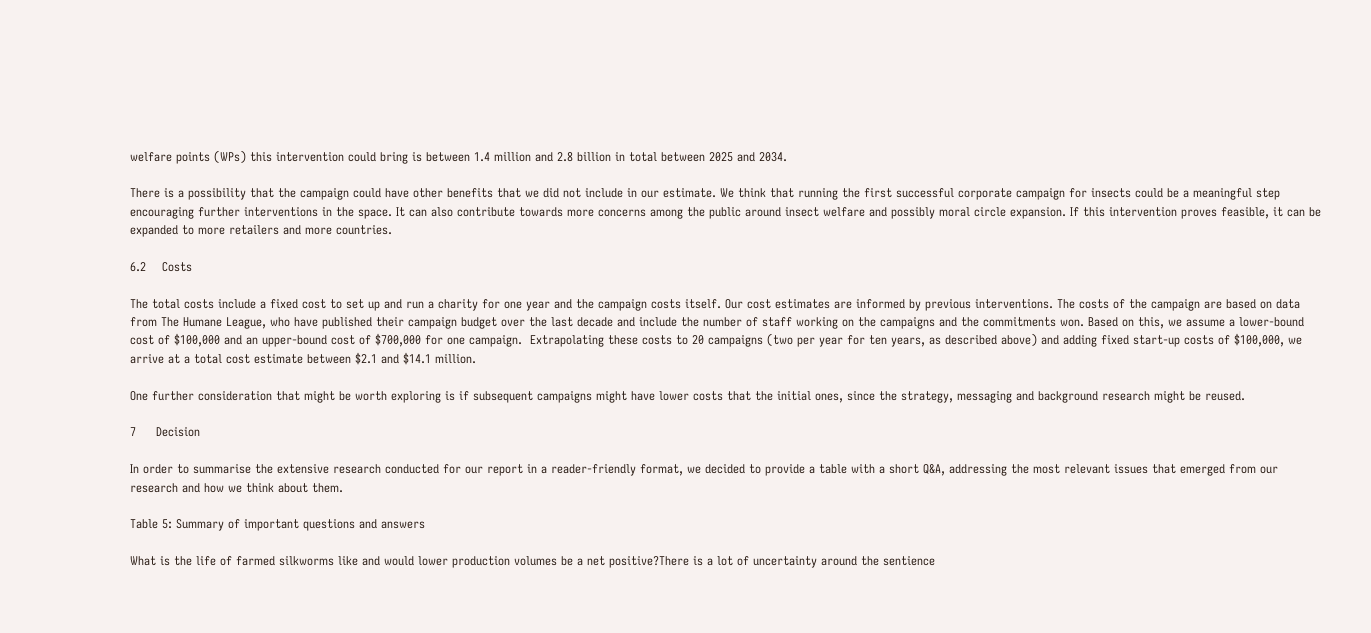welfare points (WPs) this intervention could bring is between 1.4 million and 2.8 billion in total between 2025 and 2034.

There is a possibility that the campaign could have other benefits that we did not include in our estimate. We think that running the first successful corporate campaign for insects could be a meaningful step encouraging further interventions in the space. It can also contribute towards more concerns among the public around insect welfare and possibly moral circle expansion. If this intervention proves feasible, it can be expanded to more retailers and more countries.

6.2    Costs

The total costs include a fixed cost to set up and run a charity for one year and the campaign costs itself. Our cost estimates are informed by previous interventions. The costs of the campaign are based on data from The Humane League, who have published their campaign budget over the last decade and include the number of staff working on the campaigns and the commitments won. Based on this, we assume a lower-bound cost of $100,000 and an upper-bound cost of $700,000 for one campaign.  Extrapolating these costs to 20 campaigns (two per year for ten years, as described above) and adding fixed start-up costs of $100,000, we arrive at a total cost estimate between $2.1 and $14.1 million.

One further consideration that might be worth exploring is if subsequent campaigns might have lower costs that the initial ones, since the strategy, messaging and background research might be reused.

7     Decision

In order to summarise the extensive research conducted for our report in a reader-friendly format, we decided to provide a table with a short Q&A, addressing the most relevant issues that emerged from our research and how we think about them.

Table 5: Summary of important questions and answers

What is the life of farmed silkworms like and would lower production volumes be a net positive?There is a lot of uncertainty around the sentience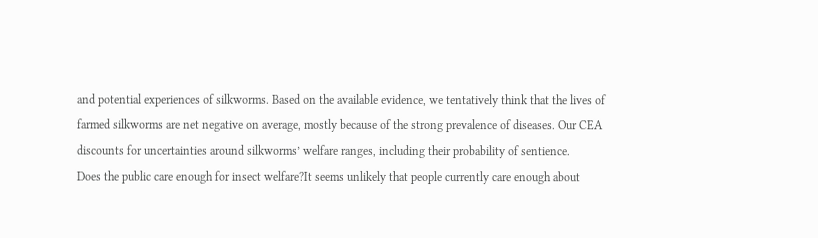and potential experiences of silkworms. Based on the available evidence, we tentatively think that the lives of farmed silkworms are net negative on average, mostly because of the strong prevalence of diseases. Our CEA discounts for uncertainties around silkworms’ welfare ranges, including their probability of sentience.
Does the public care enough for insect welfare?It seems unlikely that people currently care enough about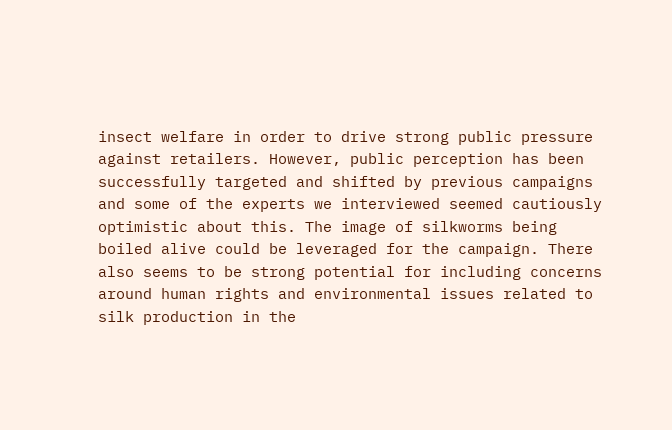insect welfare in order to drive strong public pressure against retailers. However, public perception has been successfully targeted and shifted by previous campaigns and some of the experts we interviewed seemed cautiously optimistic about this. The image of silkworms being boiled alive could be leveraged for the campaign. There also seems to be strong potential for including concerns around human rights and environmental issues related to silk production in the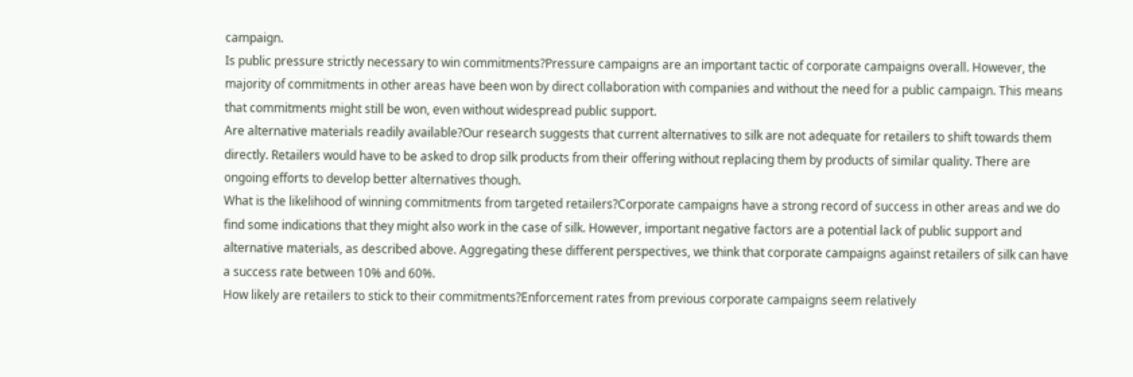campaign.
Is public pressure strictly necessary to win commitments?Pressure campaigns are an important tactic of corporate campaigns overall. However, the majority of commitments in other areas have been won by direct collaboration with companies and without the need for a public campaign. This means that commitments might still be won, even without widespread public support.
Are alternative materials readily available?Our research suggests that current alternatives to silk are not adequate for retailers to shift towards them directly. Retailers would have to be asked to drop silk products from their offering without replacing them by products of similar quality. There are ongoing efforts to develop better alternatives though.
What is the likelihood of winning commitments from targeted retailers?Corporate campaigns have a strong record of success in other areas and we do find some indications that they might also work in the case of silk. However, important negative factors are a potential lack of public support and alternative materials, as described above. Aggregating these different perspectives, we think that corporate campaigns against retailers of silk can have a success rate between 10% and 60%.
How likely are retailers to stick to their commitments?Enforcement rates from previous corporate campaigns seem relatively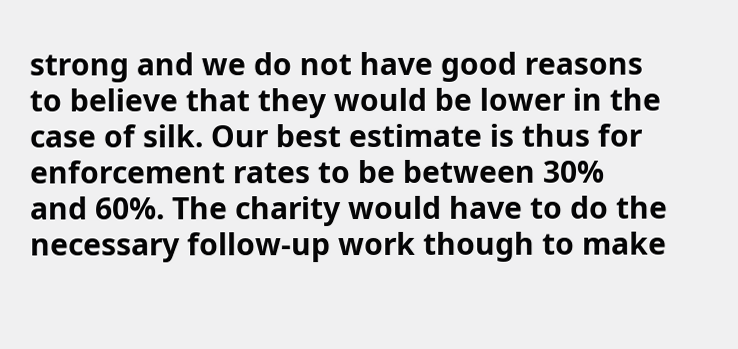strong and we do not have good reasons to believe that they would be lower in the case of silk. Our best estimate is thus for enforcement rates to be between 30% and 60%. The charity would have to do the necessary follow-up work though to make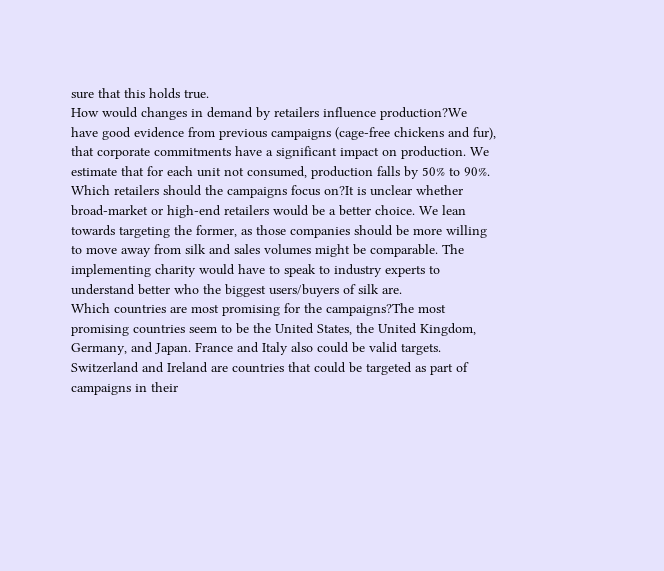sure that this holds true.
How would changes in demand by retailers influence production?We have good evidence from previous campaigns (cage-free chickens and fur), that corporate commitments have a significant impact on production. We estimate that for each unit not consumed, production falls by 50% to 90%.
Which retailers should the campaigns focus on?It is unclear whether broad-market or high-end retailers would be a better choice. We lean towards targeting the former, as those companies should be more willing to move away from silk and sales volumes might be comparable. The implementing charity would have to speak to industry experts to understand better who the biggest users/buyers of silk are.
Which countries are most promising for the campaigns?The most promising countries seem to be the United States, the United Kingdom, Germany, and Japan. France and Italy also could be valid targets. Switzerland and Ireland are countries that could be targeted as part of campaigns in their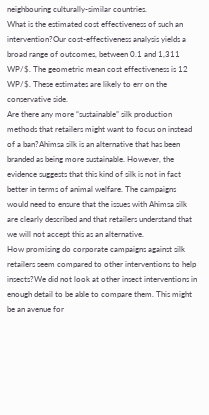neighbouring culturally-similar countries.
What is the estimated cost effectiveness of such an intervention?Our cost-effectiveness analysis yields a broad range of outcomes, between 0.1 and 1,311 WP/$. The geometric mean cost effectiveness is 12 WP/$. These estimates are likely to err on the conservative side.
Are there any more “sustainable” silk production methods that retailers might want to focus on instead of a ban?Ahimsa silk is an alternative that has been branded as being more sustainable. However, the evidence suggests that this kind of silk is not in fact better in terms of animal welfare. The campaigns would need to ensure that the issues with Ahimsa silk are clearly described and that retailers understand that we will not accept this as an alternative.
How promising do corporate campaigns against silk retailers seem compared to other interventions to help insects?We did not look at other insect interventions in enough detail to be able to compare them. This might be an avenue for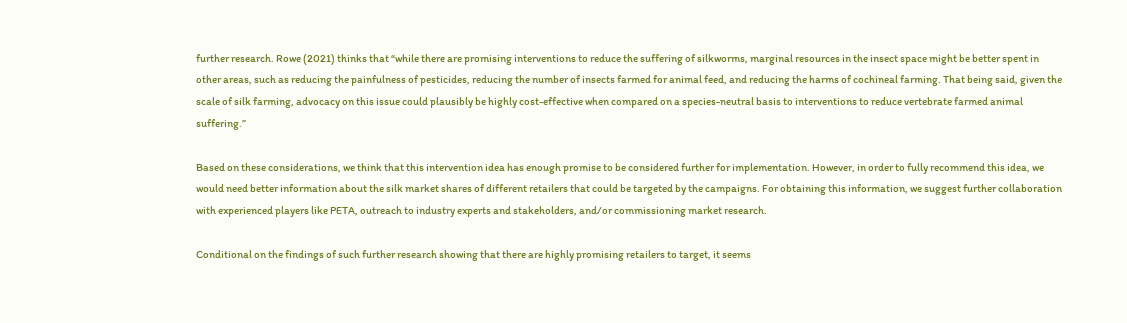further research. Rowe (2021) thinks that “while there are promising interventions to reduce the suffering of silkworms, marginal resources in the insect space might be better spent in other areas, such as reducing the painfulness of pesticides, reducing the number of insects farmed for animal feed, and reducing the harms of cochineal farming. That being said, given the scale of silk farming, advocacy on this issue could plausibly be highly cost-effective when compared on a species-neutral basis to interventions to reduce vertebrate farmed animal suffering.”

Based on these considerations, we think that this intervention idea has enough promise to be considered further for implementation. However, in order to fully recommend this idea, we would need better information about the silk market shares of different retailers that could be targeted by the campaigns. For obtaining this information, we suggest further collaboration with experienced players like PETA, outreach to industry experts and stakeholders, and/or commissioning market research.

Conditional on the findings of such further research showing that there are highly promising retailers to target, it seems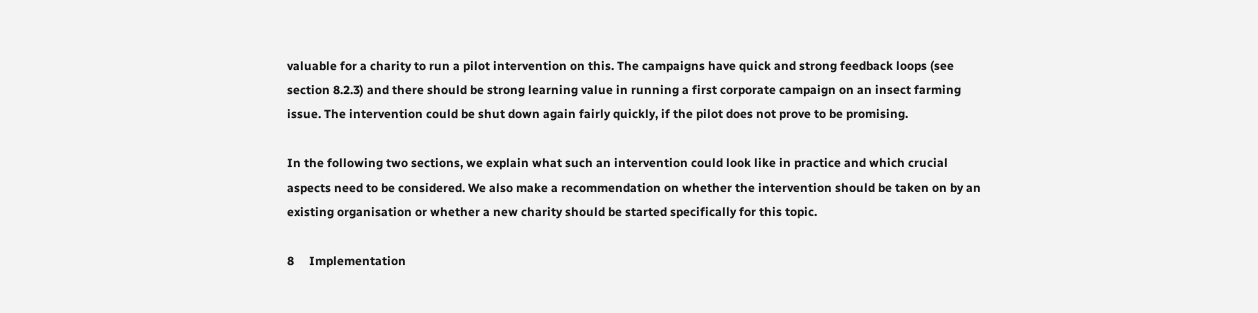valuable for a charity to run a pilot intervention on this. The campaigns have quick and strong feedback loops (see section 8.2.3) and there should be strong learning value in running a first corporate campaign on an insect farming issue. The intervention could be shut down again fairly quickly, if the pilot does not prove to be promising.

In the following two sections, we explain what such an intervention could look like in practice and which crucial aspects need to be considered. We also make a recommendation on whether the intervention should be taken on by an existing organisation or whether a new charity should be started specifically for this topic.

8     Implementation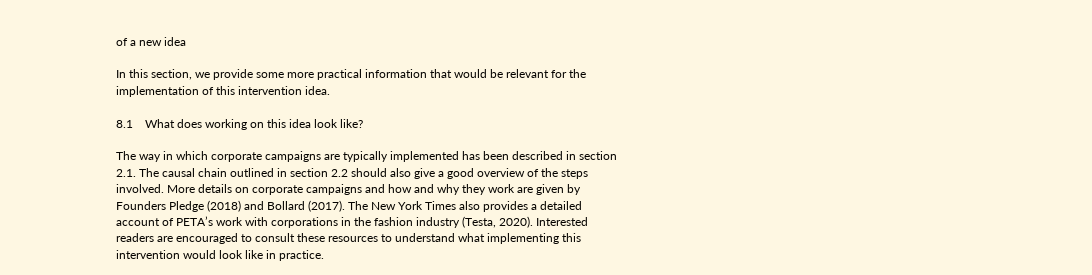of a new idea

In this section, we provide some more practical information that would be relevant for the implementation of this intervention idea.

8.1    What does working on this idea look like?

The way in which corporate campaigns are typically implemented has been described in section 2.1. The causal chain outlined in section 2.2 should also give a good overview of the steps involved. More details on corporate campaigns and how and why they work are given by Founders Pledge (2018) and Bollard (2017). The New York Times also provides a detailed account of PETA’s work with corporations in the fashion industry (Testa, 2020). Interested readers are encouraged to consult these resources to understand what implementing this intervention would look like in practice.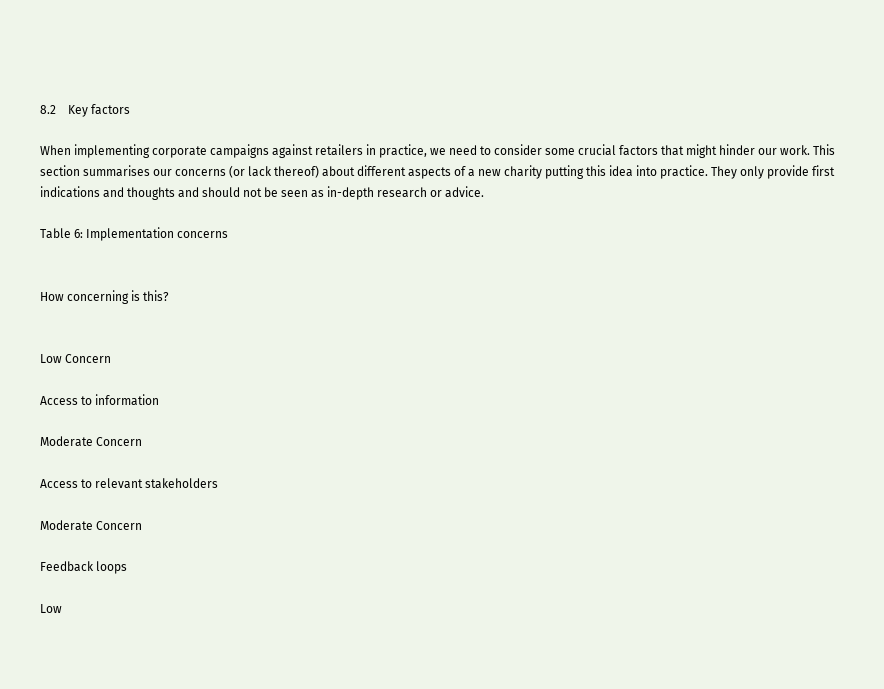8.2    Key factors

When implementing corporate campaigns against retailers in practice, we need to consider some crucial factors that might hinder our work. This section summarises our concerns (or lack thereof) about different aspects of a new charity putting this idea into practice. They only provide first indications and thoughts and should not be seen as in-depth research or advice.

Table 6: Implementation concerns


How concerning is this?


Low Concern

Access to information

Moderate Concern

Access to relevant stakeholders

Moderate Concern

Feedback loops

Low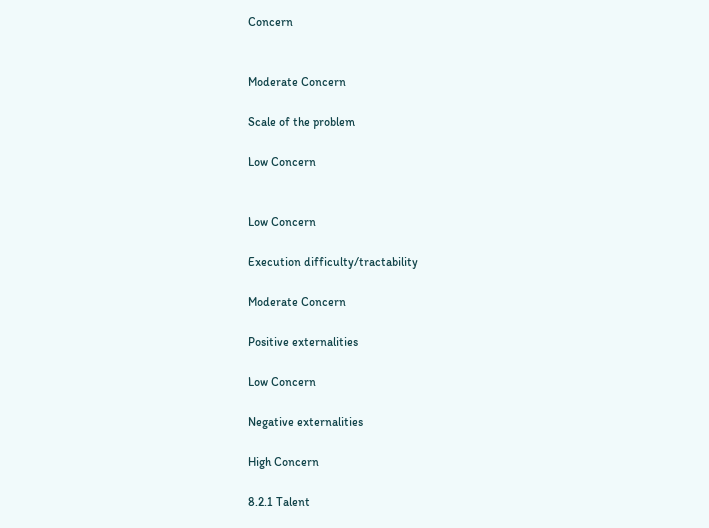Concern


Moderate Concern

Scale of the problem

Low Concern


Low Concern

Execution difficulty/tractability

Moderate Concern

Positive externalities

Low Concern

Negative externalities

High Concern

8.2.1 Talent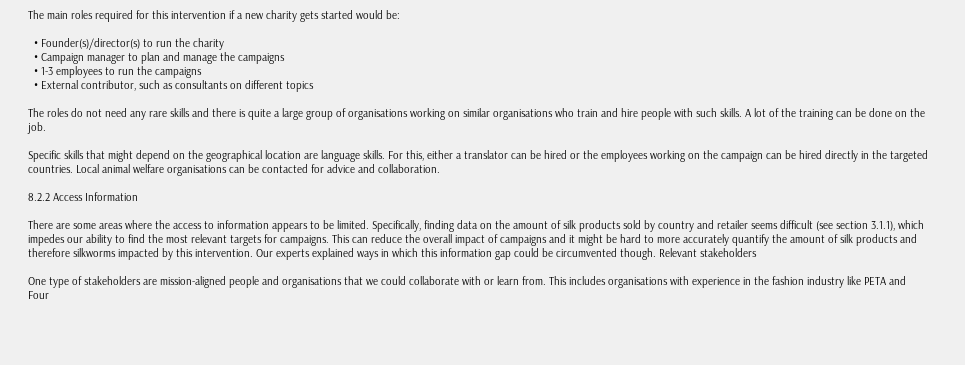The main roles required for this intervention if a new charity gets started would be:

  • Founder(s)/director(s) to run the charity
  • Campaign manager to plan and manage the campaigns
  • 1-3 employees to run the campaigns
  • External contributor, such as consultants on different topics

The roles do not need any rare skills and there is quite a large group of organisations working on similar organisations who train and hire people with such skills. A lot of the training can be done on the job.

Specific skills that might depend on the geographical location are language skills. For this, either a translator can be hired or the employees working on the campaign can be hired directly in the targeted countries. Local animal welfare organisations can be contacted for advice and collaboration.

8.2.2 Access Information

There are some areas where the access to information appears to be limited. Specifically, finding data on the amount of silk products sold by country and retailer seems difficult (see section 3.1.1), which impedes our ability to find the most relevant targets for campaigns. This can reduce the overall impact of campaigns and it might be hard to more accurately quantify the amount of silk products and therefore silkworms impacted by this intervention. Our experts explained ways in which this information gap could be circumvented though. Relevant stakeholders

One type of stakeholders are mission-aligned people and organisations that we could collaborate with or learn from. This includes organisations with experience in the fashion industry like PETA and Four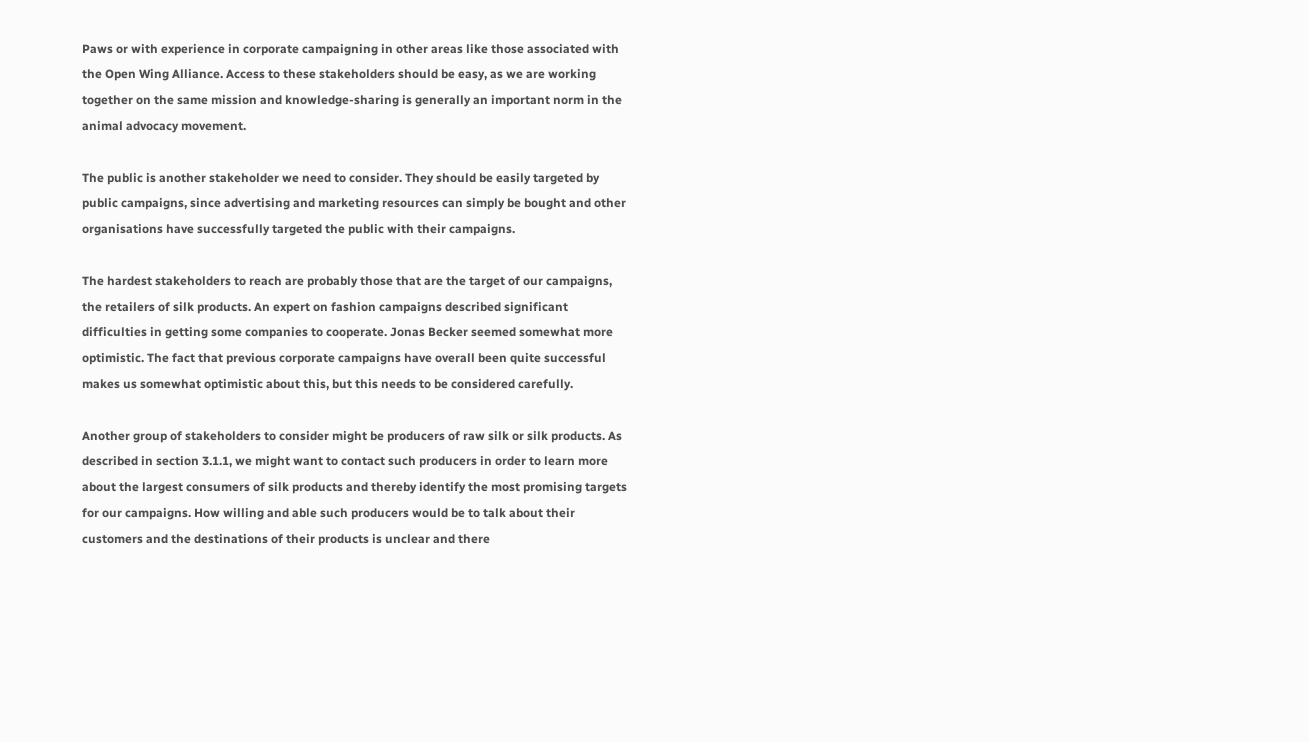Paws or with experience in corporate campaigning in other areas like those associated with the Open Wing Alliance. Access to these stakeholders should be easy, as we are working together on the same mission and knowledge-sharing is generally an important norm in the animal advocacy movement.

The public is another stakeholder we need to consider. They should be easily targeted by public campaigns, since advertising and marketing resources can simply be bought and other organisations have successfully targeted the public with their campaigns.

The hardest stakeholders to reach are probably those that are the target of our campaigns, the retailers of silk products. An expert on fashion campaigns described significant difficulties in getting some companies to cooperate. Jonas Becker seemed somewhat more optimistic. The fact that previous corporate campaigns have overall been quite successful makes us somewhat optimistic about this, but this needs to be considered carefully.

Another group of stakeholders to consider might be producers of raw silk or silk products. As described in section 3.1.1, we might want to contact such producers in order to learn more about the largest consumers of silk products and thereby identify the most promising targets for our campaigns. How willing and able such producers would be to talk about their customers and the destinations of their products is unclear and there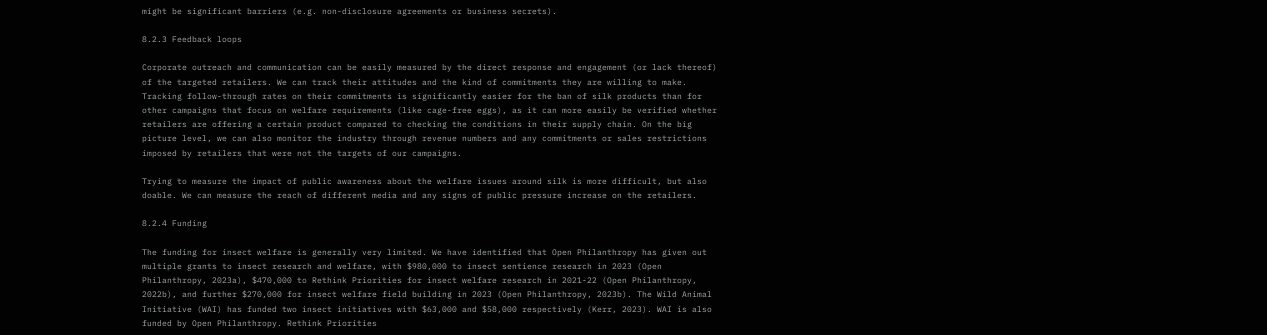might be significant barriers (e.g. non-disclosure agreements or business secrets).

8.2.3 Feedback loops

Corporate outreach and communication can be easily measured by the direct response and engagement (or lack thereof) of the targeted retailers. We can track their attitudes and the kind of commitments they are willing to make. Tracking follow-through rates on their commitments is significantly easier for the ban of silk products than for other campaigns that focus on welfare requirements (like cage-free eggs), as it can more easily be verified whether retailers are offering a certain product compared to checking the conditions in their supply chain. On the big picture level, we can also monitor the industry through revenue numbers and any commitments or sales restrictions imposed by retailers that were not the targets of our campaigns.

Trying to measure the impact of public awareness about the welfare issues around silk is more difficult, but also doable. We can measure the reach of different media and any signs of public pressure increase on the retailers.

8.2.4 Funding

The funding for insect welfare is generally very limited. We have identified that Open Philanthropy has given out multiple grants to insect research and welfare, with $980,000 to insect sentience research in 2023 (Open Philanthropy, 2023a), $470,000 to Rethink Priorities for insect welfare research in 2021-22 (Open Philanthropy, 2022b), and further $270,000 for insect welfare field building in 2023 (Open Philanthropy, 2023b). The Wild Animal Initiative (WAI) has funded two insect initiatives with $63,000 and $58,000 respectively (Kerr, 2023). WAI is also funded by Open Philanthropy. Rethink Priorities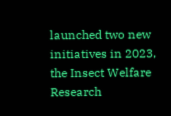launched two new initiatives in 2023, the Insect Welfare Research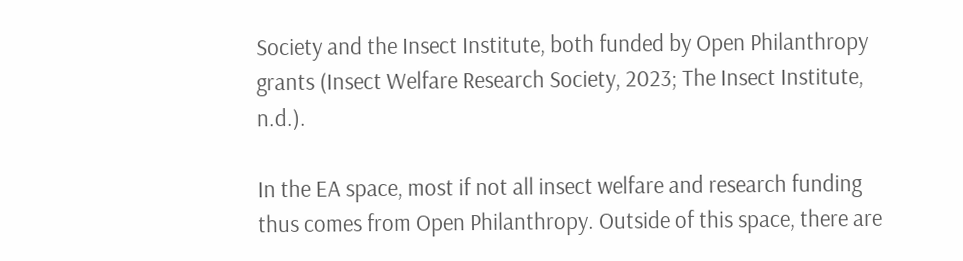Society and the Insect Institute, both funded by Open Philanthropy grants (Insect Welfare Research Society, 2023; The Insect Institute, n.d.).

In the EA space, most if not all insect welfare and research funding thus comes from Open Philanthropy. Outside of this space, there are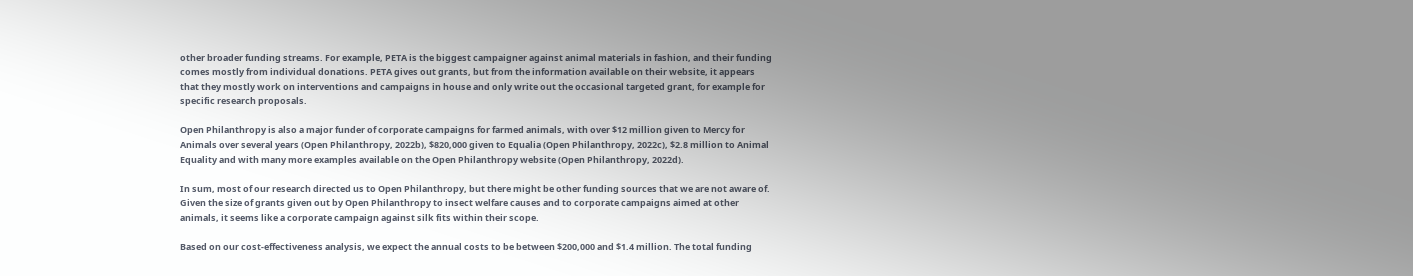other broader funding streams. For example, PETA is the biggest campaigner against animal materials in fashion, and their funding comes mostly from individual donations. PETA gives out grants, but from the information available on their website, it appears that they mostly work on interventions and campaigns in house and only write out the occasional targeted grant, for example for specific research proposals.

Open Philanthropy is also a major funder of corporate campaigns for farmed animals, with over $12 million given to Mercy for Animals over several years (Open Philanthropy, 2022b), $820,000 given to Equalia (Open Philanthropy, 2022c), $2.8 million to Animal Equality and with many more examples available on the Open Philanthropy website (Open Philanthropy, 2022d).

In sum, most of our research directed us to Open Philanthropy, but there might be other funding sources that we are not aware of. Given the size of grants given out by Open Philanthropy to insect welfare causes and to corporate campaigns aimed at other animals, it seems like a corporate campaign against silk fits within their scope.

Based on our cost-effectiveness analysis, we expect the annual costs to be between $200,000 and $1.4 million. The total funding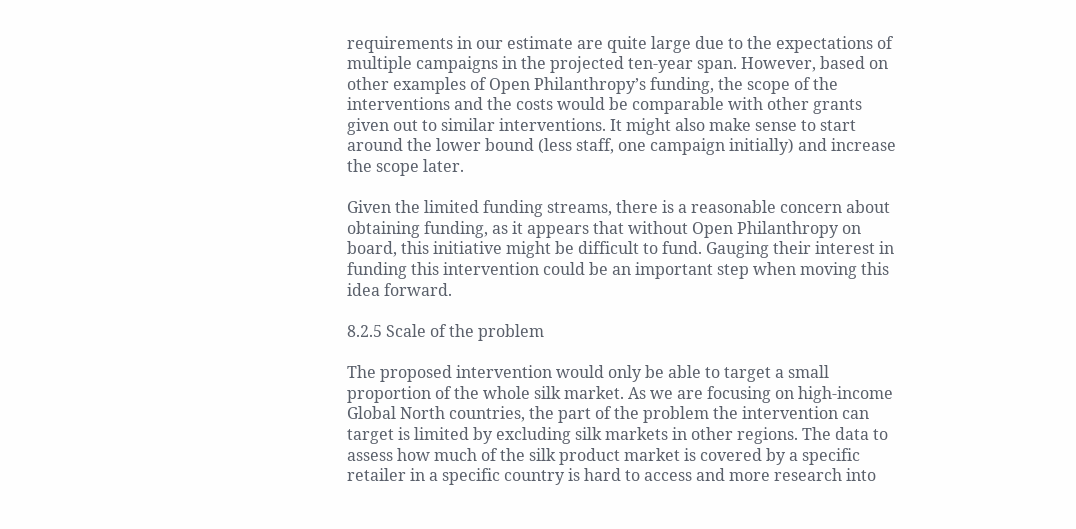requirements in our estimate are quite large due to the expectations of multiple campaigns in the projected ten-year span. However, based on other examples of Open Philanthropy’s funding, the scope of the interventions and the costs would be comparable with other grants given out to similar interventions. It might also make sense to start around the lower bound (less staff, one campaign initially) and increase the scope later.

Given the limited funding streams, there is a reasonable concern about obtaining funding, as it appears that without Open Philanthropy on board, this initiative might be difficult to fund. Gauging their interest in funding this intervention could be an important step when moving this idea forward.

8.2.5 Scale of the problem

The proposed intervention would only be able to target a small proportion of the whole silk market. As we are focusing on high-income Global North countries, the part of the problem the intervention can target is limited by excluding silk markets in other regions. The data to assess how much of the silk product market is covered by a specific retailer in a specific country is hard to access and more research into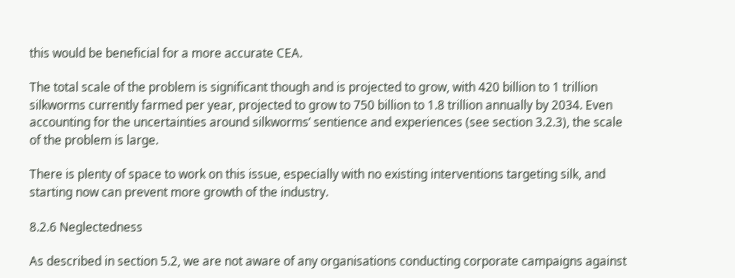this would be beneficial for a more accurate CEA.

The total scale of the problem is significant though and is projected to grow, with 420 billion to 1 trillion silkworms currently farmed per year, projected to grow to 750 billion to 1.8 trillion annually by 2034. Even accounting for the uncertainties around silkworms’ sentience and experiences (see section 3.2.3), the scale of the problem is large.

There is plenty of space to work on this issue, especially with no existing interventions targeting silk, and starting now can prevent more growth of the industry.

8.2.6 Neglectedness

As described in section 5.2, we are not aware of any organisations conducting corporate campaigns against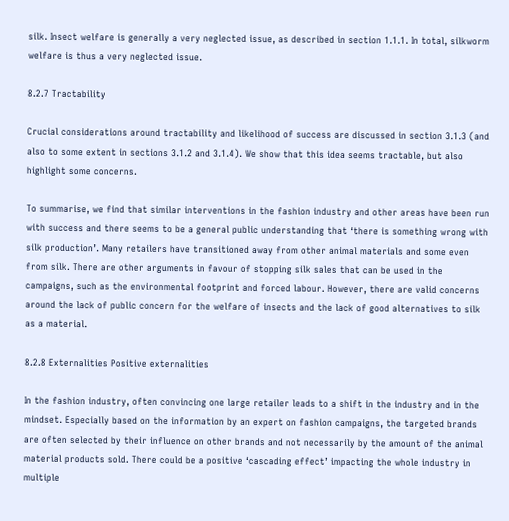silk. Insect welfare is generally a very neglected issue, as described in section 1.1.1. In total, silkworm welfare is thus a very neglected issue.

8.2.7 Tractability

Crucial considerations around tractability and likelihood of success are discussed in section 3.1.3 (and also to some extent in sections 3.1.2 and 3.1.4). We show that this idea seems tractable, but also highlight some concerns.

To summarise, we find that similar interventions in the fashion industry and other areas have been run with success and there seems to be a general public understanding that ‘there is something wrong with silk production’. Many retailers have transitioned away from other animal materials and some even from silk. There are other arguments in favour of stopping silk sales that can be used in the campaigns, such as the environmental footprint and forced labour. However, there are valid concerns around the lack of public concern for the welfare of insects and the lack of good alternatives to silk as a material.

8.2.8 Externalities Positive externalities

In the fashion industry, often convincing one large retailer leads to a shift in the industry and in the mindset. Especially based on the information by an expert on fashion campaigns, the targeted brands are often selected by their influence on other brands and not necessarily by the amount of the animal material products sold. There could be a positive ‘cascading effect’ impacting the whole industry in multiple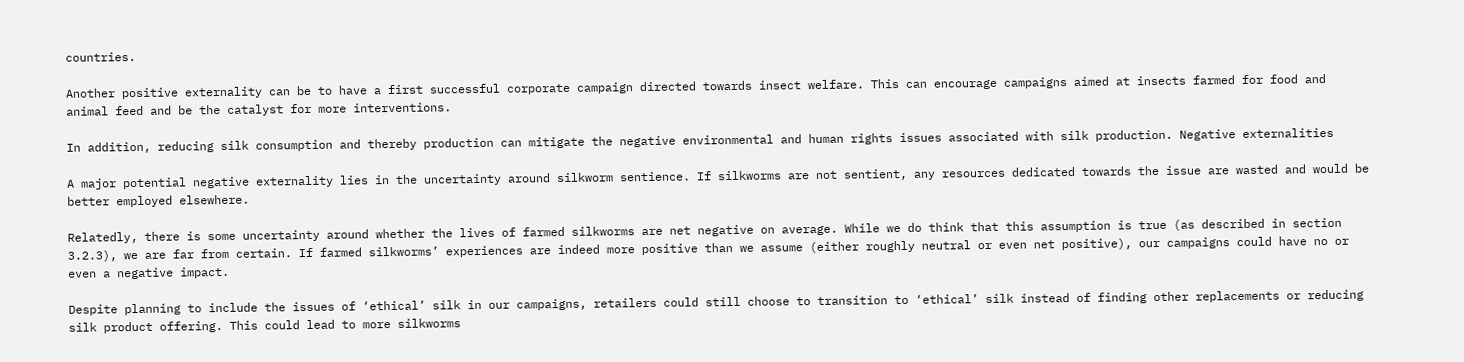countries.

Another positive externality can be to have a first successful corporate campaign directed towards insect welfare. This can encourage campaigns aimed at insects farmed for food and animal feed and be the catalyst for more interventions.

In addition, reducing silk consumption and thereby production can mitigate the negative environmental and human rights issues associated with silk production. Negative externalities

A major potential negative externality lies in the uncertainty around silkworm sentience. If silkworms are not sentient, any resources dedicated towards the issue are wasted and would be better employed elsewhere.

Relatedly, there is some uncertainty around whether the lives of farmed silkworms are net negative on average. While we do think that this assumption is true (as described in section 3.2.3), we are far from certain. If farmed silkworms’ experiences are indeed more positive than we assume (either roughly neutral or even net positive), our campaigns could have no or even a negative impact.

Despite planning to include the issues of ‘ethical’ silk in our campaigns, retailers could still choose to transition to ‘ethical’ silk instead of finding other replacements or reducing silk product offering. This could lead to more silkworms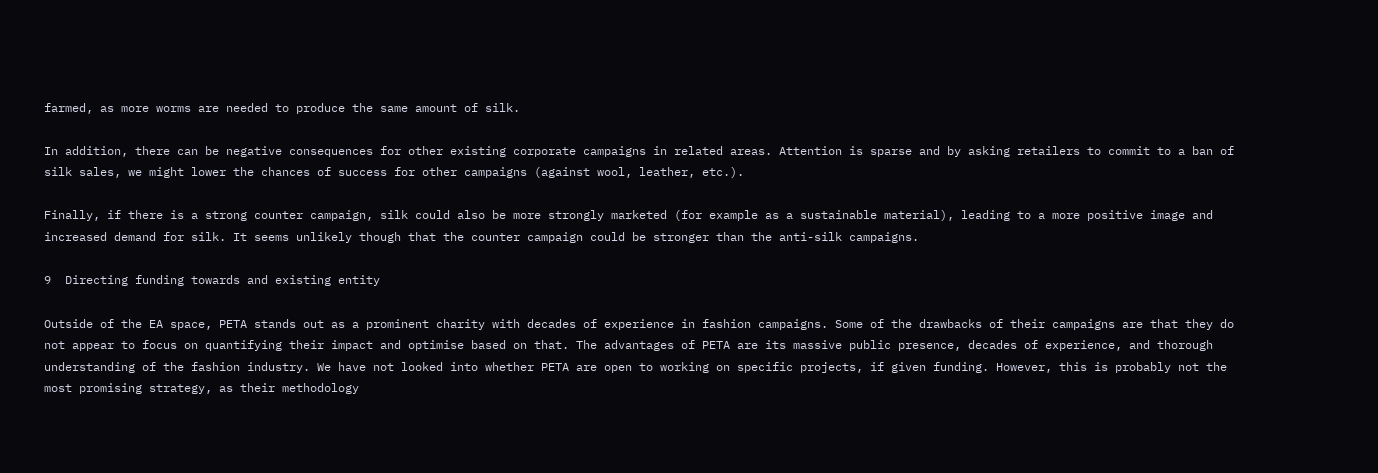farmed, as more worms are needed to produce the same amount of silk.

In addition, there can be negative consequences for other existing corporate campaigns in related areas. Attention is sparse and by asking retailers to commit to a ban of silk sales, we might lower the chances of success for other campaigns (against wool, leather, etc.).

Finally, if there is a strong counter campaign, silk could also be more strongly marketed (for example as a sustainable material), leading to a more positive image and increased demand for silk. It seems unlikely though that the counter campaign could be stronger than the anti-silk campaigns.

9  Directing funding towards and existing entity

Outside of the EA space, PETA stands out as a prominent charity with decades of experience in fashion campaigns. Some of the drawbacks of their campaigns are that they do not appear to focus on quantifying their impact and optimise based on that. The advantages of PETA are its massive public presence, decades of experience, and thorough understanding of the fashion industry. We have not looked into whether PETA are open to working on specific projects, if given funding. However, this is probably not the most promising strategy, as their methodology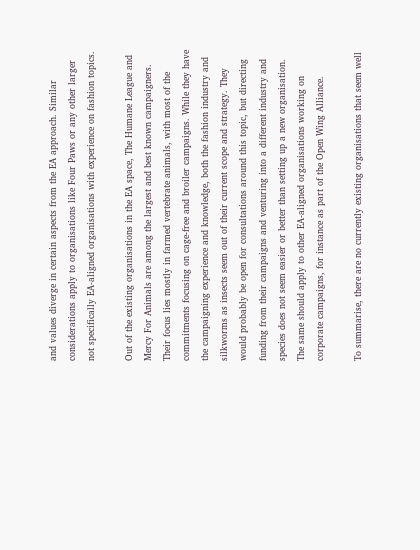and values diverge in certain aspects from the EA approach. Similar considerations apply to organisations like Four Paws or any other larger not specifically EA-aligned organisations with experience on fashion topics.

Out of the existing organisations in the EA space, The Humane League and Mercy For Animals are among the largest and best known campaigners. Their focus lies mostly in farmed vertebrate animals, with most of the commitments focusing on cage-free and broiler campaigns. While they have the campaigning experience and knowledge, both the fashion industry and silkworms as insects seem out of their current scope and strategy. They would probably be open for consultations around this topic, but directing funding from their campaigns and venturing into a different industry and species does not seem easier or better than setting up a new organisation. The same should apply to other EA-aligned organisations working on corporate campaigns, for instance as part of the Open Wing Alliance.

To summarise, there are no currently existing organisations that seem well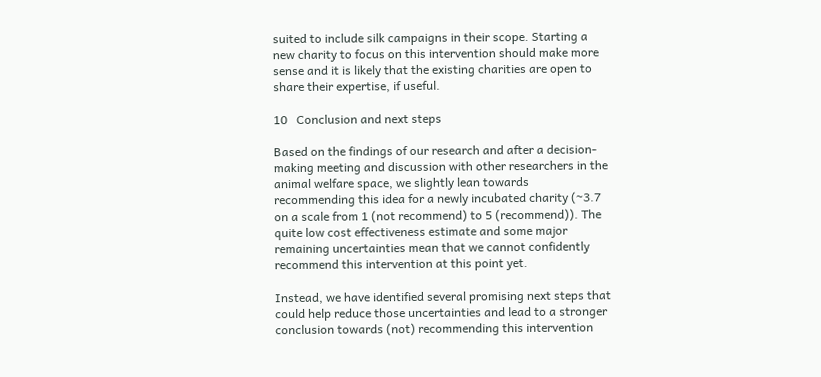suited to include silk campaigns in their scope. Starting a new charity to focus on this intervention should make more sense and it is likely that the existing charities are open to share their expertise, if useful.

10   Conclusion and next steps

Based on the findings of our research and after a decision-making meeting and discussion with other researchers in the animal welfare space, we slightly lean towards recommending this idea for a newly incubated charity (~3.7 on a scale from 1 (not recommend) to 5 (recommend)). The quite low cost effectiveness estimate and some major remaining uncertainties mean that we cannot confidently recommend this intervention at this point yet.

Instead, we have identified several promising next steps that could help reduce those uncertainties and lead to a stronger conclusion towards (not) recommending this intervention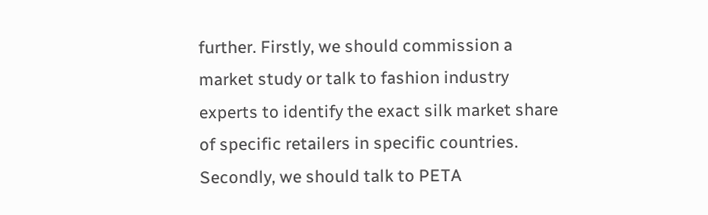further. Firstly, we should commission a market study or talk to fashion industry experts to identify the exact silk market share of specific retailers in specific countries. Secondly, we should talk to PETA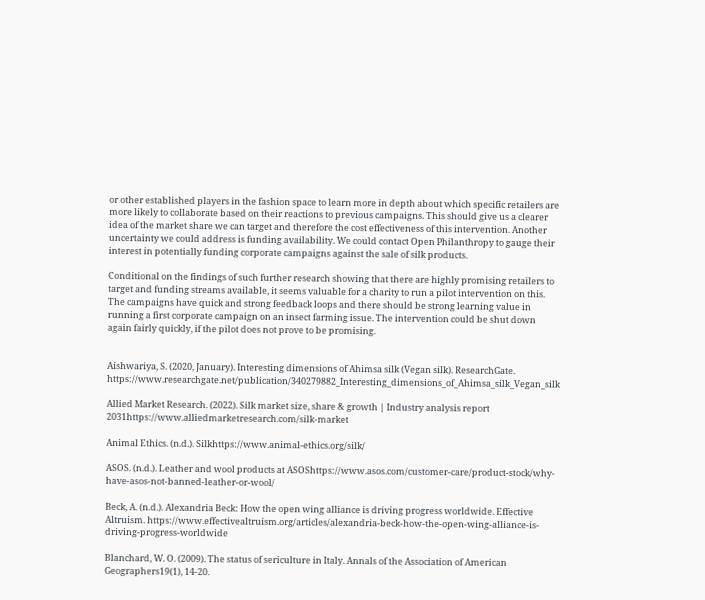or other established players in the fashion space to learn more in depth about which specific retailers are more likely to collaborate based on their reactions to previous campaigns. This should give us a clearer idea of the market share we can target and therefore the cost effectiveness of this intervention. Another uncertainty we could address is funding availability. We could contact Open Philanthropy to gauge their interest in potentially funding corporate campaigns against the sale of silk products.

Conditional on the findings of such further research showing that there are highly promising retailers to target and funding streams available, it seems valuable for a charity to run a pilot intervention on this. The campaigns have quick and strong feedback loops and there should be strong learning value in running a first corporate campaign on an insect farming issue. The intervention could be shut down again fairly quickly, if the pilot does not prove to be promising.


Aishwariya, S. (2020, January). Interesting dimensions of Ahimsa silk (Vegan silk). ResearchGate. https://www.researchgate.net/publication/340279882_Interesting_dimensions_of_Ahimsa_silk_Vegan_silk

Allied Market Research. (2022). Silk market size, share & growth | Industry analysis report 2031https://www.alliedmarketresearch.com/silk-market

Animal Ethics. (n.d.). Silkhttps://www.animal-ethics.org/silk/

ASOS. (n.d.). Leather and wool products at ASOShttps://www.asos.com/customer-care/product-stock/why-have-asos-not-banned-leather-or-wool/

Beck, A. (n.d.). Alexandria Beck: How the open wing alliance is driving progress worldwide. Effective Altruism. https://www.effectivealtruism.org/articles/alexandria-beck-how-the-open-wing-alliance-is-driving-progress-worldwide

Blanchard, W. O. (2009). The status of sericulture in Italy. Annals of the Association of American Geographers19(1), 14-20.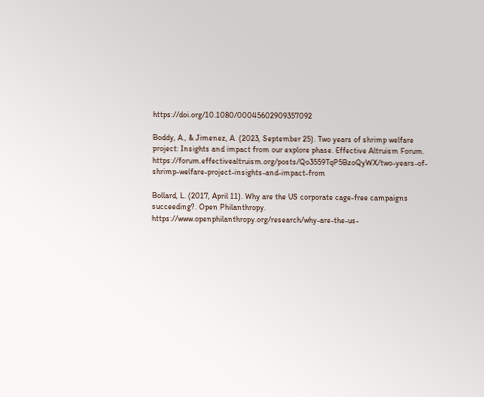https://doi.org/10.1080/00045602909357092

Boddy, A., & Jimenez, A. (2023, September 25). Two years of shrimp welfare project: Insights and impact from our explore phase. Effective Altruism Forum. https://forum.effectivealtruism.org/posts/Qo3559TqP5BzoQyWX/two-years-of-shrimp-welfare-project-insights-and-impact-from

Bollard, L. (2017, April 11). Why are the US corporate cage-free campaigns succeeding?. Open Philanthropy. https://www.openphilanthropy.org/research/why-are-the-us-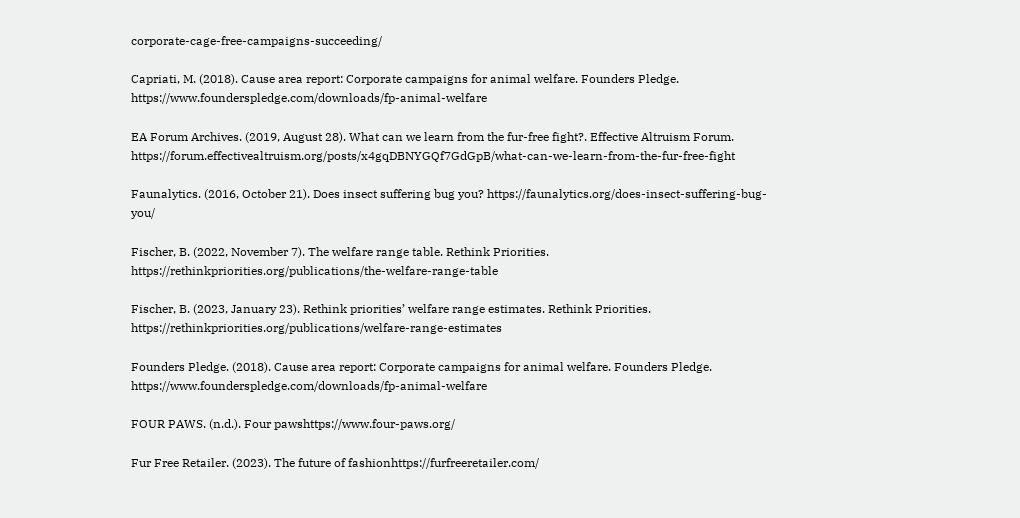corporate-cage-free-campaigns-succeeding/

Capriati, M. (2018). Cause area report: Corporate campaigns for animal welfare. Founders Pledge. https://www.founderspledge.com/downloads/fp-animal-welfare

EA Forum Archives. (2019, August 28). What can we learn from the fur-free fight?. Effective Altruism Forum. https://forum.effectivealtruism.org/posts/x4gqDBNYGQf7GdGpB/what-can-we-learn-from-the-fur-free-fight

Faunalytics. (2016, October 21). Does insect suffering bug you? https://faunalytics.org/does-insect-suffering-bug-you/

Fischer, B. (2022, November 7). The welfare range table. Rethink Priorities. https://rethinkpriorities.org/publications/the-welfare-range-table

Fischer, B. (2023, January 23). Rethink priorities’ welfare range estimates. Rethink Priorities. https://rethinkpriorities.org/publications/welfare-range-estimates

Founders Pledge. (2018). Cause area report: Corporate campaigns for animal welfare. Founders Pledge. https://www.founderspledge.com/downloads/fp-animal-welfare

FOUR PAWS. (n.d.). Four pawshttps://www.four-paws.org/

Fur Free Retailer. (2023). The future of fashionhttps://furfreeretailer.com/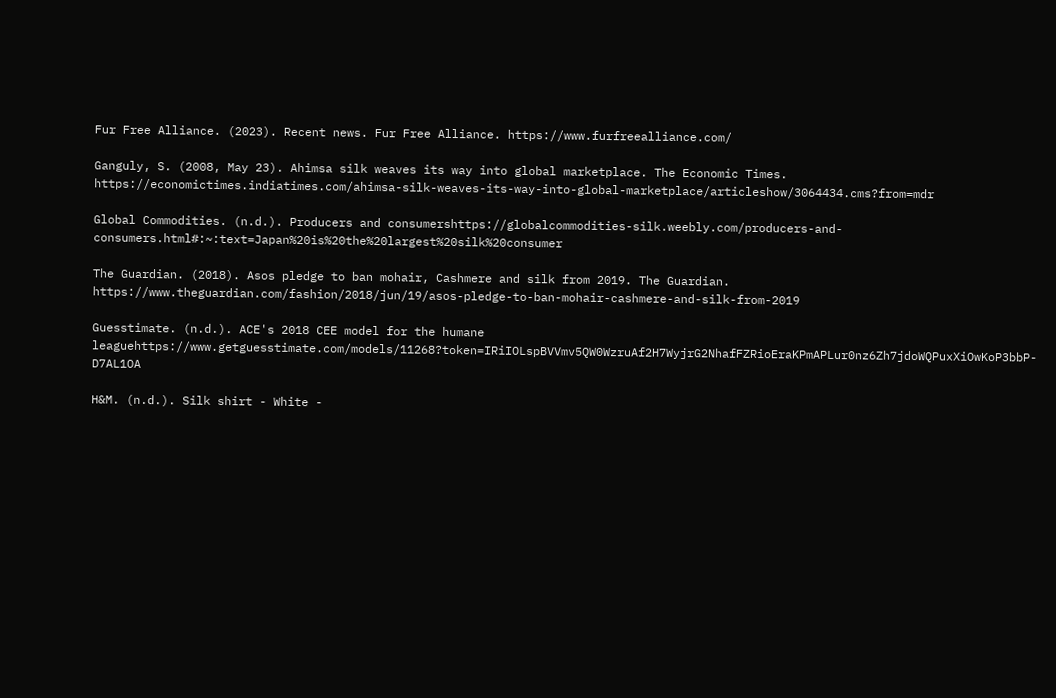Fur Free Alliance. (2023). Recent news. Fur Free Alliance. https://www.furfreealliance.com/

Ganguly, S. (2008, May 23). Ahimsa silk weaves its way into global marketplace. The Economic Times. https://economictimes.indiatimes.com/ahimsa-silk-weaves-its-way-into-global-marketplace/articleshow/3064434.cms?from=mdr

Global Commodities. (n.d.). Producers and consumershttps://globalcommodities-silk.weebly.com/producers-and-consumers.html#:~:text=Japan%20is%20the%20largest%20silk%20consumer

The Guardian. (2018). Asos pledge to ban mohair, Cashmere and silk from 2019. The Guardian. https://www.theguardian.com/fashion/2018/jun/19/asos-pledge-to-ban-mohair-cashmere-and-silk-from-2019

Guesstimate. (n.d.). ACE's 2018 CEE model for the humane leaguehttps://www.getguesstimate.com/models/11268?token=IRiIOLspBVVmv5QW0WzruAf2H7WyjrG2NhafFZRioEraKPmAPLur0nz6Zh7jdoWQPuxXiOwKoP3bbP-D7AL1OA

H&M. (n.d.). Silk shirt - White -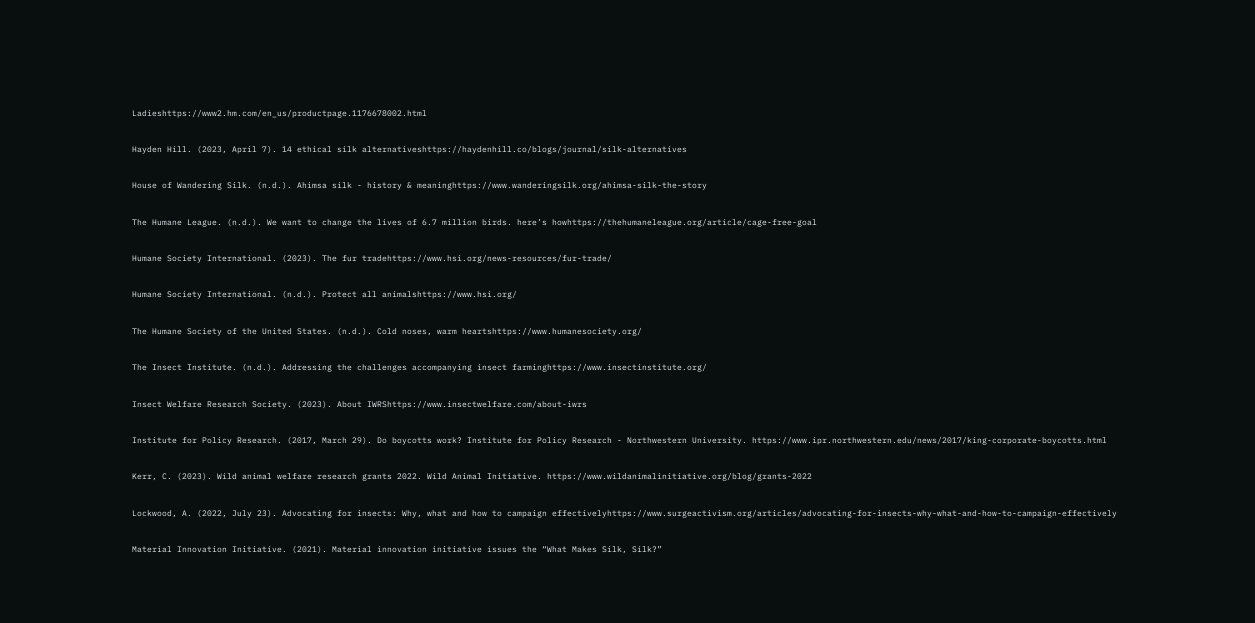Ladieshttps://www2.hm.com/en_us/productpage.1176678002.html

Hayden Hill. (2023, April 7). 14 ethical silk alternativeshttps://haydenhill.co/blogs/journal/silk-alternatives

House of Wandering Silk. (n.d.). Ahimsa silk - history & meaninghttps://www.wanderingsilk.org/ahimsa-silk-the-story

The Humane League. (n.d.). We want to change the lives of 6.7 million birds. here’s howhttps://thehumaneleague.org/article/cage-free-goal

Humane Society International. (2023). The fur tradehttps://www.hsi.org/news-resources/fur-trade/

Humane Society International. (n.d.). Protect all animalshttps://www.hsi.org/

The Humane Society of the United States. (n.d.). Cold noses, warm heartshttps://www.humanesociety.org/

The Insect Institute. (n.d.). Addressing the challenges accompanying insect farminghttps://www.insectinstitute.org/

Insect Welfare Research Society. (2023). About IWRShttps://www.insectwelfare.com/about-iwrs

Institute for Policy Research. (2017, March 29). Do boycotts work? Institute for Policy Research - Northwestern University. https://www.ipr.northwestern.edu/news/2017/king-corporate-boycotts.html

Kerr, C. (2023). Wild animal welfare research grants 2022. Wild Animal Initiative. https://www.wildanimalinitiative.org/blog/grants-2022

Lockwood, A. (2022, July 23). Advocating for insects: Why, what and how to campaign effectivelyhttps://www.surgeactivism.org/articles/advocating-for-insects-why-what-and-how-to-campaign-effectively

Material Innovation Initiative. (2021). Material innovation initiative issues the “What Makes Silk, Silk?”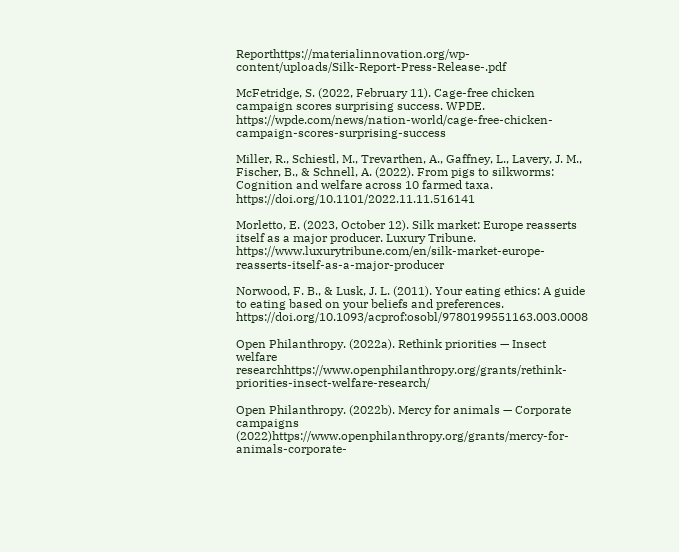Reporthttps://materialinnovation.org/wp-content/uploads/Silk-Report-Press-Release-.pdf

McFetridge, S. (2022, February 11). Cage-free chicken campaign scores surprising success. WPDE. https://wpde.com/news/nation-world/cage-free-chicken-campaign-scores-surprising-success

Miller, R., Schiestl, M., Trevarthen, A., Gaffney, L., Lavery, J. M., Fischer, B., & Schnell, A. (2022). From pigs to silkworms: Cognition and welfare across 10 farmed taxa. https://doi.org/10.1101/2022.11.11.516141

Morletto, E. (2023, October 12). Silk market: Europe reasserts itself as a major producer. Luxury Tribune. https://www.luxurytribune.com/en/silk-market-europe-reasserts-itself-as-a-major-producer

Norwood, F. B., & Lusk, J. L. (2011). Your eating ethics: A guide to eating based on your beliefs and preferences. https://doi.org/10.1093/acprof:osobl/9780199551163.003.0008

Open Philanthropy. (2022a). Rethink priorities — Insect welfare researchhttps://www.openphilanthropy.org/grants/rethink-priorities-insect-welfare-research/

Open Philanthropy. (2022b). Mercy for animals — Corporate campaigns (2022)https://www.openphilanthropy.org/grants/mercy-for-animals-corporate-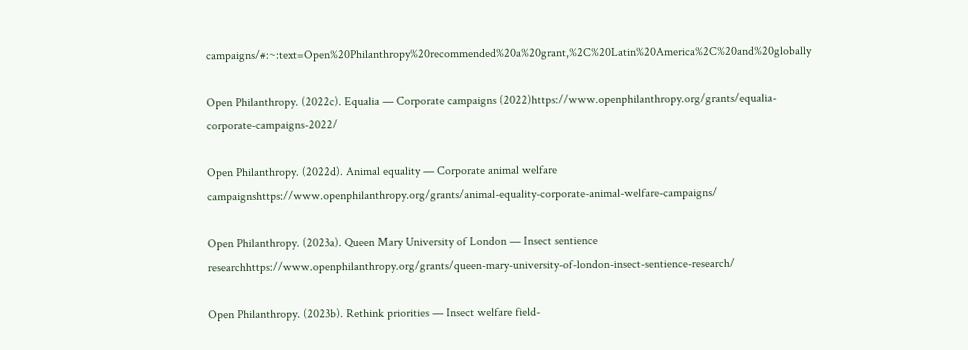campaigns/#:~:text=Open%20Philanthropy%20recommended%20a%20grant,%2C%20Latin%20America%2C%20and%20globally

Open Philanthropy. (2022c). Equalia — Corporate campaigns (2022)https://www.openphilanthropy.org/grants/equalia-corporate-campaigns-2022/

Open Philanthropy. (2022d). Animal equality — Corporate animal welfare campaignshttps://www.openphilanthropy.org/grants/animal-equality-corporate-animal-welfare-campaigns/

Open Philanthropy. (2023a). Queen Mary University of London — Insect sentience researchhttps://www.openphilanthropy.org/grants/queen-mary-university-of-london-insect-sentience-research/

Open Philanthropy. (2023b). Rethink priorities — Insect welfare field-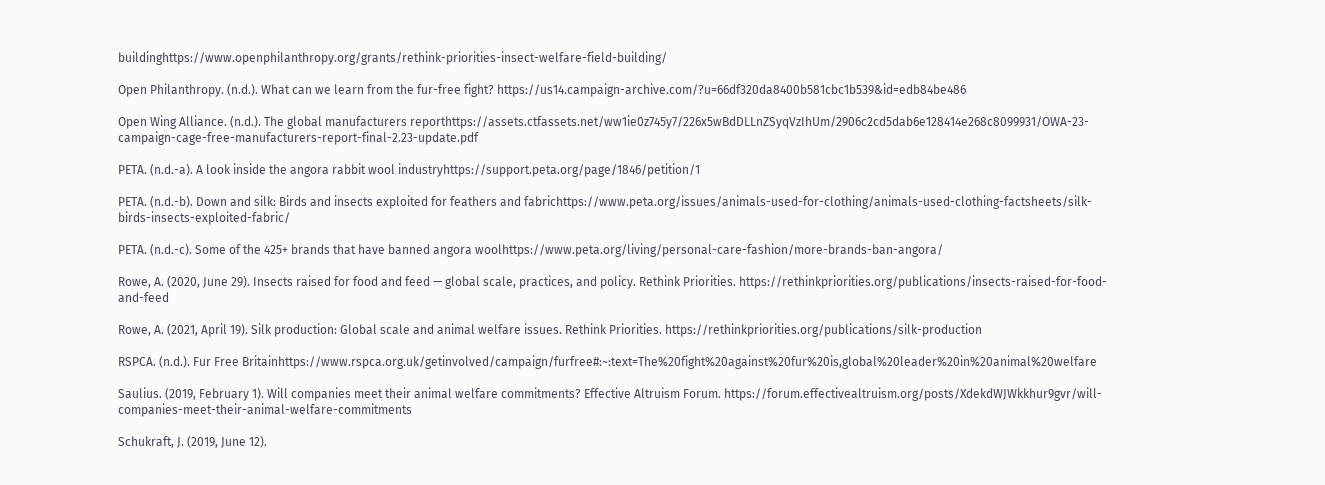buildinghttps://www.openphilanthropy.org/grants/rethink-priorities-insect-welfare-field-building/

Open Philanthropy. (n.d.). What can we learn from the fur-free fight? https://us14.campaign-archive.com/?u=66df320da8400b581cbc1b539&id=edb84be486

Open Wing Alliance. (n.d.). The global manufacturers reporthttps://assets.ctfassets.net/ww1ie0z745y7/226x5wBdDLLnZSyqVzIhUm/2906c2cd5dab6e128414e268c8099931/OWA-23-campaign-cage-free-manufacturers-report-final-2.23-update.pdf

PETA. (n.d.-a). A look inside the angora rabbit wool industryhttps://support.peta.org/page/1846/petition/1

PETA. (n.d.-b). Down and silk: Birds and insects exploited for feathers and fabrichttps://www.peta.org/issues/animals-used-for-clothing/animals-used-clothing-factsheets/silk-birds-insects-exploited-fabric/

PETA. (n.d.-c). Some of the 425+ brands that have banned angora woolhttps://www.peta.org/living/personal-care-fashion/more-brands-ban-angora/

Rowe, A. (2020, June 29). Insects raised for food and feed — global scale, practices, and policy. Rethink Priorities. https://rethinkpriorities.org/publications/insects-raised-for-food-and-feed

Rowe, A. (2021, April 19). Silk production: Global scale and animal welfare issues. Rethink Priorities. https://rethinkpriorities.org/publications/silk-production

RSPCA. (n.d.). Fur Free Britainhttps://www.rspca.org.uk/getinvolved/campaign/furfree#:~:text=The%20fight%20against%20fur%20is,global%20leader%20in%20animal%20welfare

Saulius. (2019, February 1). Will companies meet their animal welfare commitments? Effective Altruism Forum. https://forum.effectivealtruism.org/posts/XdekdWJWkkhur9gvr/will-companies-meet-their-animal-welfare-commitments

Schukraft, J. (2019, June 12).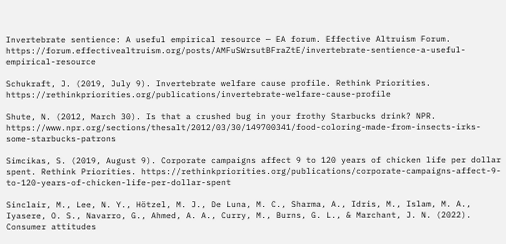Invertebrate sentience: A useful empirical resource — EA forum. Effective Altruism Forum. https://forum.effectivealtruism.org/posts/AMFuSWrsutBFraZtE/invertebrate-sentience-a-useful-empirical-resource

Schukraft, J. (2019, July 9). Invertebrate welfare cause profile. Rethink Priorities. https://rethinkpriorities.org/publications/invertebrate-welfare-cause-profile

Shute, N. (2012, March 30). Is that a crushed bug in your frothy Starbucks drink? NPR. https://www.npr.org/sections/thesalt/2012/03/30/149700341/food-coloring-made-from-insects-irks-some-starbucks-patrons

Simcikas, S. (2019, August 9). Corporate campaigns affect 9 to 120 years of chicken life per dollar spent. Rethink Priorities. https://rethinkpriorities.org/publications/corporate-campaigns-affect-9-to-120-years-of-chicken-life-per-dollar-spent

Sinclair, M., Lee, N. Y., Hötzel, M. J., De Luna, M. C., Sharma, A., Idris, M., Islam, M. A., Iyasere, O. S., Navarro, G., Ahmed, A. A., Curry, M., Burns, G. L., & Marchant, J. N. (2022). Consumer attitudes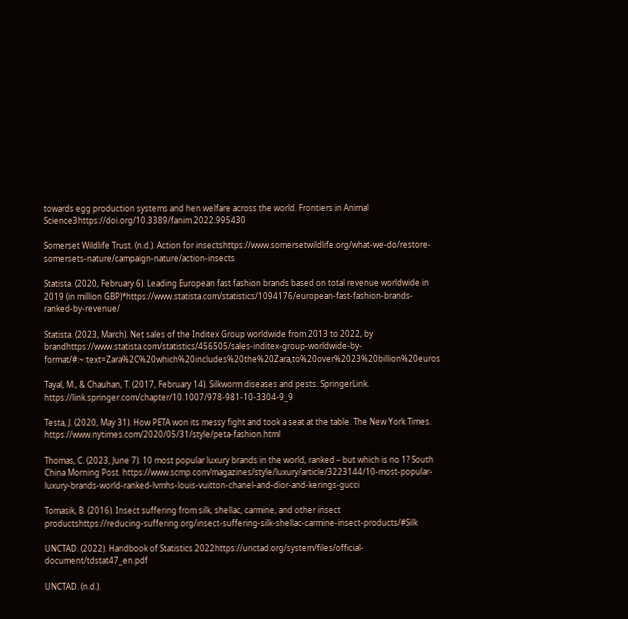towards egg production systems and hen welfare across the world. Frontiers in Animal Science3https://doi.org/10.3389/fanim.2022.995430

Somerset Wildlife Trust. (n.d.). Action for insectshttps://www.somersetwildlife.org/what-we-do/restore-somersets-nature/campaign-nature/action-insects

Statista. (2020, February 6). Leading European fast fashion brands based on total revenue worldwide in 2019 (in million GBP)*https://www.statista.com/statistics/1094176/european-fast-fashion-brands-ranked-by-revenue/

Statista. (2023, March). Net sales of the Inditex Group worldwide from 2013 to 2022, by brandhttps://www.statista.com/statistics/456505/sales-inditex-group-worldwide-by-format/#:~:text=Zara%2C%20which%20includes%20the%20Zara,to%20over%2023%20billion%20euros

Tayal, M., & Chauhan, T. (2017, February 14). Silkworm diseases and pests. SpringerLink. https://link.springer.com/chapter/10.1007/978-981-10-3304-9_9

Testa, J. (2020, May 31). How PETA won its messy fight and took a seat at the table. The New York Times. https://www.nytimes.com/2020/05/31/style/peta-fashion.html

Thomas, C. (2023, June 7). 10 most popular luxury brands in the world, ranked – but which is no 1? South China Morning Post. https://www.scmp.com/magazines/style/luxury/article/3223144/10-most-popular-luxury-brands-world-ranked-lvmhs-louis-vuitton-chanel-and-dior-and-kerings-gucci

Tomasik, B. (2016). Insect suffering from silk, shellac, carmine, and other insect productshttps://reducing-suffering.org/insect-suffering-silk-shellac-carmine-insect-products/#Silk

UNCTAD. (2022). Handbook of Statistics 2022https://unctad.org/system/files/official-document/tdstat47_en.pdf

UNCTAD. (n.d.).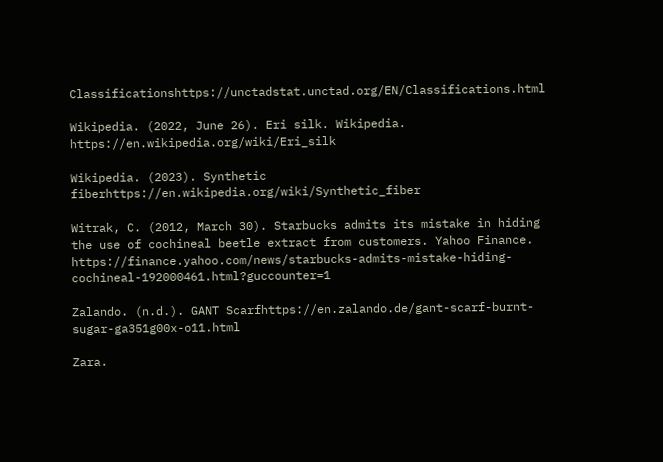Classificationshttps://unctadstat.unctad.org/EN/Classifications.html

Wikipedia. (2022, June 26). Eri silk. Wikipedia. https://en.wikipedia.org/wiki/Eri_silk

Wikipedia. (2023). Synthetic fiberhttps://en.wikipedia.org/wiki/Synthetic_fiber

Witrak, C. (2012, March 30). Starbucks admits its mistake in hiding the use of cochineal beetle extract from customers. Yahoo Finance. https://finance.yahoo.com/news/starbucks-admits-mistake-hiding-cochineal-192000461.html?guccounter=1

Zalando. (n.d.). GANT Scarfhttps://en.zalando.de/gant-scarf-burnt-sugar-ga351g00x-o11.html

Zara.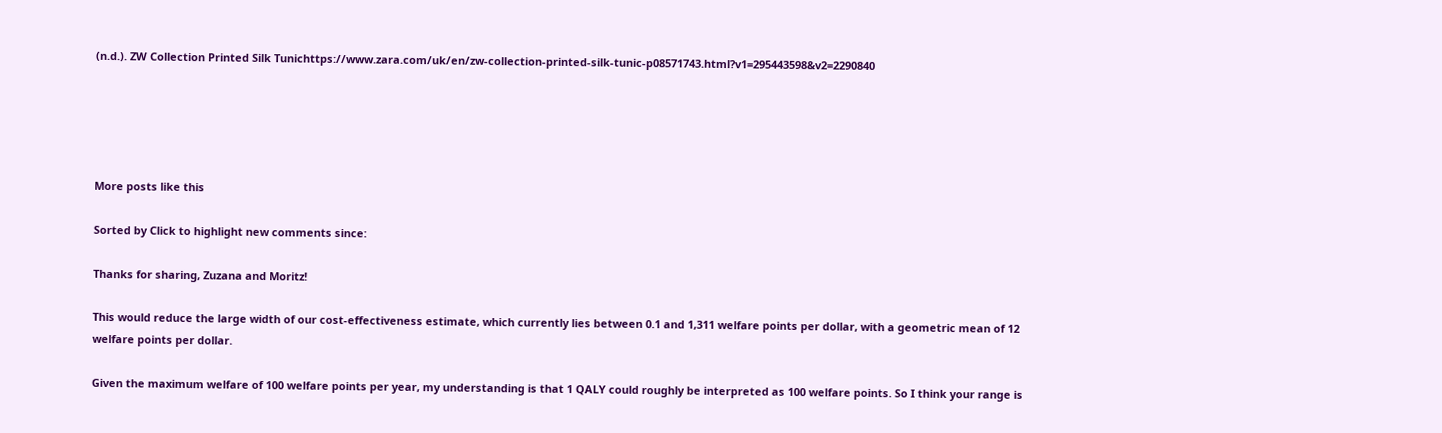(n.d.). ZW Collection Printed Silk Tunichttps://www.zara.com/uk/en/zw-collection-printed-silk-tunic-p08571743.html?v1=295443598&v2=2290840





More posts like this

Sorted by Click to highlight new comments since:

Thanks for sharing, Zuzana and Moritz!

This would reduce the large width of our cost-effectiveness estimate, which currently lies between 0.1 and 1,311 welfare points per dollar, with a geometric mean of 12 welfare points per dollar.

Given the maximum welfare of 100 welfare points per year, my understanding is that 1 QALY could roughly be interpreted as 100 welfare points. So I think your range is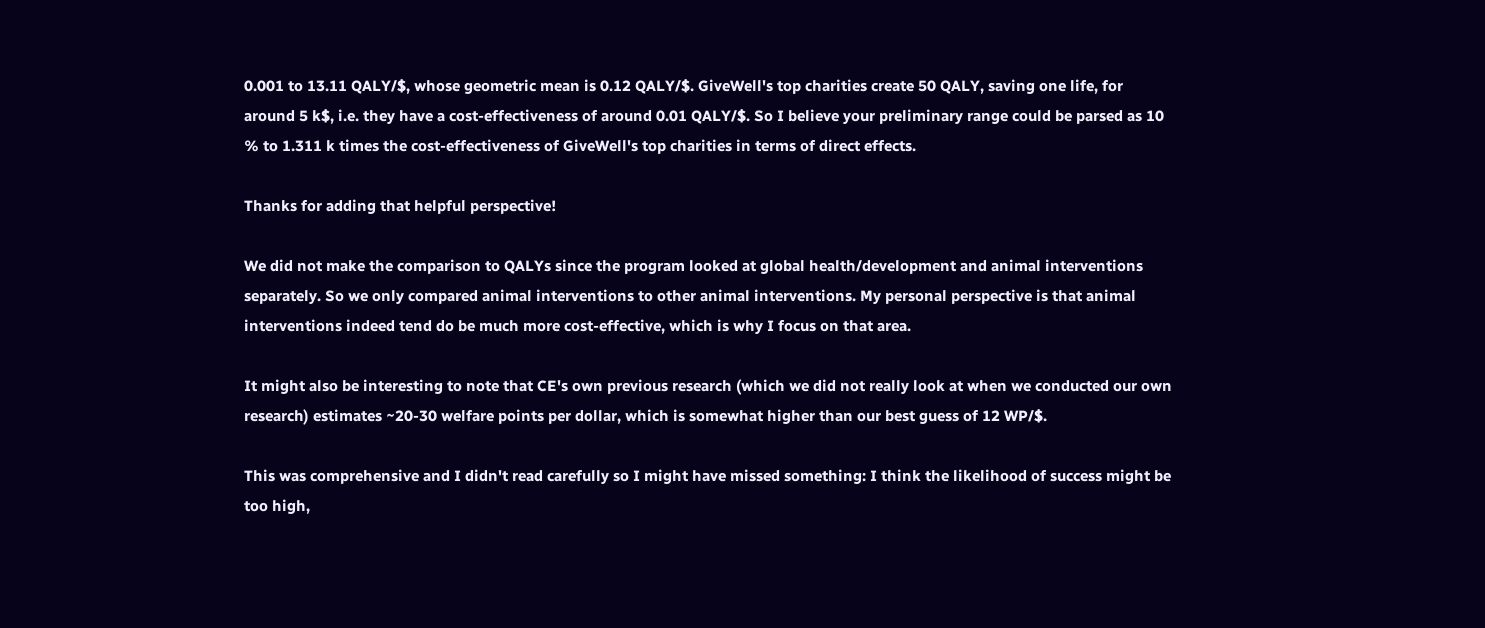0.001 to 13.11 QALY/$, whose geometric mean is 0.12 QALY/$. GiveWell's top charities create 50 QALY, saving one life, for around 5 k$, i.e. they have a cost-effectiveness of around 0.01 QALY/$. So I believe your preliminary range could be parsed as 10 % to 1.311 k times the cost-effectiveness of GiveWell's top charities in terms of direct effects.

Thanks for adding that helpful perspective!

We did not make the comparison to QALYs since the program looked at global health/development and animal interventions separately. So we only compared animal interventions to other animal interventions. My personal perspective is that animal interventions indeed tend do be much more cost-effective, which is why I focus on that area.

It might also be interesting to note that CE's own previous research (which we did not really look at when we conducted our own research) estimates ~20-30 welfare points per dollar, which is somewhat higher than our best guess of 12 WP/$.

This was comprehensive and I didn't read carefully so I might have missed something: I think the likelihood of success might be too high,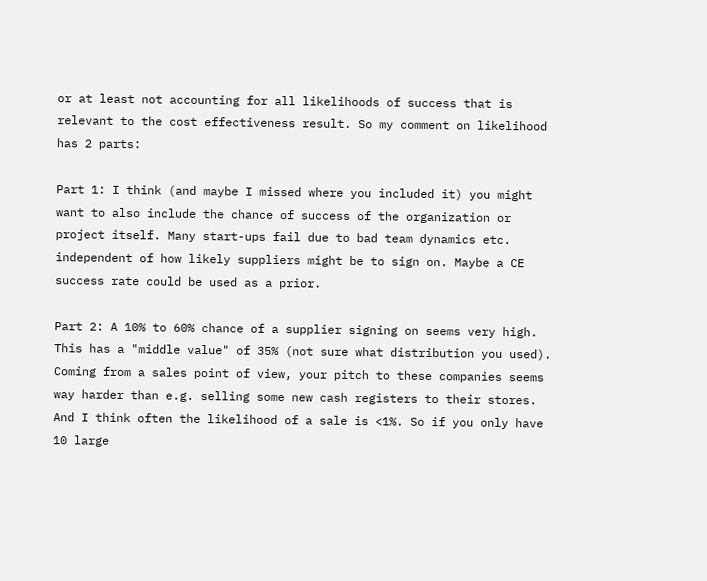or at least not accounting for all likelihoods of success that is relevant to the cost effectiveness result. So my comment on likelihood has 2 parts:

Part 1: I think (and maybe I missed where you included it) you might want to also include the chance of success of the organization or project itself. Many start-ups fail due to bad team dynamics etc. independent of how likely suppliers might be to sign on. Maybe a CE success rate could be used as a prior.

Part 2: A 10% to 60% chance of a supplier signing on seems very high. This has a "middle value" of 35% (not sure what distribution you used). Coming from a sales point of view, your pitch to these companies seems way harder than e.g. selling some new cash registers to their stores. And I think often the likelihood of a sale is <1%. So if you only have 10 large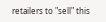retailers to "sell" this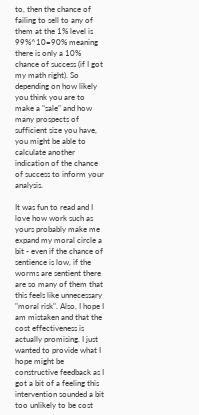to, then the chance of failing to sell to any of them at the 1% level is 99%^10=90% meaning there is only a 10% chance of success (if I got my math right). So depending on how likely you think you are to make a "sale" and how many prospects of sufficient size you have, you might be able to calculate another indication of the chance of success to inform your analysis.

It was fun to read and I love how work such as yours probably make me expand my moral circle a bit - even if the chance of sentience is low, if the worms are sentient there are so many of them that this feels like unnecessary "moral risk". Also, I hope I am mistaken and that the cost effectiveness is actually promising. I just wanted to provide what I hope might be constructive feedback as I got a bit of a feeling this intervention sounded a bit too unlikely to be cost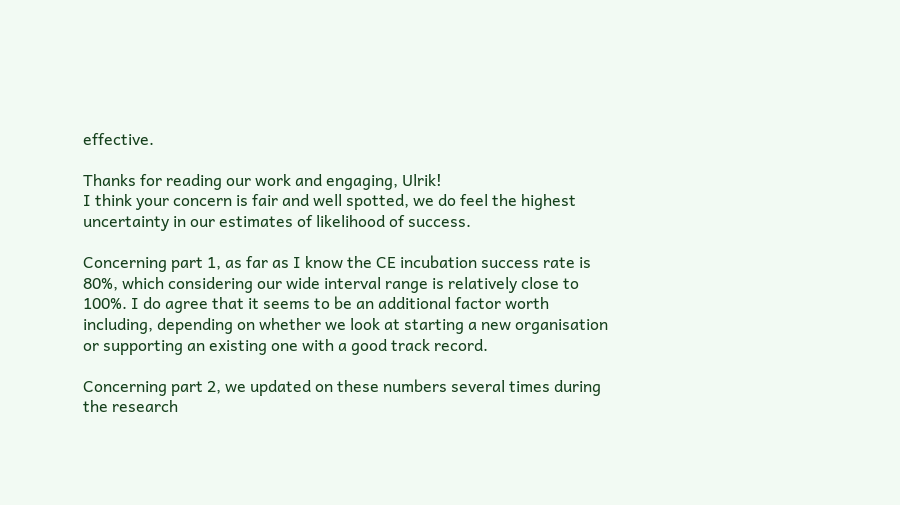effective.

Thanks for reading our work and engaging, Ulrik!
I think your concern is fair and well spotted, we do feel the highest uncertainty in our estimates of likelihood of success.

Concerning part 1, as far as I know the CE incubation success rate is 80%, which considering our wide interval range is relatively close to 100%. I do agree that it seems to be an additional factor worth including, depending on whether we look at starting a new organisation or supporting an existing one with a good track record.

Concerning part 2, we updated on these numbers several times during the research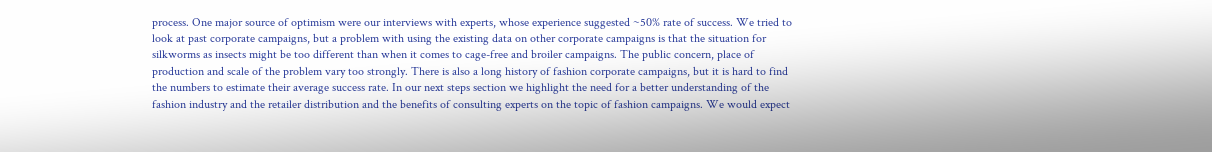process. One major source of optimism were our interviews with experts, whose experience suggested ~50% rate of success. We tried to look at past corporate campaigns, but a problem with using the existing data on other corporate campaigns is that the situation for silkworms as insects might be too different than when it comes to cage-free and broiler campaigns. The public concern, place of production and scale of the problem vary too strongly. There is also a long history of fashion corporate campaigns, but it is hard to find the numbers to estimate their average success rate. In our next steps section we highlight the need for a better understanding of the fashion industry and the retailer distribution and the benefits of consulting experts on the topic of fashion campaigns. We would expect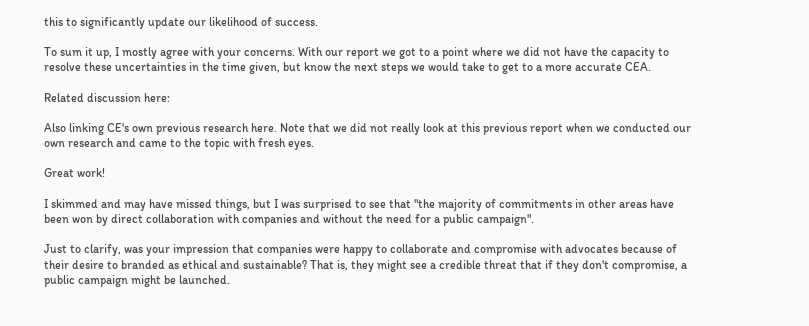this to significantly update our likelihood of success.

To sum it up, I mostly agree with your concerns. With our report we got to a point where we did not have the capacity to resolve these uncertainties in the time given, but know the next steps we would take to get to a more accurate CEA.

Related discussion here:

Also linking CE's own previous research here. Note that we did not really look at this previous report when we conducted our own research and came to the topic with fresh eyes.

Great work!

I skimmed and may have missed things, but I was surprised to see that "the majority of commitments in other areas have been won by direct collaboration with companies and without the need for a public campaign".

Just to clarify, was your impression that companies were happy to collaborate and compromise with advocates because of their desire to branded as ethical and sustainable? That is, they might see a credible threat that if they don't compromise, a public campaign might be launched.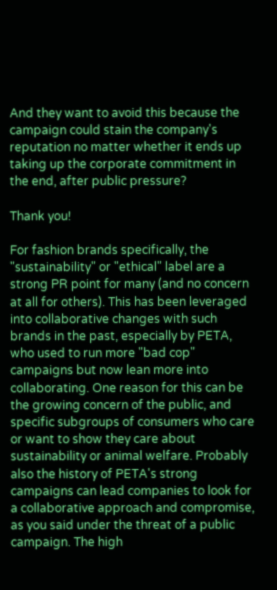And they want to avoid this because the campaign could stain the company's reputation no matter whether it ends up taking up the corporate commitment in the end, after public pressure?

Thank you!

For fashion brands specifically, the "sustainability" or "ethical" label are a strong PR point for many (and no concern at all for others). This has been leveraged into collaborative changes with such brands in the past, especially by PETA, who used to run more "bad cop" campaigns but now lean more into collaborating. One reason for this can be the growing concern of the public, and specific subgroups of consumers who care or want to show they care about sustainability or animal welfare. Probably also the history of PETA's strong campaigns can lead companies to look for a collaborative approach and compromise, as you said under the threat of a public campaign. The high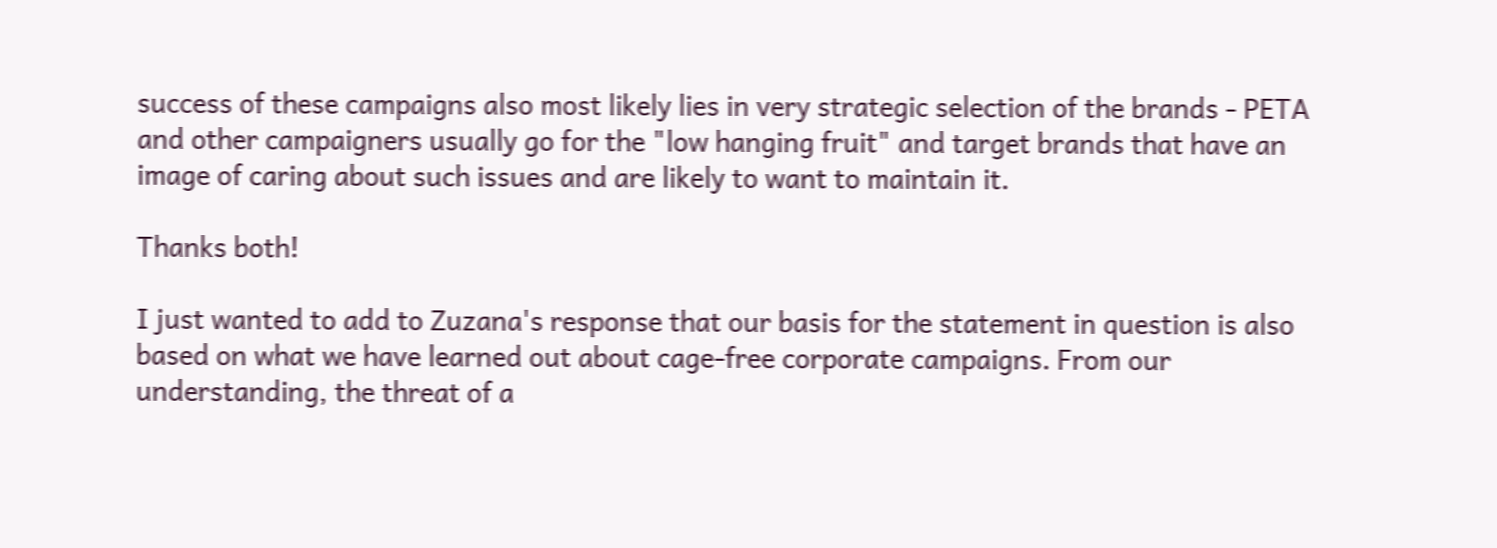success of these campaigns also most likely lies in very strategic selection of the brands - PETA and other campaigners usually go for the "low hanging fruit" and target brands that have an image of caring about such issues and are likely to want to maintain it.

Thanks both!

I just wanted to add to Zuzana's response that our basis for the statement in question is also based on what we have learned out about cage-free corporate campaigns. From our understanding, the threat of a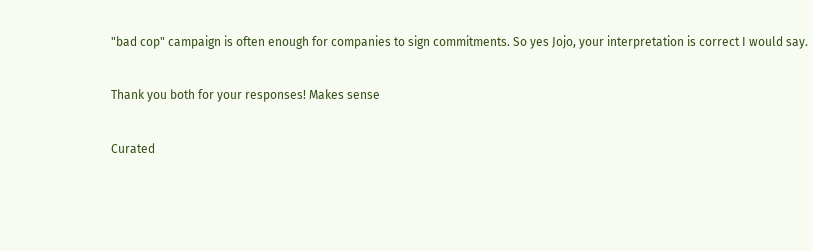"bad cop" campaign is often enough for companies to sign commitments. So yes Jojo, your interpretation is correct I would say.

Thank you both for your responses! Makes sense

Curated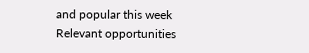and popular this week
Relevant opportunities